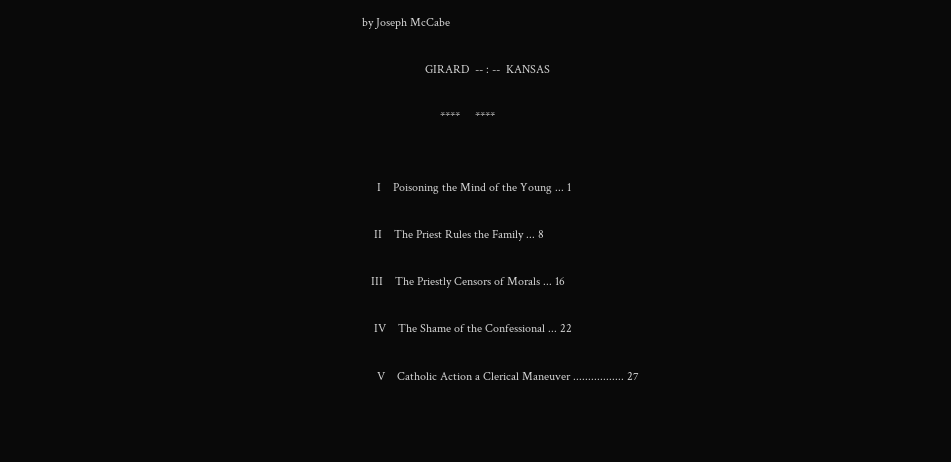by Joseph McCabe

                     GIRARD  -- : --  KANSAS

                          ****     ****


     I    Poisoning the Mind of the Young ... 1

    II    The Priest Rules the Family ... 8

   III    The Priestly Censors of Morals ... 16

    IV    The Shame of the Confessional ... 22

     V    Catholic Action a Clerical Maneuver ................. 27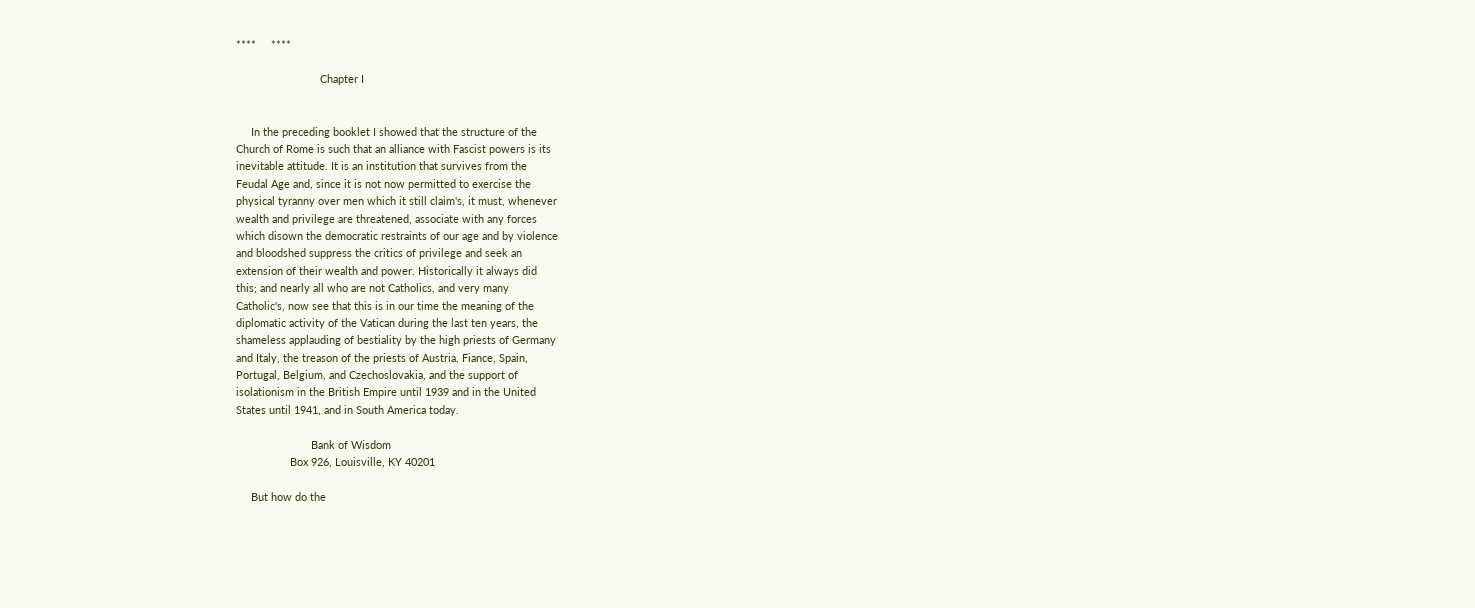****     ****

                            Chapter I


     In the preceding booklet I showed that the structure of the
Church of Rome is such that an alliance with Fascist powers is its
inevitable attitude. It is an institution that survives from the
Feudal Age and, since it is not now permitted to exercise the
physical tyranny over men which it still claim's, it must, whenever
wealth and privilege are threatened, associate with any forces
which disown the democratic restraints of our age and by violence
and bloodshed suppress the critics of privilege and seek an
extension of their wealth and power. Historically it always did
this; and nearly all who are not Catholics, and very many
Catholic's, now see that this is in our time the meaning of the
diplomatic activity of the Vatican during the last ten years, the
shameless applauding of bestiality by the high priests of Germany
and Italy, the treason of the priests of Austria, Fiance, Spain,
Portugal, Belgium, and Czechoslovakia, and the support of
isolationism in the British Empire until 1939 and in the United
States until 1941, and in South America today.

                         Bank of Wisdom
                  Box 926, Louisville, KY 40201

     But how do the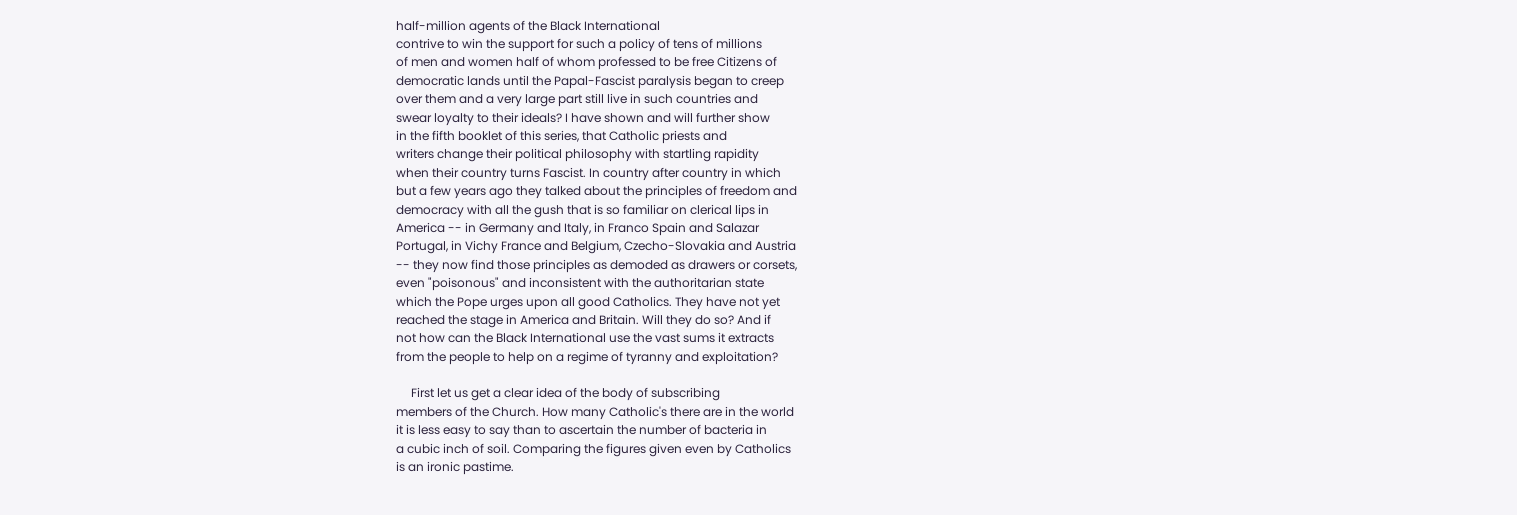half-million agents of the Black International
contrive to win the support for such a policy of tens of millions
of men and women half of whom professed to be free Citizens of
democratic lands until the Papal-Fascist paralysis began to creep
over them and a very large part still live in such countries and
swear loyalty to their ideals? I have shown and will further show
in the fifth booklet of this series, that Catholic priests and
writers change their political philosophy with startling rapidity
when their country turns Fascist. In country after country in which
but a few years ago they talked about the principles of freedom and
democracy with all the gush that is so familiar on clerical lips in
America -- in Germany and Italy, in Franco Spain and Salazar
Portugal, in Vichy France and Belgium, Czecho-Slovakia and Austria
-- they now find those principles as demoded as drawers or corsets,
even "poisonous" and inconsistent with the authoritarian state
which the Pope urges upon all good Catholics. They have not yet
reached the stage in America and Britain. Will they do so? And if
not how can the Black International use the vast sums it extracts
from the people to help on a regime of tyranny and exploitation?

     First let us get a clear idea of the body of subscribing
members of the Church. How many Catholic's there are in the world
it is less easy to say than to ascertain the number of bacteria in
a cubic inch of soil. Comparing the figures given even by Catholics
is an ironic pastime.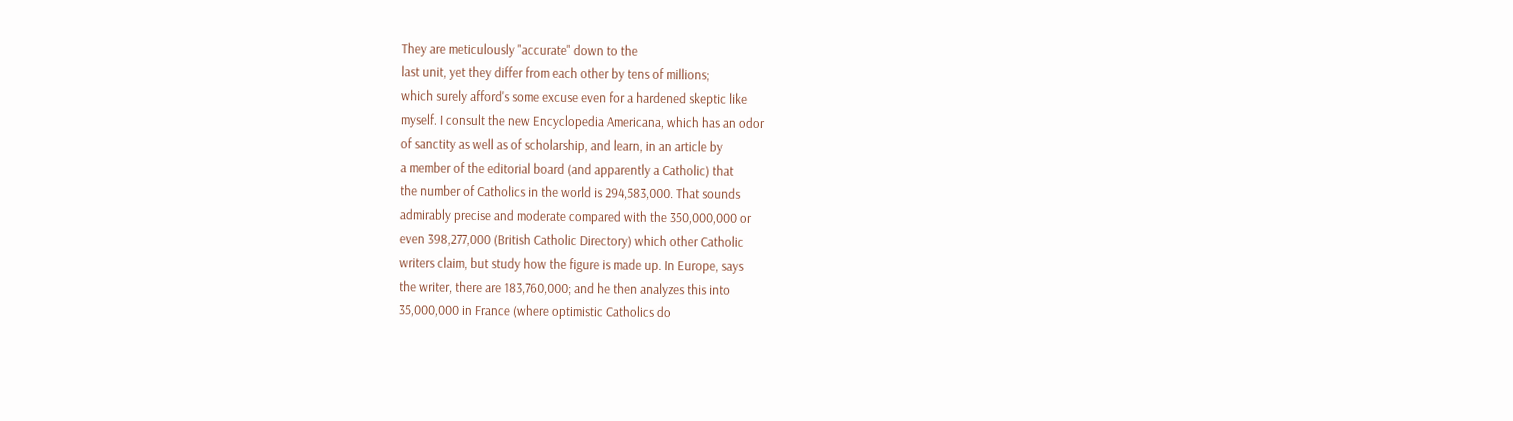They are meticulously "accurate" down to the
last unit, yet they differ from each other by tens of millions;
which surely afford's some excuse even for a hardened skeptic like
myself. I consult the new Encyclopedia Americana, which has an odor
of sanctity as well as of scholarship, and learn, in an article by
a member of the editorial board (and apparently a Catholic) that
the number of Catholics in the world is 294,583,000. That sounds
admirably precise and moderate compared with the 350,000,000 or
even 398,277,000 (British Catholic Directory) which other Catholic
writers claim, but study how the figure is made up. In Europe, says
the writer, there are 183,760,000; and he then analyzes this into
35,000,000 in France (where optimistic Catholics do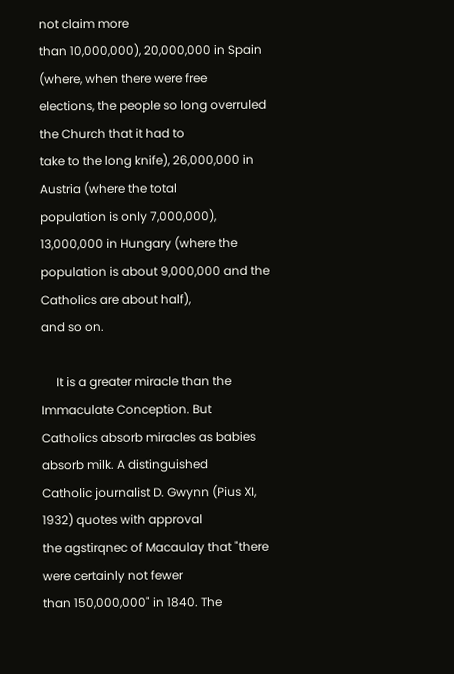not claim more
than 10,000,000), 20,000,000 in Spain (where, when there were free
elections, the people so long overruled the Church that it had to
take to the long knife), 26,000,000 in Austria (where the total
population is only 7,000,000), 13,000,000 in Hungary (where the
population is about 9,000,000 and the Catholics are about half),
and so on.

     It is a greater miracle than the Immaculate Conception. But
Catholics absorb miracles as babies absorb milk. A distinguished
Catholic journalist D. Gwynn (Pius XI, 1932) quotes with approval
the agstirqnec of Macaulay that "there were certainly not fewer
than 150,000,000" in 1840. The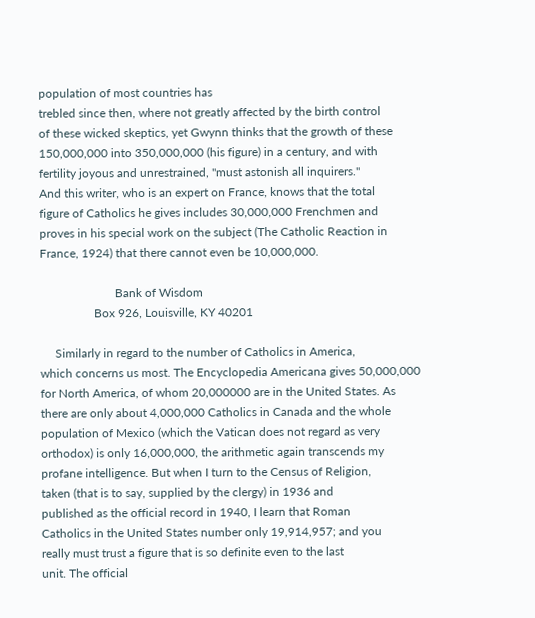population of most countries has
trebled since then, where not greatly affected by the birth control
of these wicked skeptics, yet Gwynn thinks that the growth of these
150,000,000 into 350,000,000 (his figure) in a century, and with
fertility joyous and unrestrained, "must astonish all inquirers."
And this writer, who is an expert on France, knows that the total
figure of Catholics he gives includes 30,000,000 Frenchmen and
proves in his special work on the subject (The Catholic Reaction in
France, 1924) that there cannot even be 10,000,000.

                         Bank of Wisdom
                  Box 926, Louisville, KY 40201

     Similarly in regard to the number of Catholics in America,
which concerns us most. The Encyclopedia Americana gives 50,000,000
for North America, of whom 20,000000 are in the United States. As
there are only about 4,000,000 Catholics in Canada and the whole
population of Mexico (which the Vatican does not regard as very
orthodox) is only 16,000,000, the arithmetic again transcends my
profane intelligence. But when I turn to the Census of Religion,
taken (that is to say, supplied by the clergy) in 1936 and
published as the official record in 1940, I learn that Roman
Catholics in the United States number only 19,914,957; and you
really must trust a figure that is so definite even to the last
unit. The official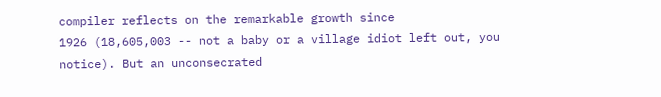compiler reflects on the remarkable growth since
1926 (18,605,003 -- not a baby or a village idiot left out, you
notice). But an unconsecrated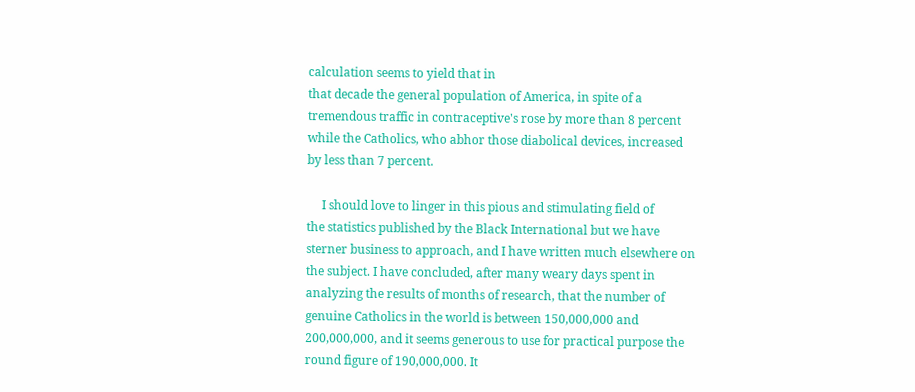calculation seems to yield that in
that decade the general population of America, in spite of a
tremendous traffic in contraceptive's rose by more than 8 percent
while the Catholics, who abhor those diabolical devices, increased
by less than 7 percent.

     I should love to linger in this pious and stimulating field of
the statistics published by the Black International but we have
sterner business to approach, and I have written much elsewhere on
the subject. I have concluded, after many weary days spent in
analyzing the results of months of research, that the number of
genuine Catholics in the world is between 150,000,000 and
200,000,000, and it seems generous to use for practical purpose the
round figure of 190,000,000. It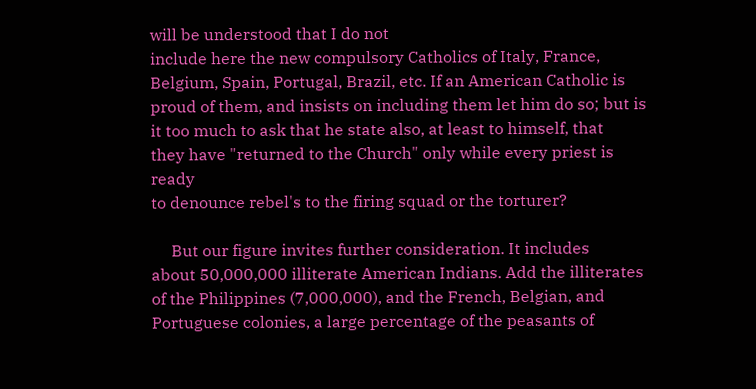will be understood that I do not
include here the new compulsory Catholics of Italy, France,
Belgium, Spain, Portugal, Brazil, etc. If an American Catholic is
proud of them, and insists on including them let him do so; but is
it too much to ask that he state also, at least to himself, that
they have "returned to the Church" only while every priest is ready
to denounce rebel's to the firing squad or the torturer?

     But our figure invites further consideration. It includes
about 50,000,000 illiterate American Indians. Add the illiterates
of the Philippines (7,000,000), and the French, Belgian, and
Portuguese colonies, a large percentage of the peasants of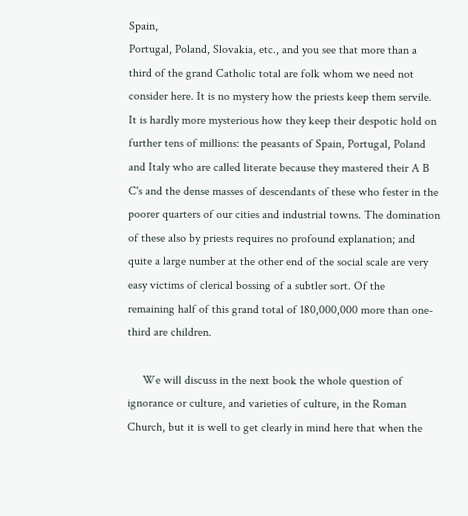Spain,
Portugal, Poland, Slovakia, etc., and you see that more than a
third of the grand Catholic total are folk whom we need not
consider here. It is no mystery how the priests keep them servile.
It is hardly more mysterious how they keep their despotic hold on
further tens of millions: the peasants of Spain, Portugal, Poland
and Italy who are called literate because they mastered their A B
C's and the dense masses of descendants of these who fester in the
poorer quarters of our cities and industrial towns. The domination
of these also by priests requires no profound explanation; and
quite a large number at the other end of the social scale are very
easy victims of clerical bossing of a subtler sort. Of the
remaining half of this grand total of 180,000,000 more than one-
third are children.

     We will discuss in the next book the whole question of
ignorance or culture, and varieties of culture, in the Roman
Church, but it is well to get clearly in mind here that when the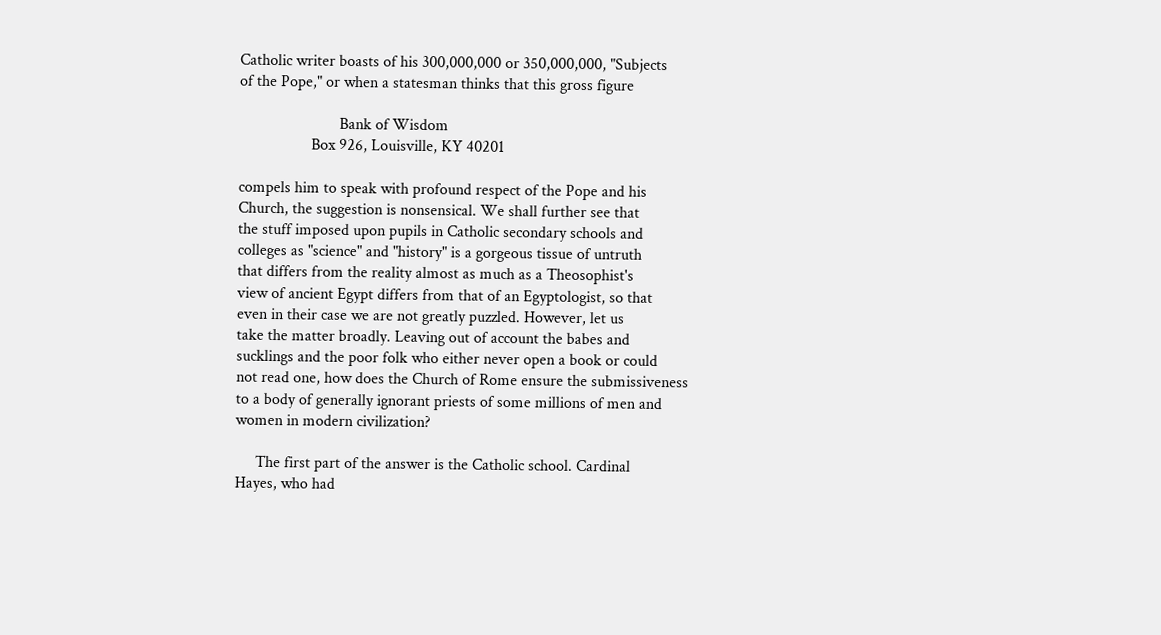Catholic writer boasts of his 300,000,000 or 350,000,000, "Subjects
of the Pope," or when a statesman thinks that this gross figure

                         Bank of Wisdom
                  Box 926, Louisville, KY 40201

compels him to speak with profound respect of the Pope and his
Church, the suggestion is nonsensical. We shall further see that
the stuff imposed upon pupils in Catholic secondary schools and
colleges as "science" and "history" is a gorgeous tissue of untruth
that differs from the reality almost as much as a Theosophist's
view of ancient Egypt differs from that of an Egyptologist, so that
even in their case we are not greatly puzzled. However, let us
take the matter broadly. Leaving out of account the babes and
sucklings and the poor folk who either never open a book or could
not read one, how does the Church of Rome ensure the submissiveness
to a body of generally ignorant priests of some millions of men and
women in modern civilization?

     The first part of the answer is the Catholic school. Cardinal
Hayes, who had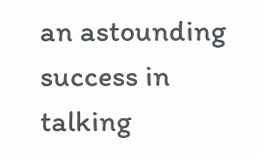an astounding success in talking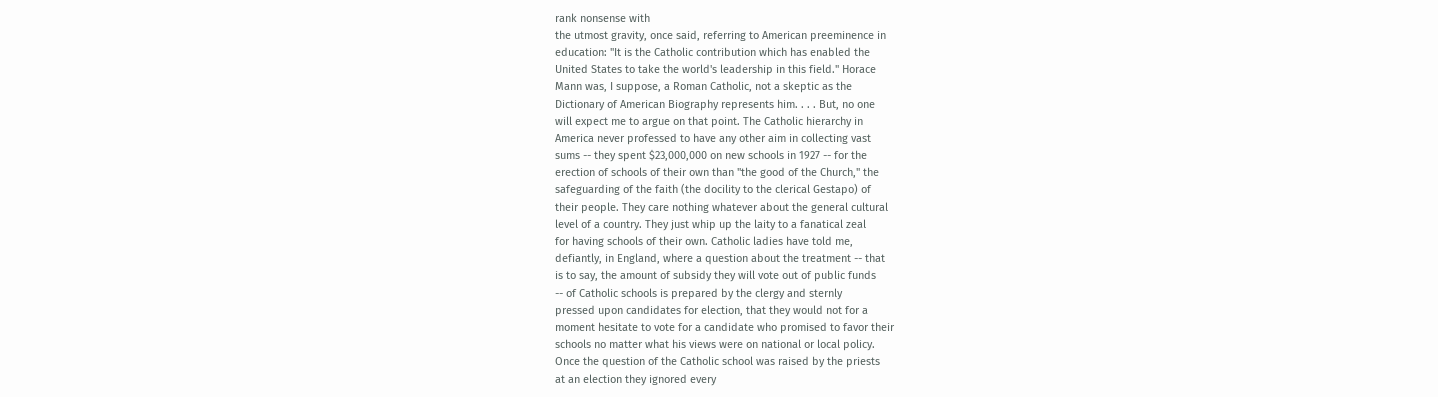rank nonsense with
the utmost gravity, once said, referring to American preeminence in
education: "It is the Catholic contribution which has enabled the
United States to take the world's leadership in this field." Horace
Mann was, I suppose, a Roman Catholic, not a skeptic as the
Dictionary of American Biography represents him. . . . But, no one
will expect me to argue on that point. The Catholic hierarchy in
America never professed to have any other aim in collecting vast
sums -- they spent $23,000,000 on new schools in 1927 -- for the
erection of schools of their own than "the good of the Church," the
safeguarding of the faith (the docility to the clerical Gestapo) of
their people. They care nothing whatever about the general cultural
level of a country. They just whip up the laity to a fanatical zeal
for having schools of their own. Catholic ladies have told me,
defiantly, in England, where a question about the treatment -- that
is to say, the amount of subsidy they will vote out of public funds
-- of Catholic schools is prepared by the clergy and sternly
pressed upon candidates for election, that they would not for a
moment hesitate to vote for a candidate who promised to favor their
schools no matter what his views were on national or local policy.
Once the question of the Catholic school was raised by the priests
at an election they ignored every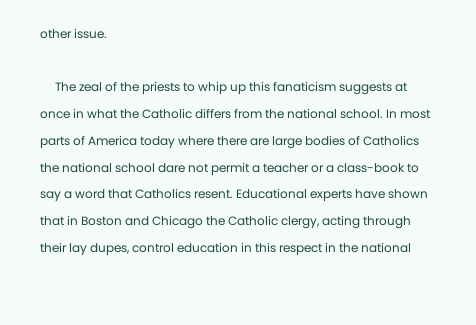other issue.

     The zeal of the priests to whip up this fanaticism suggests at
once in what the Catholic differs from the national school. In most
parts of America today where there are large bodies of Catholics
the national school dare not permit a teacher or a class-book to
say a word that Catholics resent. Educational experts have shown
that in Boston and Chicago the Catholic clergy, acting through
their lay dupes, control education in this respect in the national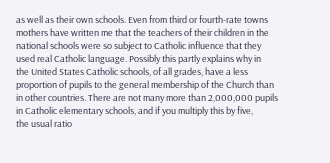as well as their own schools. Even from third or fourth-rate towns
mothers have written me that the teachers of their children in the
national schools were so subject to Catholic influence that they
used real Catholic language. Possibly this partly explains why in
the United States Catholic schools, of all grades, have a less
proportion of pupils to the general membership of the Church than
in other countries. There are not many more than 2,000,000 pupils
in Catholic elementary schools, and if you multiply this by five,
the usual ratio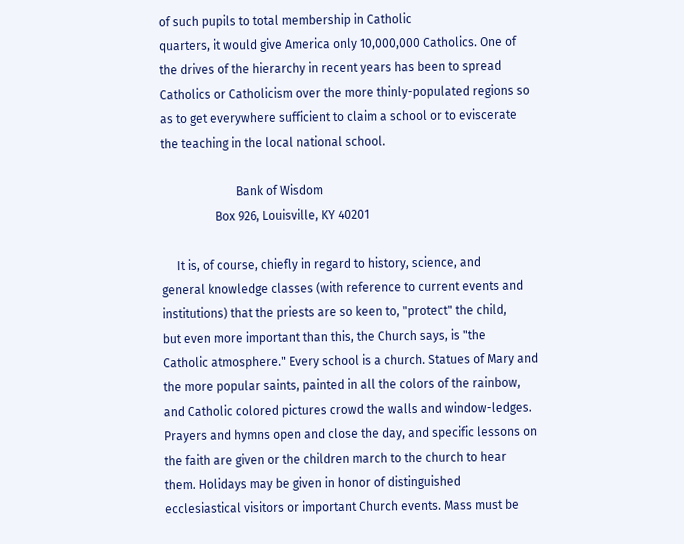of such pupils to total membership in Catholic
quarters, it would give America only 10,000,000 Catholics. One of
the drives of the hierarchy in recent years has been to spread
Catholics or Catholicism over the more thinly-populated regions so
as to get everywhere sufficient to claim a school or to eviscerate
the teaching in the local national school.

                         Bank of Wisdom
                  Box 926, Louisville, KY 40201

     It is, of course, chiefly in regard to history, science, and
general knowledge classes (with reference to current events and
institutions) that the priests are so keen to, "protect" the child,
but even more important than this, the Church says, is "the
Catholic atmosphere." Every school is a church. Statues of Mary and
the more popular saints, painted in all the colors of the rainbow,
and Catholic colored pictures crowd the walls and window-ledges.
Prayers and hymns open and close the day, and specific lessons on
the faith are given or the children march to the church to hear
them. Holidays may be given in honor of distinguished
ecclesiastical visitors or important Church events. Mass must be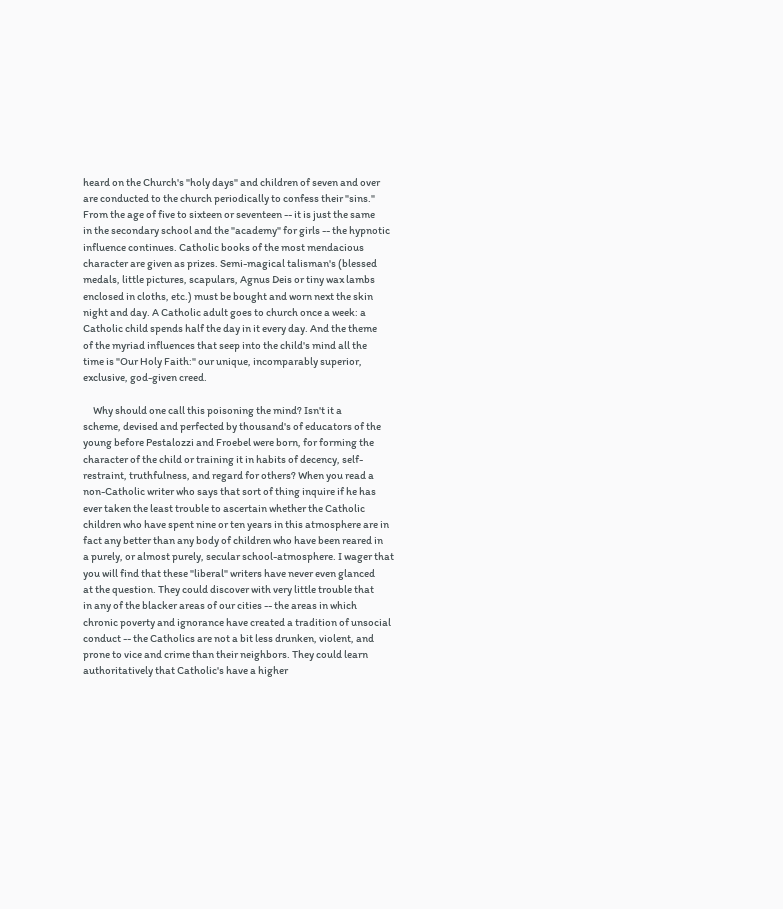heard on the Church's "holy days" and children of seven and over
are conducted to the church periodically to confess their "sins."
From the age of five to sixteen or seventeen -- it is just the same
in the secondary school and the "academy" for girls -- the hypnotic
influence continues. Catholic books of the most mendacious
character are given as prizes. Semi-magical talisman's (blessed
medals, little pictures, scapulars, Agnus Deis or tiny wax lambs
enclosed in cloths, etc.) must be bought and worn next the skin
night and day. A Catholic adult goes to church once a week: a
Catholic child spends half the day in it every day. And the theme
of the myriad influences that seep into the child's mind all the
time is "Our Holy Faith:" our unique, incomparably superior,
exclusive, god-given creed.

     Why should one call this poisoning the mind? Isn't it a
scheme, devised and perfected by thousand's of educators of the
young before Pestalozzi and Froebel were born, for forming the
character of the child or training it in habits of decency, self-
restraint, truthfulness, and regard for others? When you read a
non-Catholic writer who says that sort of thing inquire if he has
ever taken the least trouble to ascertain whether the Catholic
children who have spent nine or ten years in this atmosphere are in
fact any better than any body of children who have been reared in
a purely, or almost purely, secular school-atmosphere. I wager that
you will find that these "liberal" writers have never even glanced
at the question. They could discover with very little trouble that
in any of the blacker areas of our cities -- the areas in which
chronic poverty and ignorance have created a tradition of unsocial
conduct -- the Catholics are not a bit less drunken, violent, and
prone to vice and crime than their neighbors. They could learn
authoritatively that Catholic's have a higher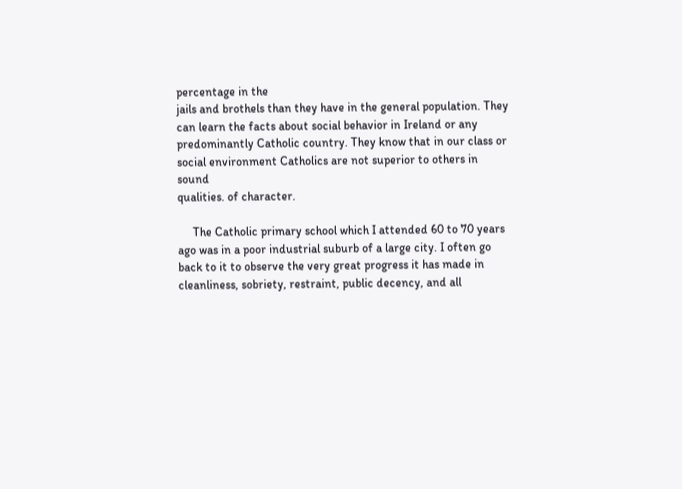percentage in the
jails and brothels than they have in the general population. They
can learn the facts about social behavior in Ireland or any
predominantly Catholic country. They know that in our class or
social environment Catholics are not superior to others in sound
qualities. of character.

     The Catholic primary school which I attended 60 to 70 years
ago was in a poor industrial suburb of a large city. I often go
back to it to observe the very great progress it has made in
cleanliness, sobriety, restraint, public decency, and all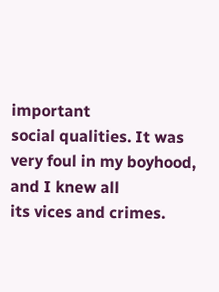important
social qualities. It was very foul in my boyhood, and I knew all
its vices and crimes.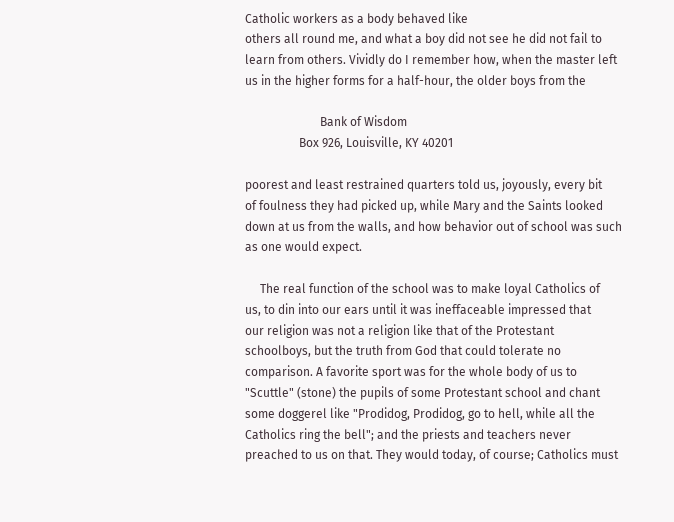Catholic workers as a body behaved like
others all round me, and what a boy did not see he did not fail to
learn from others. Vividly do I remember how, when the master left
us in the higher forms for a half-hour, the older boys from the

                         Bank of Wisdom
                  Box 926, Louisville, KY 40201

poorest and least restrained quarters told us, joyously, every bit
of foulness they had picked up, while Mary and the Saints looked
down at us from the walls, and how behavior out of school was such
as one would expect.

     The real function of the school was to make loyal Catholics of
us, to din into our ears until it was ineffaceable impressed that
our religion was not a religion like that of the Protestant
schoolboys, but the truth from God that could tolerate no
comparison. A favorite sport was for the whole body of us to
"Scuttle" (stone) the pupils of some Protestant school and chant
some doggerel like "Prodidog, Prodidog, go to hell, while all the
Catholics ring the bell"; and the priests and teachers never
preached to us on that. They would today, of course; Catholics must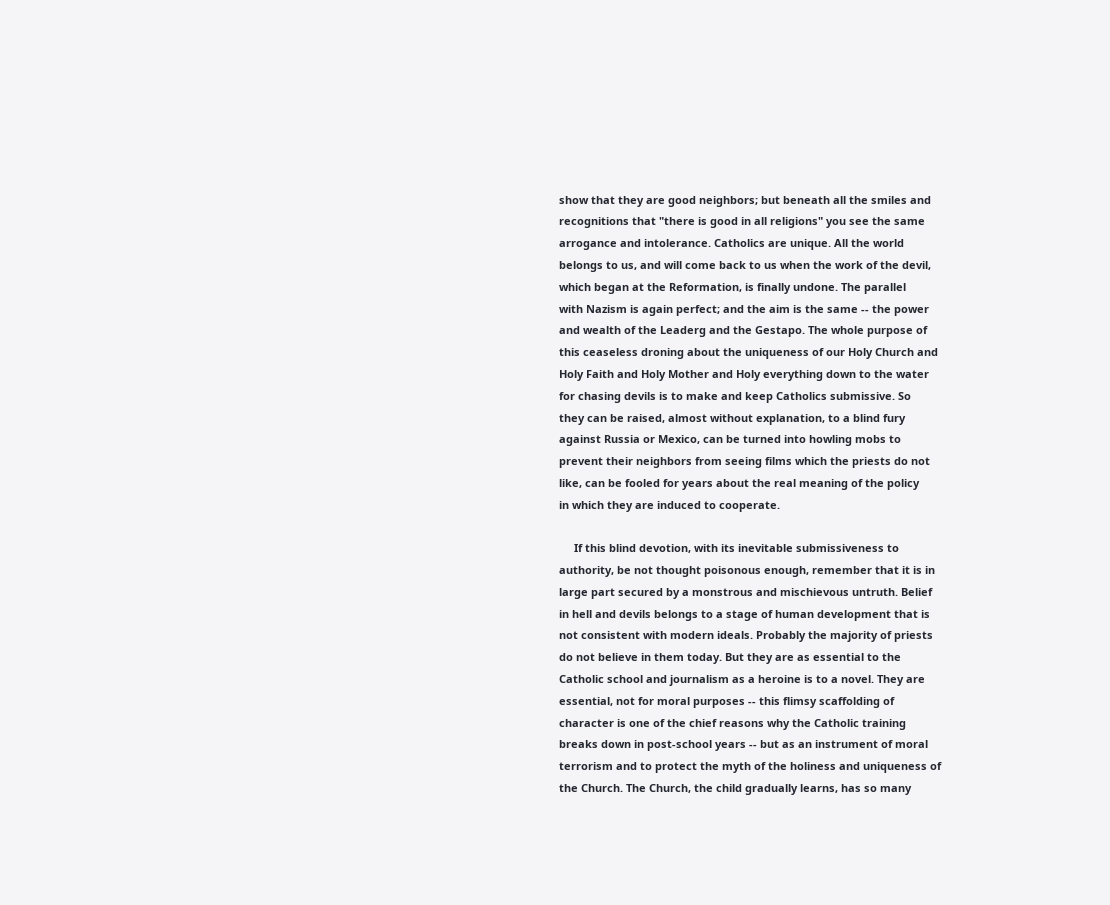show that they are good neighbors; but beneath all the smiles and
recognitions that "there is good in all religions" you see the same
arrogance and intolerance. Catholics are unique. All the world
belongs to us, and will come back to us when the work of the devil,
which began at the Reformation, is finally undone. The parallel
with Nazism is again perfect; and the aim is the same -- the power
and wealth of the Leaderg and the Gestapo. The whole purpose of
this ceaseless droning about the uniqueness of our Holy Church and
Holy Faith and Holy Mother and Holy everything down to the water
for chasing devils is to make and keep Catholics submissive. So
they can be raised, almost without explanation, to a blind fury
against Russia or Mexico, can be turned into howling mobs to
prevent their neighbors from seeing films which the priests do not
like, can be fooled for years about the real meaning of the policy
in which they are induced to cooperate.

     If this blind devotion, with its inevitable submissiveness to
authority, be not thought poisonous enough, remember that it is in
large part secured by a monstrous and mischievous untruth. Belief
in hell and devils belongs to a stage of human development that is
not consistent with modern ideals. Probably the majority of priests
do not believe in them today. But they are as essential to the
Catholic school and journalism as a heroine is to a novel. They are
essential, not for moral purposes -- this flimsy scaffolding of
character is one of the chief reasons why the Catholic training
breaks down in post-school years -- but as an instrument of moral
terrorism and to protect the myth of the holiness and uniqueness of
the Church. The Church, the child gradually learns, has so many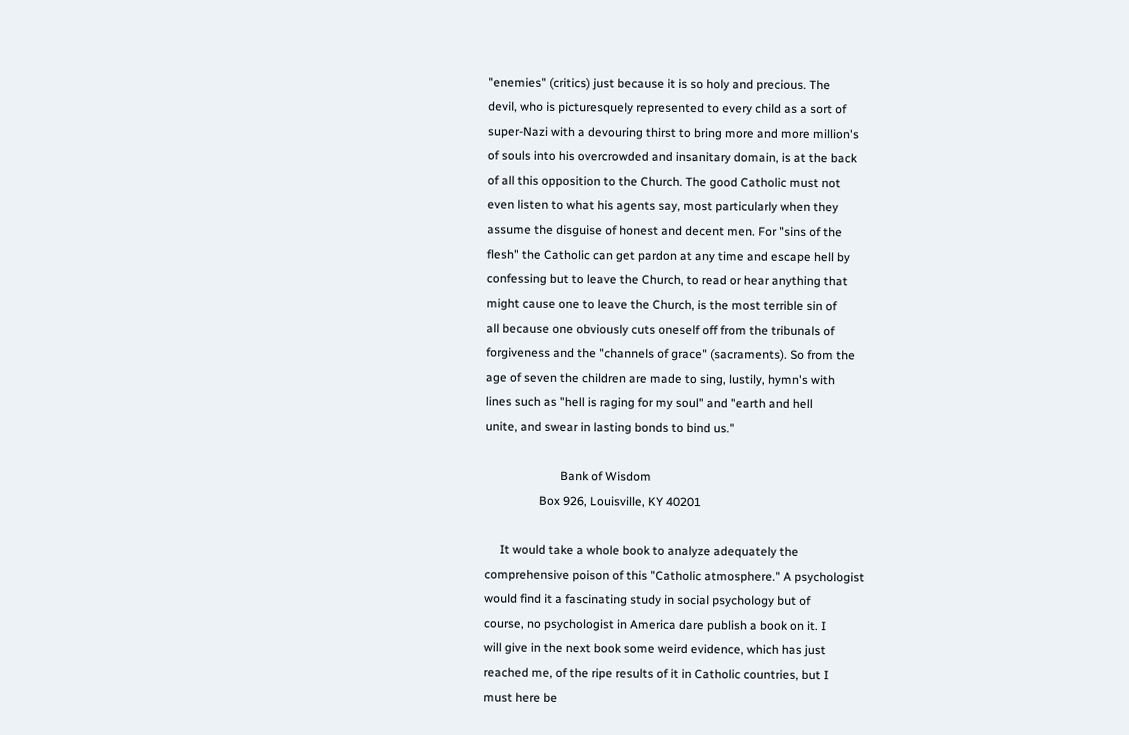"enemies" (critics) just because it is so holy and precious. The
devil, who is picturesquely represented to every child as a sort of
super-Nazi with a devouring thirst to bring more and more million's
of souls into his overcrowded and insanitary domain, is at the back
of all this opposition to the Church. The good Catholic must not
even listen to what his agents say, most particularly when they
assume the disguise of honest and decent men. For "sins of the
flesh" the Catholic can get pardon at any time and escape hell by
confessing but to leave the Church, to read or hear anything that
might cause one to leave the Church, is the most terrible sin of
all because one obviously cuts oneself off from the tribunals of
forgiveness and the "channels of grace" (sacraments). So from the
age of seven the children are made to sing, lustily, hymn's with
lines such as "hell is raging for my soul" and "earth and hell
unite, and swear in lasting bonds to bind us."

                         Bank of Wisdom
                  Box 926, Louisville, KY 40201

     It would take a whole book to analyze adequately the
comprehensive poison of this "Catholic atmosphere." A psychologist
would find it a fascinating study in social psychology but of
course, no psychologist in America dare publish a book on it. I
will give in the next book some weird evidence, which has just
reached me, of the ripe results of it in Catholic countries, but I
must here be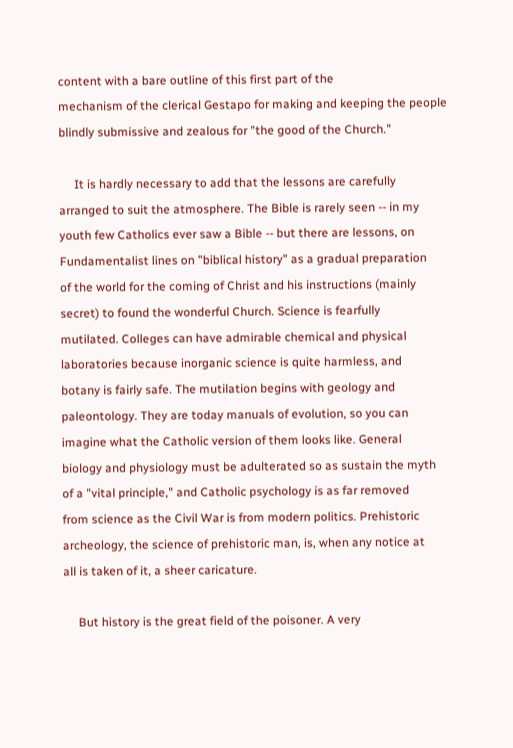content with a bare outline of this first part of the
mechanism of the clerical Gestapo for making and keeping the people
blindly submissive and zealous for "the good of the Church."

     It is hardly necessary to add that the lessons are carefully
arranged to suit the atmosphere. The Bible is rarely seen -- in my
youth few Catholics ever saw a Bible -- but there are lessons, on
Fundamentalist lines on "biblical history" as a gradual preparation
of the world for the coming of Christ and his instructions (mainly
secret) to found the wonderful Church. Science is fearfully
mutilated. Colleges can have admirable chemical and physical
laboratories because inorganic science is quite harmless, and
botany is fairly safe. The mutilation begins with geology and
paleontology. They are today manuals of evolution, so you can
imagine what the Catholic version of them looks like. General
biology and physiology must be adulterated so as sustain the myth
of a "vital principle," and Catholic psychology is as far removed
from science as the Civil War is from modern politics. Prehistoric
archeology, the science of prehistoric man, is, when any notice at
all is taken of it, a sheer caricature.

     But history is the great field of the poisoner. A very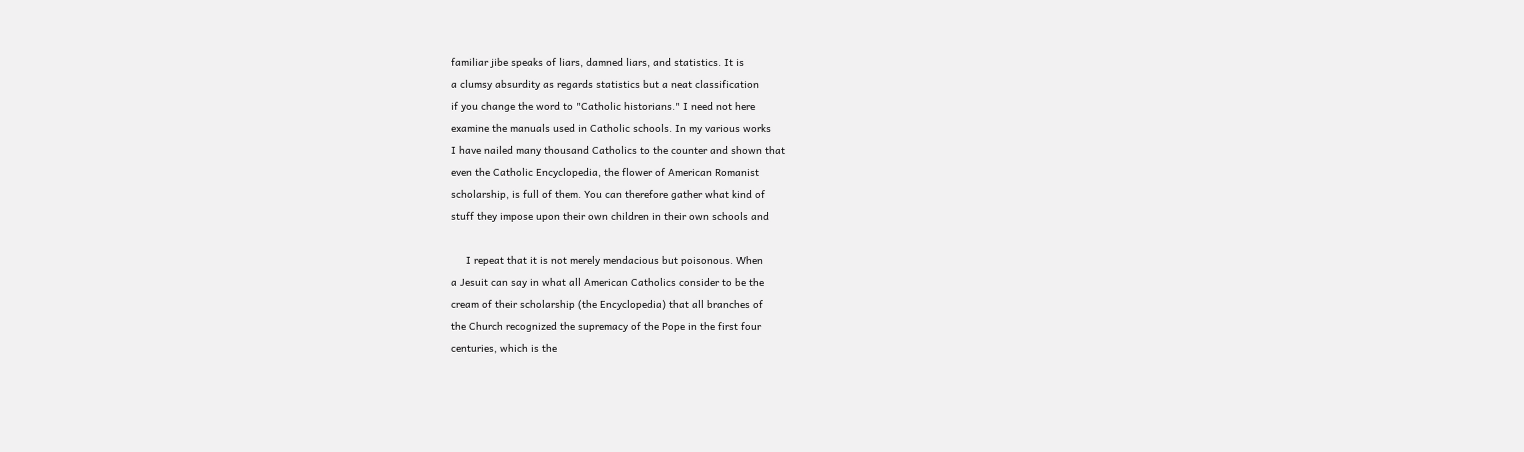familiar jibe speaks of liars, damned liars, and statistics. It is
a clumsy absurdity as regards statistics but a neat classification
if you change the word to "Catholic historians." I need not here
examine the manuals used in Catholic schools. In my various works
I have nailed many thousand Catholics to the counter and shown that
even the Catholic Encyclopedia, the flower of American Romanist
scholarship, is full of them. You can therefore gather what kind of
stuff they impose upon their own children in their own schools and

     I repeat that it is not merely mendacious but poisonous. When
a Jesuit can say in what all American Catholics consider to be the
cream of their scholarship (the Encyclopedia) that all branches of
the Church recognized the supremacy of the Pope in the first four
centuries, which is the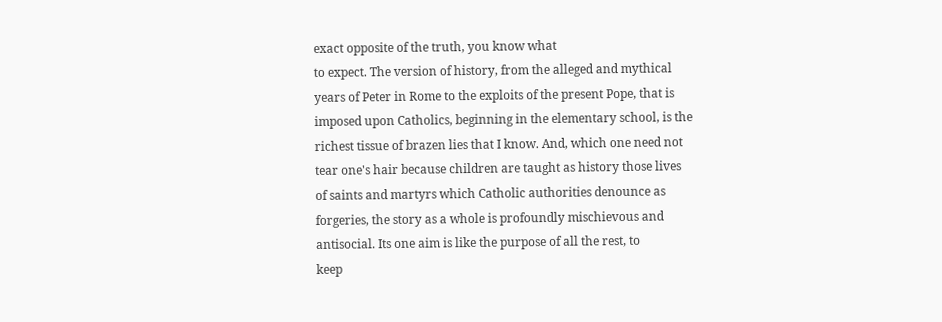exact opposite of the truth, you know what
to expect. The version of history, from the alleged and mythical
years of Peter in Rome to the exploits of the present Pope, that is
imposed upon Catholics, beginning in the elementary school, is the
richest tissue of brazen lies that I know. And, which one need not
tear one's hair because children are taught as history those lives
of saints and martyrs which Catholic authorities denounce as
forgeries, the story as a whole is profoundly mischievous and
antisocial. Its one aim is like the purpose of all the rest, to
keep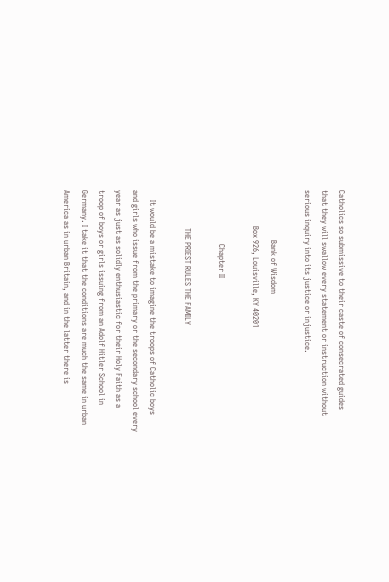Catholics so submissive to their caste of consecrated guides
that they will swallow every statement or instruction without
serious inquiry into its justice or injustice.

                         Bank of Wisdom
                  Box 926, Louisville, KY 40201

                           Chapter II

                   THE PRIEST RULES THE FAMILY

     It would be a mistake to imagine the troops of Catholic boys
and girls who issue from the primary or the secondary school every
year as just as solidly enthusiastic for their Holy Faith as a
troop of boys or girls issuing from an Adolf Hitler School in
Germany. I take it that the conditions are much the same in urban
America as in urban Britain, and in the latter there is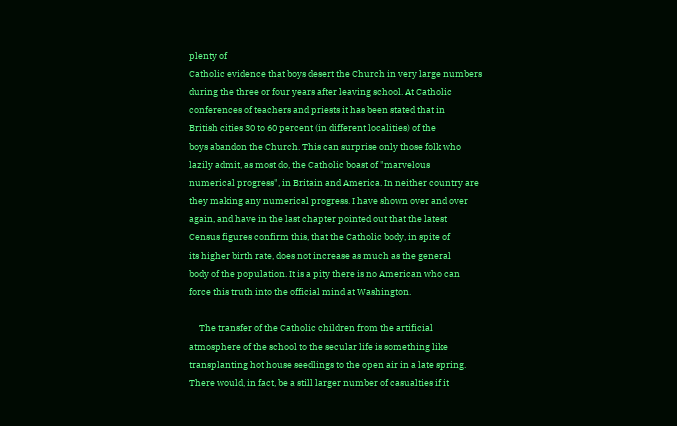plenty of
Catholic evidence that boys desert the Church in very large numbers
during the three or four years after leaving school. At Catholic
conferences of teachers and priests it has been stated that in
British cities 30 to 60 percent (in different localities) of the
boys abandon the Church. This can surprise only those folk who
lazily admit, as most do, the Catholic boast of "marvelous
numerical progress", in Britain and America. In neither country are
they making any numerical progress. I have shown over and over
again, and have in the last chapter pointed out that the latest
Census figures confirm this, that the Catholic body, in spite of
its higher birth rate, does not increase as much as the general
body of the population. It is a pity there is no American who can
force this truth into the official mind at Washington.

     The transfer of the Catholic children from the artificial
atmosphere of the school to the secular life is something like
transplanting hot house seedlings to the open air in a late spring.
There would, in fact, be a still larger number of casualties if it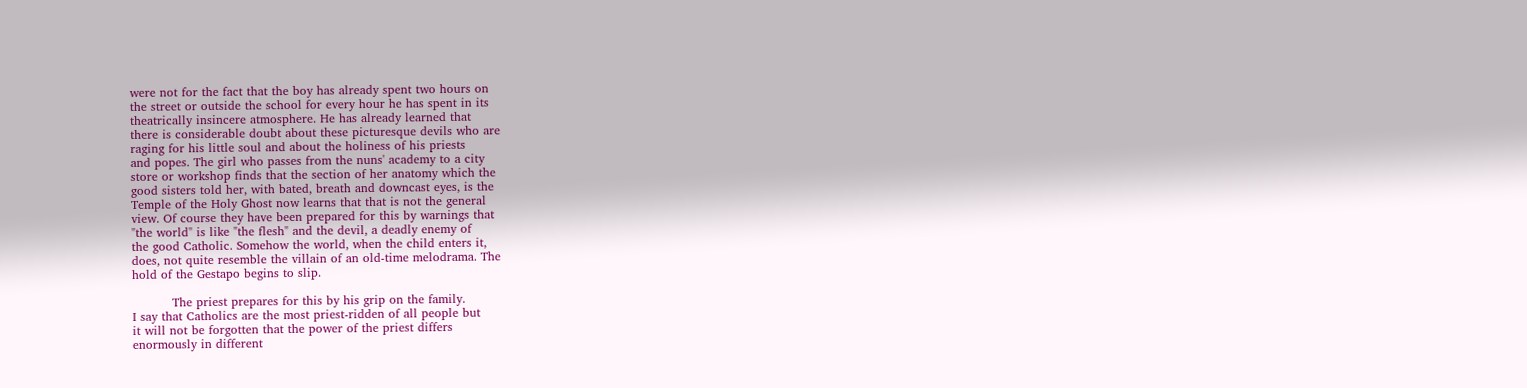were not for the fact that the boy has already spent two hours on
the street or outside the school for every hour he has spent in its
theatrically insincere atmosphere. He has already learned that
there is considerable doubt about these picturesque devils who are
raging for his little soul and about the holiness of his priests
and popes. The girl who passes from the nuns' academy to a city
store or workshop finds that the section of her anatomy which the
good sisters told her, with bated, breath and downcast eyes, is the
Temple of the Holy Ghost now learns that that is not the general
view. Of course they have been prepared for this by warnings that
"the world" is like "the flesh" and the devil, a deadly enemy of
the good Catholic. Somehow the world, when the child enters it,
does, not quite resemble the villain of an old-time melodrama. The
hold of the Gestapo begins to slip.

          The priest prepares for this by his grip on the family.
I say that Catholics are the most priest-ridden of all people but
it will not be forgotten that the power of the priest differs
enormously in different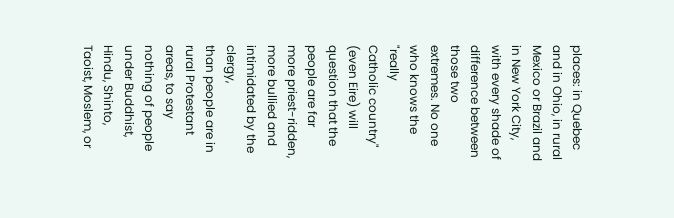places: in Quebec and in Ohio, in rural
Mexico or Brazil and in New York City, with every shade of
difference between those two extremes. No one who knows the "really
Catholic country" (even Eire) will question that the people are far
more priest-ridden, more bullied and intimidated by the clergy,
than people are in rural Protestant areas, to say nothing of people
under Buddhist, Hindu, Shinto, Taoist, Moslem, or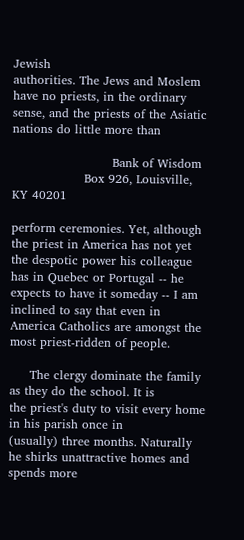Jewish
authorities. The Jews and Moslem have no priests, in the ordinary
sense, and the priests of the Asiatic nations do little more than

                         Bank of Wisdom
                  Box 926, Louisville, KY 40201

perform ceremonies. Yet, although the priest in America has not yet
the despotic power his colleague has in Quebec or Portugal -- he
expects to have it someday -- I am inclined to say that even in
America Catholics are amongst the most priest-ridden of people.

     The clergy dominate the family as they do the school. It is
the priest's duty to visit every home in his parish once in
(usually) three months. Naturally he shirks unattractive homes and
spends more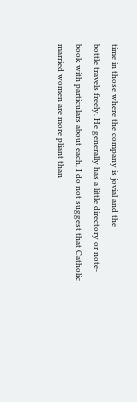time in those where the company is jovial and the
bottle travels freely. He generally has a little directory or note-
book with particulars about each. I do not suggest that Catholic
married women are more pliant than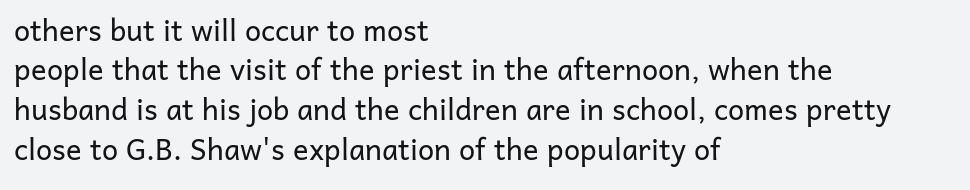others but it will occur to most
people that the visit of the priest in the afternoon, when the
husband is at his job and the children are in school, comes pretty
close to G.B. Shaw's explanation of the popularity of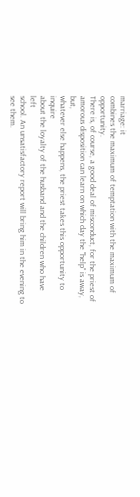marriage: it
combines the maximum of temptation with the maximum of opportunity.
There is, of course, a good deal of misconduct, for the priest of
amorous disposition can learn on which day the "help" is away, but,
whatever else happens, the priest takes this opportunity to inquire
about the loyalty of the husband and the children who have left
school. An unsatisfactory report will bring him in the evening to
see them.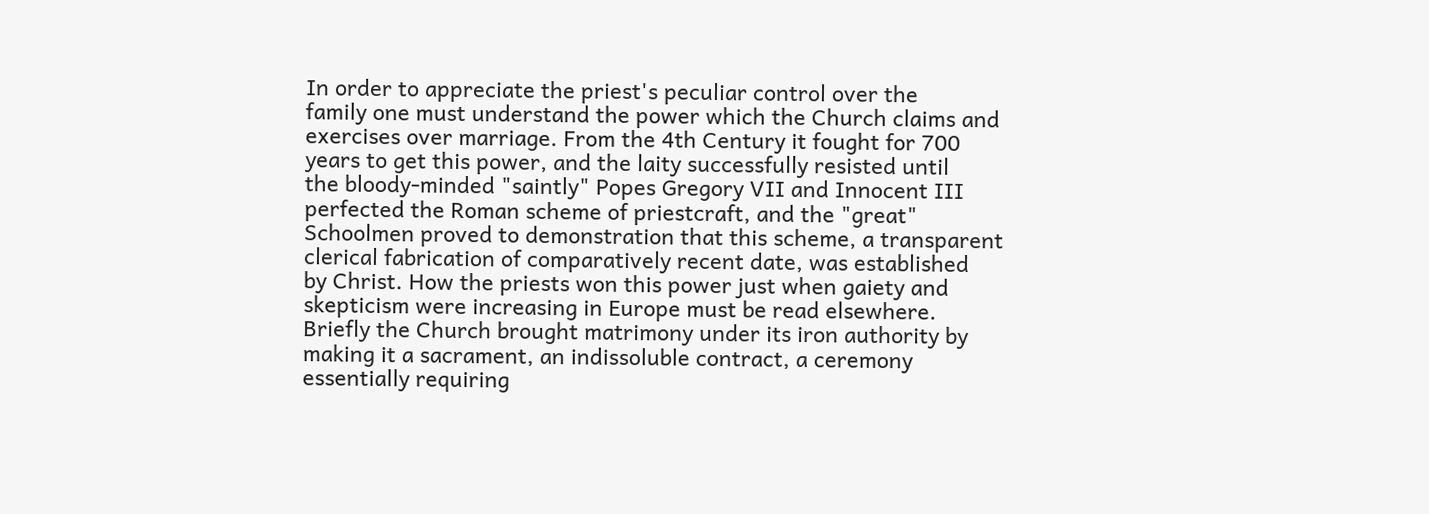In order to appreciate the priest's peculiar control over the
family one must understand the power which the Church claims and
exercises over marriage. From the 4th Century it fought for 700
years to get this power, and the laity successfully resisted until
the bloody-minded "saintly" Popes Gregory VII and Innocent III
perfected the Roman scheme of priestcraft, and the "great"
Schoolmen proved to demonstration that this scheme, a transparent
clerical fabrication of comparatively recent date, was established
by Christ. How the priests won this power just when gaiety and
skepticism were increasing in Europe must be read elsewhere.
Briefly the Church brought matrimony under its iron authority by
making it a sacrament, an indissoluble contract, a ceremony
essentially requiring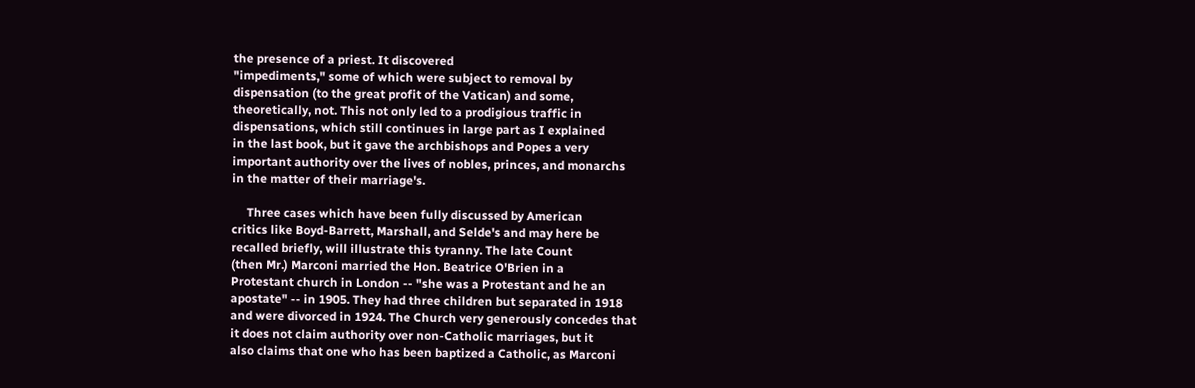the presence of a priest. It discovered
"impediments," some of which were subject to removal by
dispensation (to the great profit of the Vatican) and some,
theoretically, not. This not only led to a prodigious traffic in
dispensations, which still continues in large part as I explained
in the last book, but it gave the archbishops and Popes a very
important authority over the lives of nobles, princes, and monarchs
in the matter of their marriage's.

     Three cases which have been fully discussed by American
critics like Boyd-Barrett, Marshall, and Selde's and may here be
recalled briefly, will illustrate this tyranny. The late Count
(then Mr.) Marconi married the Hon. Beatrice O'Brien in a
Protestant church in London -- "she was a Protestant and he an
apostate" -- in 1905. They had three children but separated in 1918
and were divorced in 1924. The Church very generously concedes that
it does not claim authority over non-Catholic marriages, but it
also claims that one who has been baptized a Catholic, as Marconi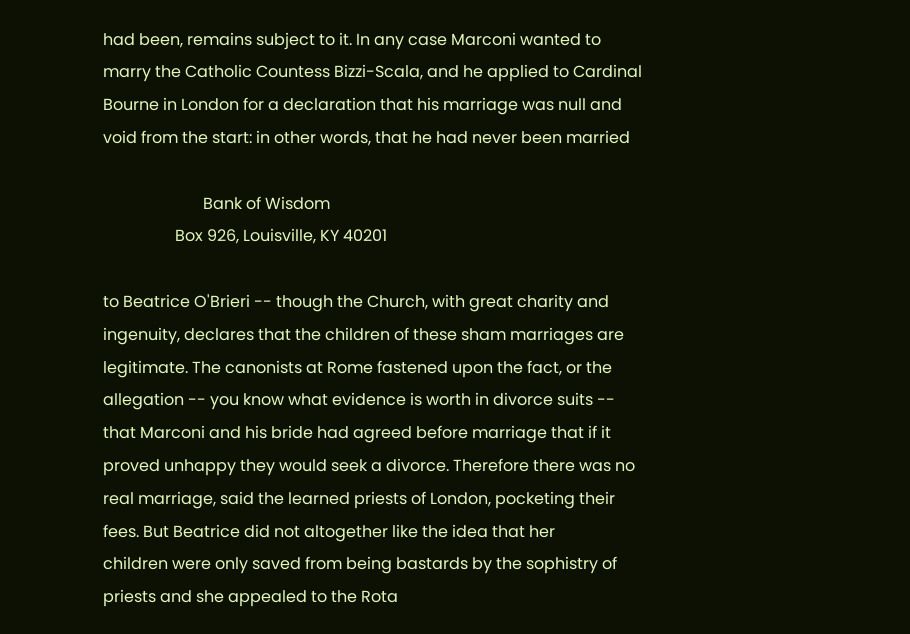had been, remains subject to it. In any case Marconi wanted to
marry the Catholic Countess Bizzi-Scala, and he applied to Cardinal
Bourne in London for a declaration that his marriage was null and
void from the start: in other words, that he had never been married

                         Bank of Wisdom
                  Box 926, Louisville, KY 40201

to Beatrice O'Brieri -- though the Church, with great charity and
ingenuity, declares that the children of these sham marriages are
legitimate. The canonists at Rome fastened upon the fact, or the
allegation -- you know what evidence is worth in divorce suits --
that Marconi and his bride had agreed before marriage that if it
proved unhappy they would seek a divorce. Therefore there was no
real marriage, said the learned priests of London, pocketing their
fees. But Beatrice did not altogether like the idea that her
children were only saved from being bastards by the sophistry of
priests and she appealed to the Rota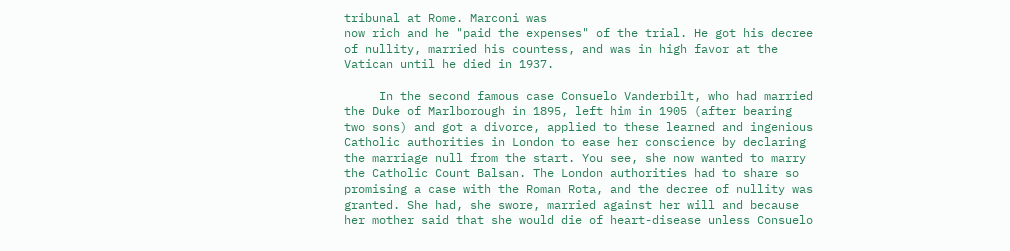tribunal at Rome. Marconi was
now rich and he "paid the expenses" of the trial. He got his decree
of nullity, married his countess, and was in high favor at the
Vatican until he died in 1937.

     In the second famous case Consuelo Vanderbilt, who had married
the Duke of Marlborough in 1895, left him in 1905 (after bearing
two sons) and got a divorce, applied to these learned and ingenious
Catholic authorities in London to ease her conscience by declaring
the marriage null from the start. You see, she now wanted to marry
the Catholic Count Balsan. The London authorities had to share so
promising a case with the Roman Rota, and the decree of nullity was
granted. She had, she swore, married against her will and because
her mother said that she would die of heart-disease unless Consuelo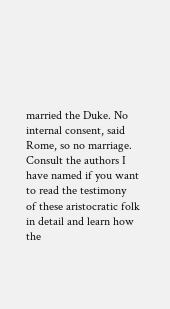married the Duke. No internal consent, said Rome, so no marriage.
Consult the authors I have named if you want to read the testimony
of these aristocratic folk in detail and learn how the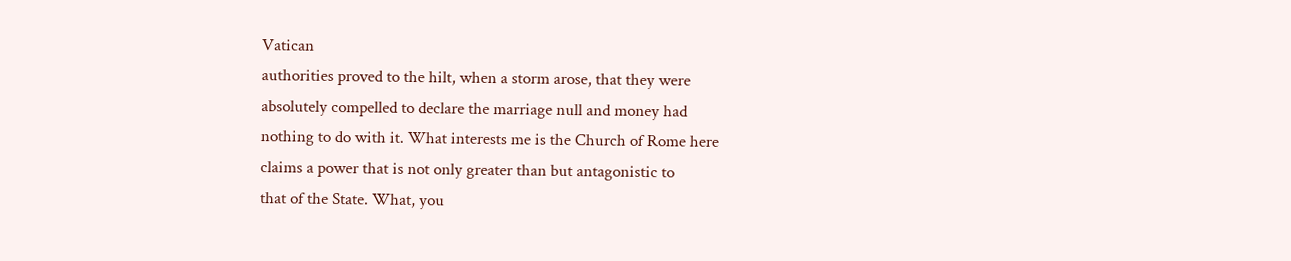Vatican
authorities proved to the hilt, when a storm arose, that they were
absolutely compelled to declare the marriage null and money had
nothing to do with it. What interests me is the Church of Rome here
claims a power that is not only greater than but antagonistic to
that of the State. What, you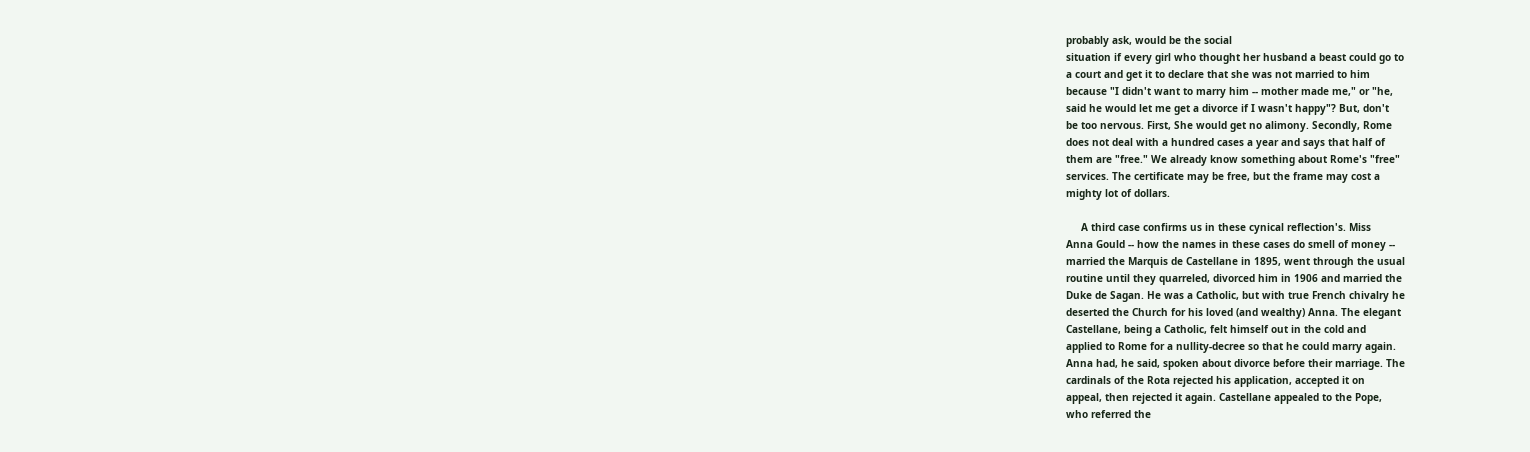probably ask, would be the social
situation if every girl who thought her husband a beast could go to
a court and get it to declare that she was not married to him
because "I didn't want to marry him -- mother made me," or "he,
said he would let me get a divorce if I wasn't happy"? But, don't
be too nervous. First, She would get no alimony. Secondly, Rome
does not deal with a hundred cases a year and says that half of
them are "free." We already know something about Rome's "free"
services. The certificate may be free, but the frame may cost a
mighty lot of dollars.

     A third case confirms us in these cynical reflection's. Miss
Anna Gould -- how the names in these cases do smell of money --
married the Marquis de Castellane in 1895, went through the usual
routine until they quarreled, divorced him in 1906 and married the
Duke de Sagan. He was a Catholic, but with true French chivalry he
deserted the Church for his loved (and wealthy) Anna. The elegant
Castellane, being a Catholic, felt himself out in the cold and
applied to Rome for a nullity-decree so that he could marry again.
Anna had, he said, spoken about divorce before their marriage. The
cardinals of the Rota rejected his application, accepted it on
appeal, then rejected it again. Castellane appealed to the Pope,
who referred the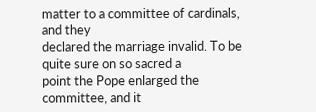matter to a committee of cardinals, and they
declared the marriage invalid. To be quite sure on so sacred a
point the Pope enlarged the committee, and it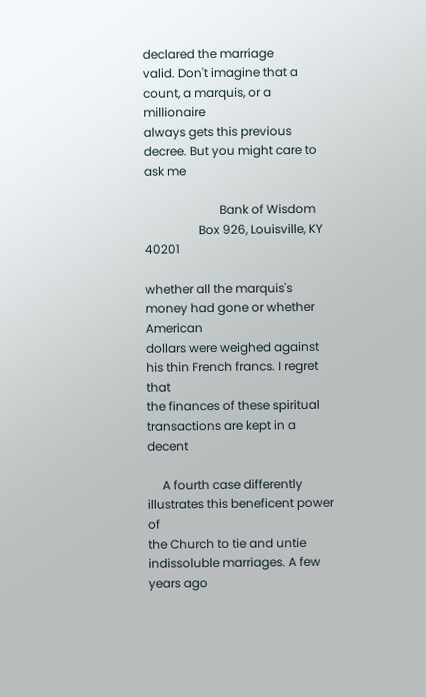declared the marriage
valid. Don't imagine that a count, a marquis, or a millionaire
always gets this previous decree. But you might care to ask me

                         Bank of Wisdom
                  Box 926, Louisville, KY 40201

whether all the marquis's money had gone or whether American
dollars were weighed against his thin French francs. I regret that
the finances of these spiritual transactions are kept in a decent

     A fourth case differently illustrates this beneficent power of
the Church to tie and untie indissoluble marriages. A few years ago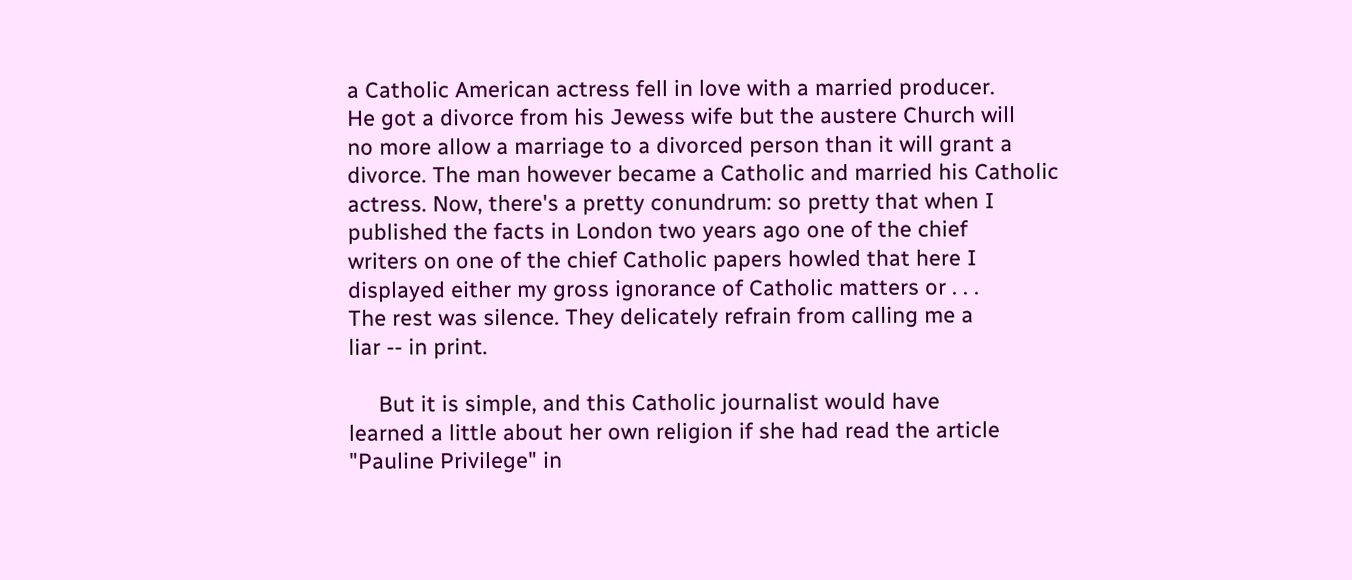a Catholic American actress fell in love with a married producer.
He got a divorce from his Jewess wife but the austere Church will
no more allow a marriage to a divorced person than it will grant a
divorce. The man however became a Catholic and married his Catholic
actress. Now, there's a pretty conundrum: so pretty that when I
published the facts in London two years ago one of the chief
writers on one of the chief Catholic papers howled that here I
displayed either my gross ignorance of Catholic matters or . . .
The rest was silence. They delicately refrain from calling me a
liar -- in print.

     But it is simple, and this Catholic journalist would have
learned a little about her own religion if she had read the article
"Pauline Privilege" in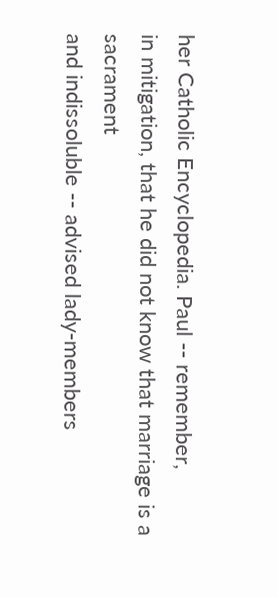her Catholic Encyclopedia. Paul -- remember,
in mitigation, that he did not know that marriage is a sacrament
and indissoluble -- advised lady-members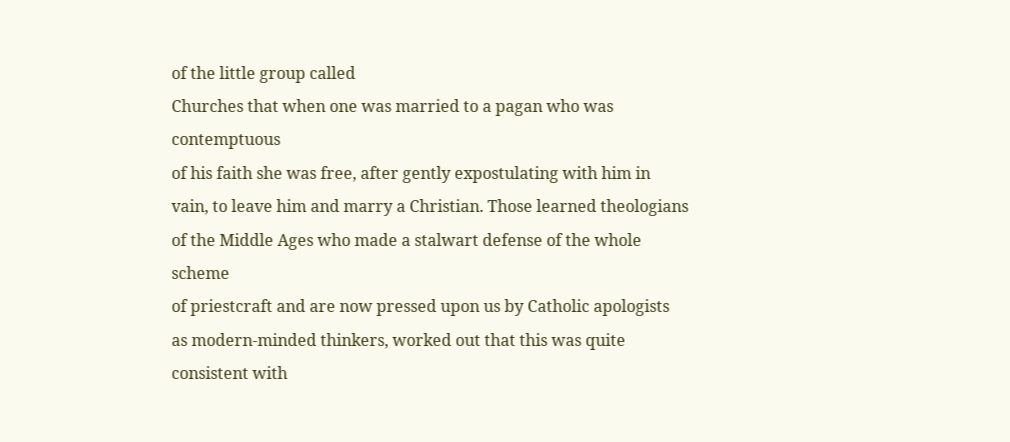of the little group called
Churches that when one was married to a pagan who was contemptuous
of his faith she was free, after gently expostulating with him in
vain, to leave him and marry a Christian. Those learned theologians
of the Middle Ages who made a stalwart defense of the whole scheme
of priestcraft and are now pressed upon us by Catholic apologists
as modern-minded thinkers, worked out that this was quite
consistent with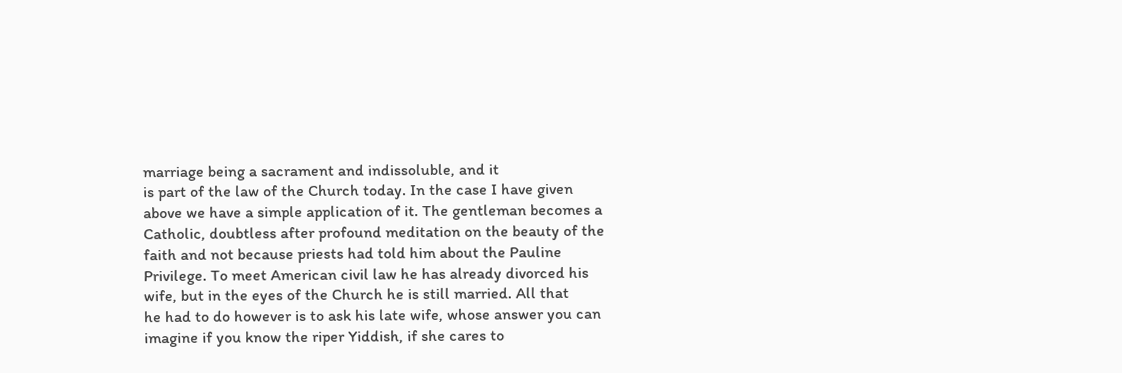marriage being a sacrament and indissoluble, and it
is part of the law of the Church today. In the case I have given
above we have a simple application of it. The gentleman becomes a
Catholic, doubtless after profound meditation on the beauty of the
faith and not because priests had told him about the Pauline
Privilege. To meet American civil law he has already divorced his
wife, but in the eyes of the Church he is still married. All that
he had to do however is to ask his late wife, whose answer you can
imagine if you know the riper Yiddish, if she cares to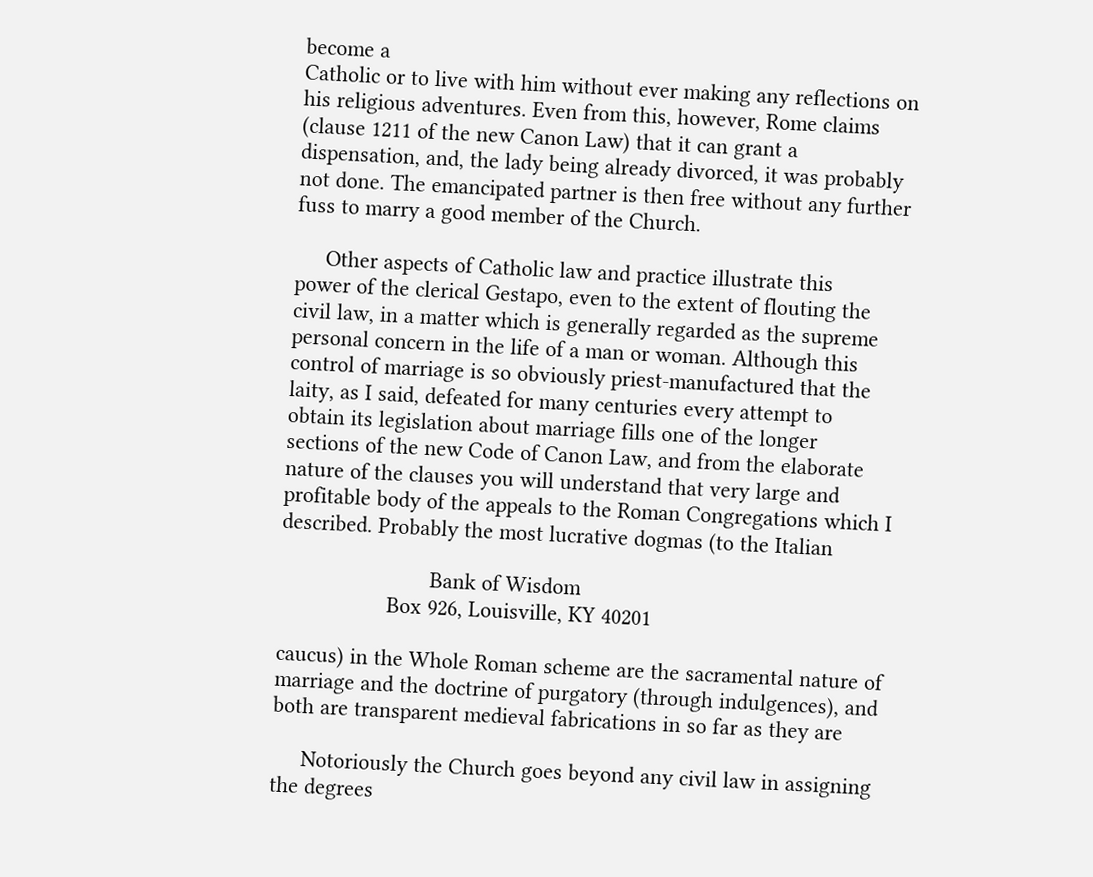become a
Catholic or to live with him without ever making any reflections on
his religious adventures. Even from this, however, Rome claims
(clause 1211 of the new Canon Law) that it can grant a
dispensation, and, the lady being already divorced, it was probably
not done. The emancipated partner is then free without any further
fuss to marry a good member of the Church.

     Other aspects of Catholic law and practice illustrate this
power of the clerical Gestapo, even to the extent of flouting the
civil law, in a matter which is generally regarded as the supreme
personal concern in the life of a man or woman. Although this
control of marriage is so obviously priest-manufactured that the
laity, as I said, defeated for many centuries every attempt to
obtain its legislation about marriage fills one of the longer
sections of the new Code of Canon Law, and from the elaborate
nature of the clauses you will understand that very large and
profitable body of the appeals to the Roman Congregations which I
described. Probably the most lucrative dogmas (to the Italian

                         Bank of Wisdom
                  Box 926, Louisville, KY 40201

caucus) in the Whole Roman scheme are the sacramental nature of
marriage and the doctrine of purgatory (through indulgences), and
both are transparent medieval fabrications in so far as they are

     Notoriously the Church goes beyond any civil law in assigning
the degrees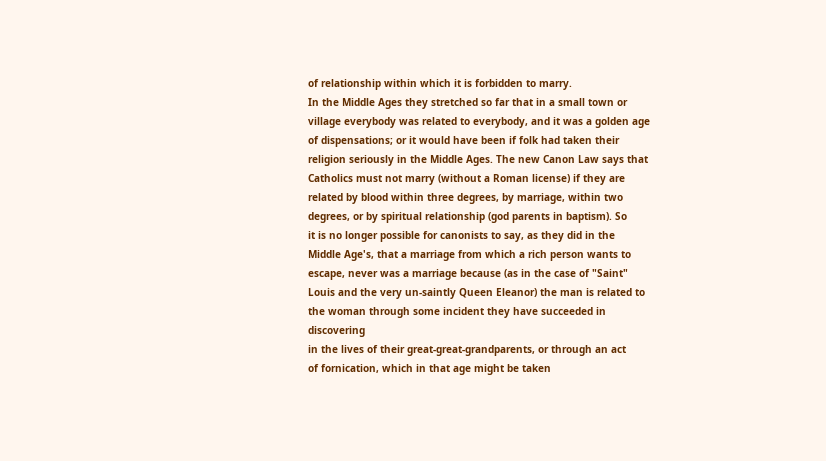of relationship within which it is forbidden to marry.
In the Middle Ages they stretched so far that in a small town or
village everybody was related to everybody, and it was a golden age
of dispensations; or it would have been if folk had taken their
religion seriously in the Middle Ages. The new Canon Law says that
Catholics must not marry (without a Roman license) if they are
related by blood within three degrees, by marriage, within two
degrees, or by spiritual relationship (god parents in baptism). So
it is no longer possible for canonists to say, as they did in the
Middle Age's, that a marriage from which a rich person wants to
escape, never was a marriage because (as in the case of "Saint"
Louis and the very un-saintly Queen Eleanor) the man is related to
the woman through some incident they have succeeded in discovering
in the lives of their great-great-grandparents, or through an act
of fornication, which in that age might be taken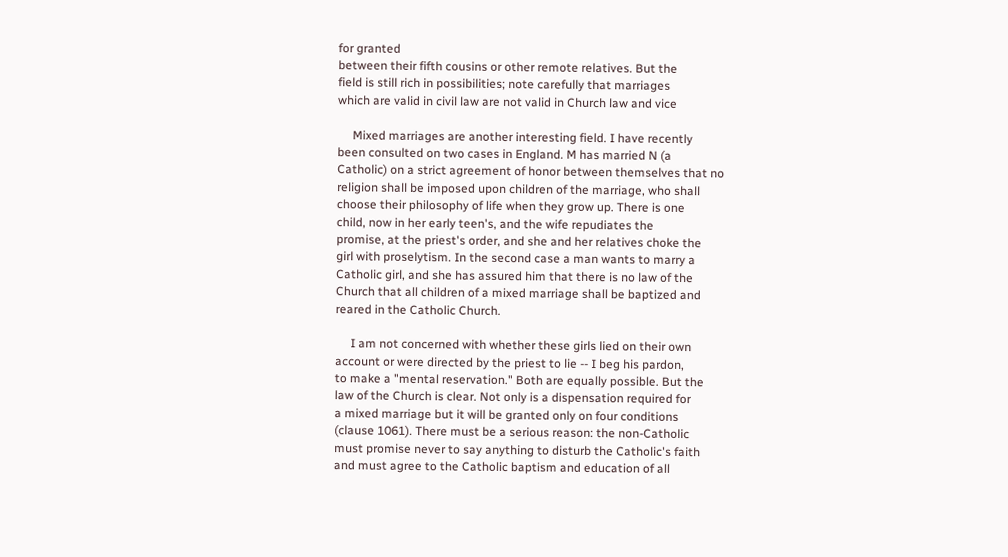for granted
between their fifth cousins or other remote relatives. But the
field is still rich in possibilities; note carefully that marriages
which are valid in civil law are not valid in Church law and vice

     Mixed marriages are another interesting field. I have recently
been consulted on two cases in England. M has married N (a
Catholic) on a strict agreement of honor between themselves that no
religion shall be imposed upon children of the marriage, who shall
choose their philosophy of life when they grow up. There is one
child, now in her early teen's, and the wife repudiates the
promise, at the priest's order, and she and her relatives choke the
girl with proselytism. In the second case a man wants to marry a
Catholic girl, and she has assured him that there is no law of the
Church that all children of a mixed marriage shall be baptized and
reared in the Catholic Church.

     I am not concerned with whether these girls lied on their own
account or were directed by the priest to lie -- I beg his pardon,
to make a "mental reservation." Both are equally possible. But the
law of the Church is clear. Not only is a dispensation required for
a mixed marriage but it will be granted only on four conditions
(clause 1061). There must be a serious reason: the non-Catholic
must promise never to say anything to disturb the Catholic's faith
and must agree to the Catholic baptism and education of all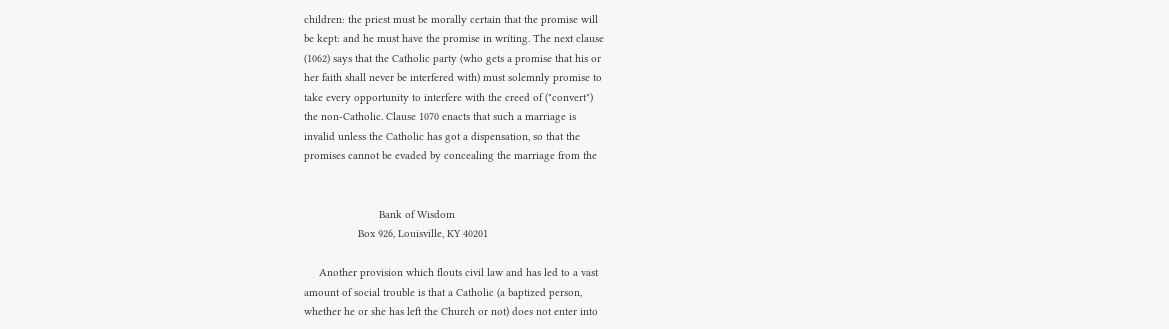children: the priest must be morally certain that the promise will
be kept: and he must have the promise in writing. The next clause
(1062) says that the Catholic party (who gets a promise that his or
her faith shall never be interfered with) must solemnly promise to
take every opportunity to interfere with the creed of ("convert")
the non-Catholic. Clause 1070 enacts that such a marriage is
invalid unless the Catholic has got a dispensation, so that the
promises cannot be evaded by concealing the marriage from the


                         Bank of Wisdom
                  Box 926, Louisville, KY 40201

     Another provision which flouts civil law and has led to a vast
amount of social trouble is that a Catholic (a baptized person,
whether he or she has left the Church or not) does not enter into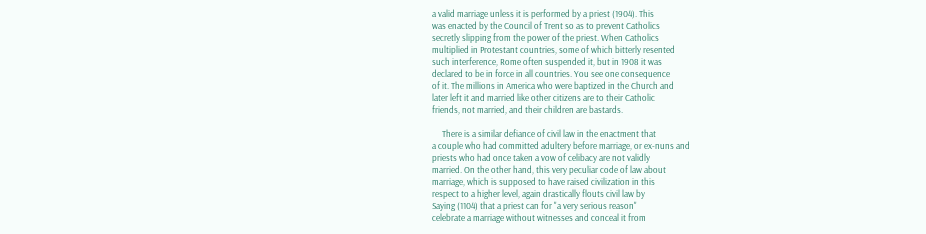a valid marriage unless it is performed by a priest (1904). This
was enacted by the Council of Trent so as to prevent Catholics
secretly slipping from the power of the priest. When Catholics
multiplied in Protestant countries, some of which bitterly resented
such interference, Rome often suspended it, but in 1908 it was
declared to be in force in all countries. You see one consequence
of it. The millions in America who were baptized in the Church and
later left it and married like other citizens are to their Catholic
friends, not married, and their children are bastards.

     There is a similar defiance of civil law in the enactment that
a couple who had committed adultery before marriage, or ex-nuns and
priests who had once taken a vow of celibacy are not validly
married. On the other hand, this very peculiar code of law about
marriage, which is supposed to have raised civilization in this
respect to a higher level, again drastically flouts civil law by
Saying (1104) that a priest can for "a very serious reason"
celebrate a marriage without witnesses and conceal it from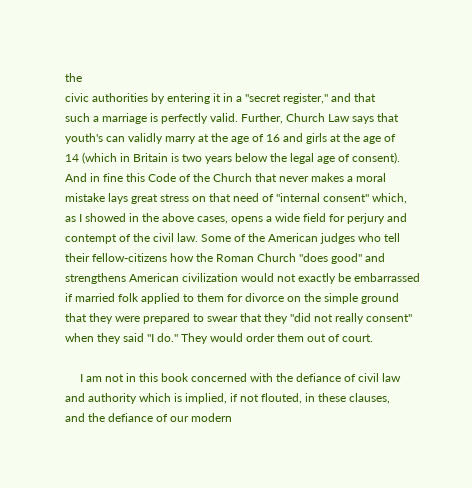the
civic authorities by entering it in a "secret register," and that
such a marriage is perfectly valid. Further, Church Law says that
youth's can validly marry at the age of 16 and girls at the age of
14 (which in Britain is two years below the legal age of consent).
And in fine this Code of the Church that never makes a moral
mistake lays great stress on that need of "internal consent" which,
as I showed in the above cases, opens a wide field for perjury and
contempt of the civil law. Some of the American judges who tell
their fellow-citizens how the Roman Church "does good" and
strengthens American civilization would not exactly be embarrassed
if married folk applied to them for divorce on the simple ground
that they were prepared to swear that they "did not really consent"
when they said "I do." They would order them out of court.

     I am not in this book concerned with the defiance of civil law
and authority which is implied, if not flouted, in these clauses,
and the defiance of our modern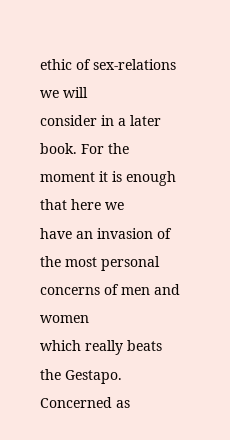ethic of sex-relations we will
consider in a later book. For the moment it is enough that here we
have an invasion of the most personal concerns of men and women
which really beats the Gestapo. Concerned as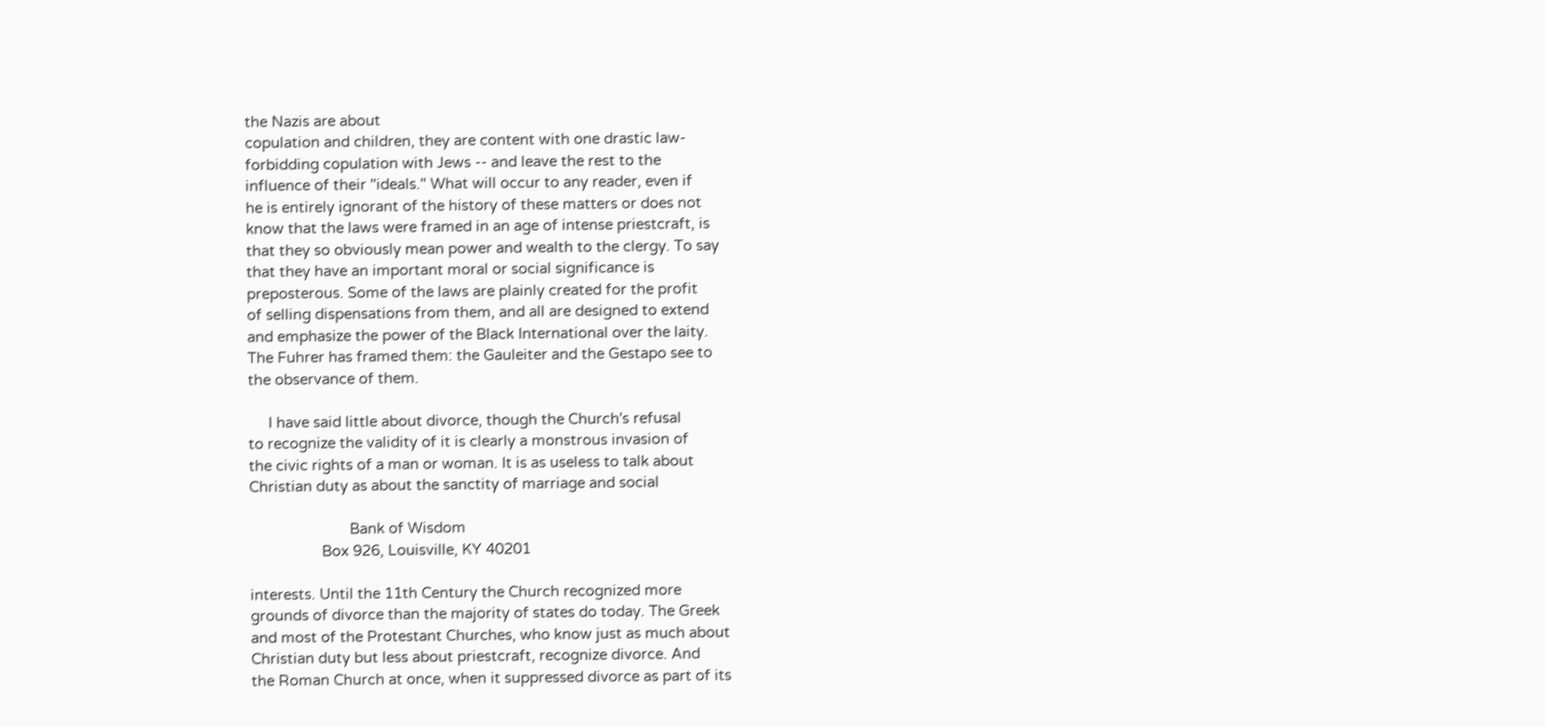the Nazis are about
copulation and children, they are content with one drastic law-
forbidding copulation with Jews -- and leave the rest to the
influence of their "ideals." What will occur to any reader, even if
he is entirely ignorant of the history of these matters or does not
know that the laws were framed in an age of intense priestcraft, is
that they so obviously mean power and wealth to the clergy. To say
that they have an important moral or social significance is
preposterous. Some of the laws are plainly created for the profit
of selling dispensations from them, and all are designed to extend
and emphasize the power of the Black International over the laity.
The Fuhrer has framed them: the Gauleiter and the Gestapo see to
the observance of them.

     I have said little about divorce, though the Church's refusal
to recognize the validity of it is clearly a monstrous invasion of
the civic rights of a man or woman. It is as useless to talk about
Christian duty as about the sanctity of marriage and social

                         Bank of Wisdom
                  Box 926, Louisville, KY 40201

interests. Until the 11th Century the Church recognized more
grounds of divorce than the majority of states do today. The Greek
and most of the Protestant Churches, who know just as much about
Christian duty but less about priestcraft, recognize divorce. And
the Roman Church at once, when it suppressed divorce as part of its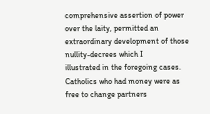comprehensive assertion of power over the laity, permitted an
extraordinary development of those nullity-decrees which I
illustrated in the foregoing cases. Catholics who had money were as
free to change partners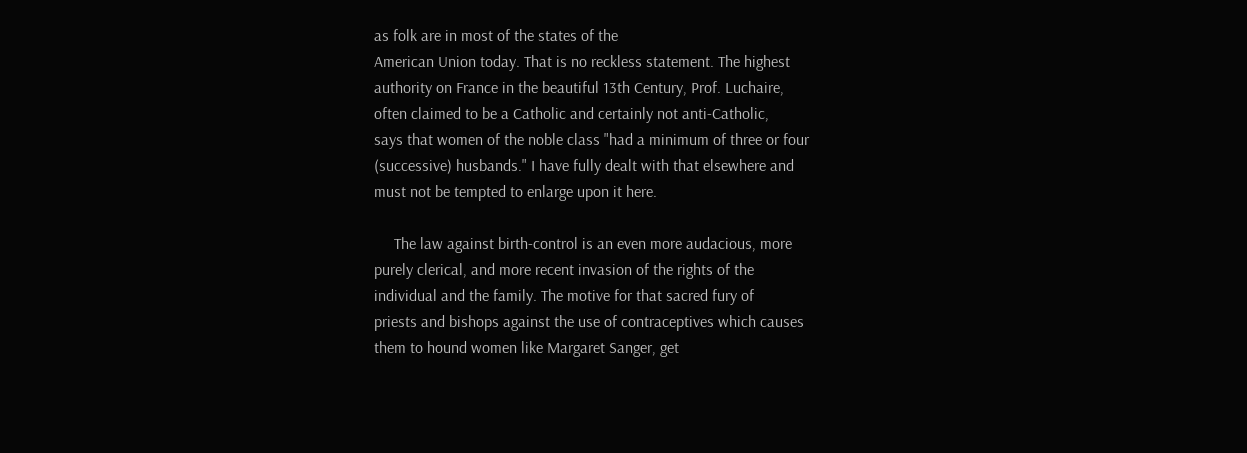as folk are in most of the states of the
American Union today. That is no reckless statement. The highest
authority on France in the beautiful 13th Century, Prof. Luchaire,
often claimed to be a Catholic and certainly not anti-Catholic,
says that women of the noble class "had a minimum of three or four
(successive) husbands." I have fully dealt with that elsewhere and
must not be tempted to enlarge upon it here.

     The law against birth-control is an even more audacious, more
purely clerical, and more recent invasion of the rights of the
individual and the family. The motive for that sacred fury of
priests and bishops against the use of contraceptives which causes
them to hound women like Margaret Sanger, get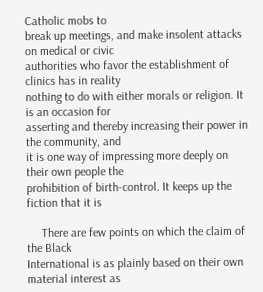Catholic mobs to
break up meetings, and make insolent attacks on medical or civic
authorities who favor the establishment of clinics has in reality
nothing to do with either morals or religion. It is an occasion for
asserting and thereby increasing their power in the community, and
it is one way of impressing more deeply on their own people the
prohibition of birth-control. It keeps up the fiction that it is

     There are few points on which the claim of the Black
International is as plainly based on their own material interest as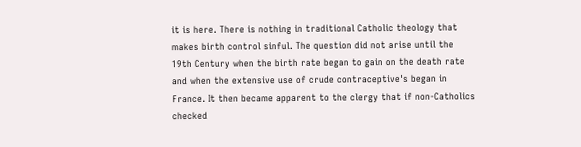it is here. There is nothing in traditional Catholic theology that
makes birth control sinful. The question did not arise until the
19th Century when the birth rate began to gain on the death rate
and when the extensive use of crude contraceptive's began in
France. It then became apparent to the clergy that if non-Catholics
checked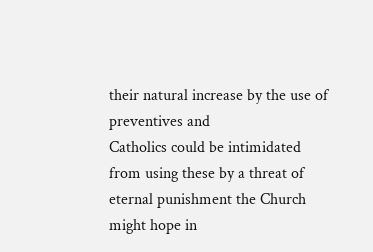their natural increase by the use of preventives and
Catholics could be intimidated from using these by a threat of
eternal punishment the Church might hope in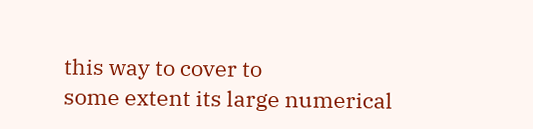this way to cover to
some extent its large numerical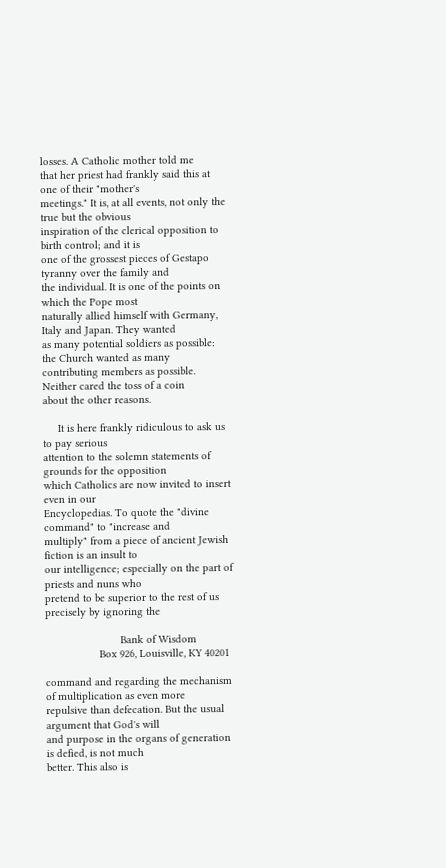losses. A Catholic mother told me
that her priest had frankly said this at one of their "mother's
meetings." It is, at all events, not only the true but the obvious
inspiration of the clerical opposition to birth control; and it is
one of the grossest pieces of Gestapo tyranny over the family and
the individual. It is one of the points on which the Pope most
naturally allied himself with Germany, Italy and Japan. They wanted
as many potential soldiers as possible: the Church wanted as many
contributing members as possible. Neither cared the toss of a coin
about the other reasons.

     It is here frankly ridiculous to ask us to pay serious
attention to the solemn statements of grounds for the opposition
which Catholics are now invited to insert even in our
Encyclopedias. To quote the "divine command" to "increase and
multiply" from a piece of ancient Jewish fiction is an insult to
our intelligence; especially on the part of priests and nuns who
pretend to be superior to the rest of us precisely by ignoring the

                         Bank of Wisdom
                  Box 926, Louisville, KY 40201

command and regarding the mechanism of multiplication as even more
repulsive than defecation. But the usual argument that God's will
and purpose in the organs of generation is defied, is not much
better. This also is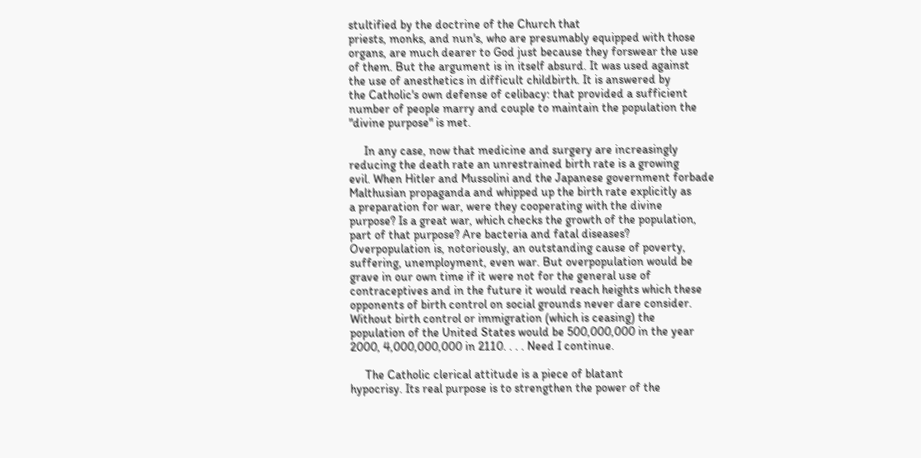stultified by the doctrine of the Church that
priests, monks, and nun's, who are presumably equipped with those
organs, are much dearer to God just because they forswear the use
of them. But the argument is in itself absurd. It was used against
the use of anesthetics in difficult childbirth. It is answered by
the Catholic's own defense of celibacy: that provided a sufficient
number of people marry and couple to maintain the population the
"divine purpose" is met.

     In any case, now that medicine and surgery are increasingly
reducing the death rate an unrestrained birth rate is a growing
evil. When Hitler and Mussolini and the Japanese government forbade
Malthusian propaganda and whipped up the birth rate explicitly as
a preparation for war, were they cooperating with the divine
purpose? Is a great war, which checks the growth of the population,
part of that purpose? Are bacteria and fatal diseases?
Overpopulation is, notoriously, an outstanding cause of poverty,
suffering, unemployment, even war. But overpopulation would be
grave in our own time if it were not for the general use of
contraceptives and in the future it would reach heights which these
opponents of birth control on social grounds never dare consider.
Without birth control or immigration (which is ceasing) the
population of the United States would be 500,000,000 in the year
2000, 4,000,000,000 in 2110. . . . Need I continue.

     The Catholic clerical attitude is a piece of blatant
hypocrisy. Its real purpose is to strengthen the power of the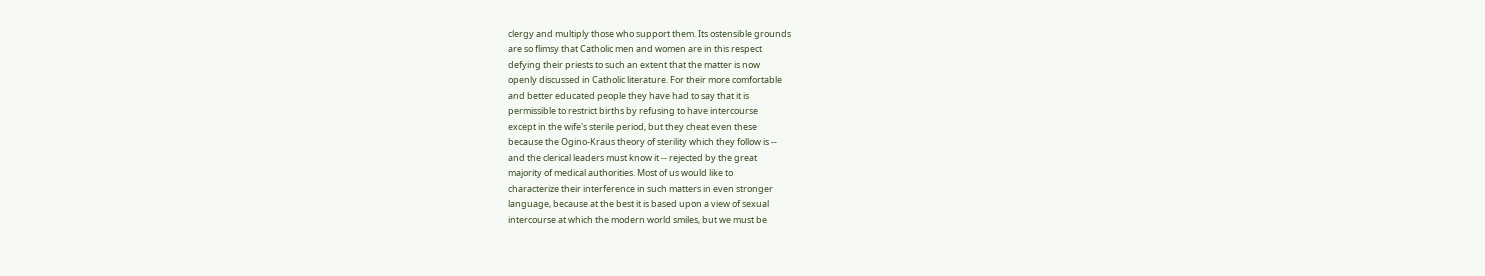clergy and multiply those who support them. Its ostensible grounds
are so flimsy that Catholic men and women are in this respect
defying their priests to such an extent that the matter is now
openly discussed in Catholic literature. For their more comfortable
and better educated people they have had to say that it is
permissible to restrict births by refusing to have intercourse
except in the wife's sterile period, but they cheat even these
because the Ogino-Kraus theory of sterility which they follow is --
and the clerical leaders must know it -- rejected by the great
majority of medical authorities. Most of us would like to
characterize their interference in such matters in even stronger
language, because at the best it is based upon a view of sexual
intercourse at which the modern world smiles, but we must be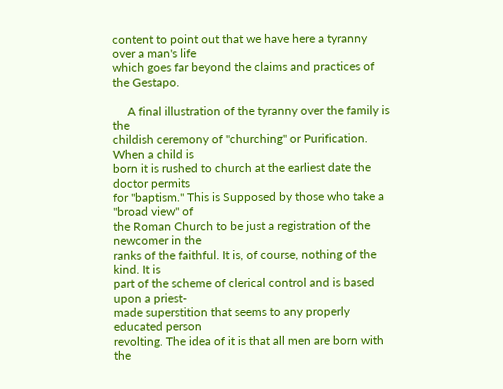content to point out that we have here a tyranny over a man's life
which goes far beyond the claims and practices of the Gestapo.

     A final illustration of the tyranny over the family is the
childish ceremony of "churching" or Purification. When a child is
born it is rushed to church at the earliest date the doctor permits
for "baptism." This is Supposed by those who take a "broad view" of
the Roman Church to be just a registration of the newcomer in the
ranks of the faithful. It is, of course, nothing of the kind. It is
part of the scheme of clerical control and is based upon a priest-
made superstition that seems to any properly educated person
revolting. The idea of it is that all men are born with the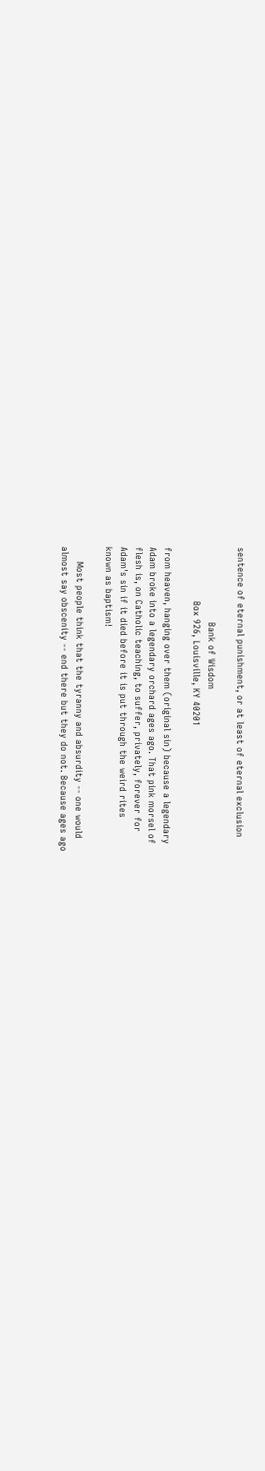sentence of eternal punishment, or at least of eternal exclusion

                         Bank of Wisdom
                  Box 926, Louisville, KY 40201

from heaven, hanging over them (original sin) because a legendary
Adam broke into a legendary orchard ages ago. That pink morsel of
flesh is, on Catholic teaching, to suffer, privately, forever for
Adam's sin if it died before it is put through the weird rites
known as baptism!

     Most people think that the tyranny and absurdity -- one would
almost say obscenity -- end there but they do not. Because ages ago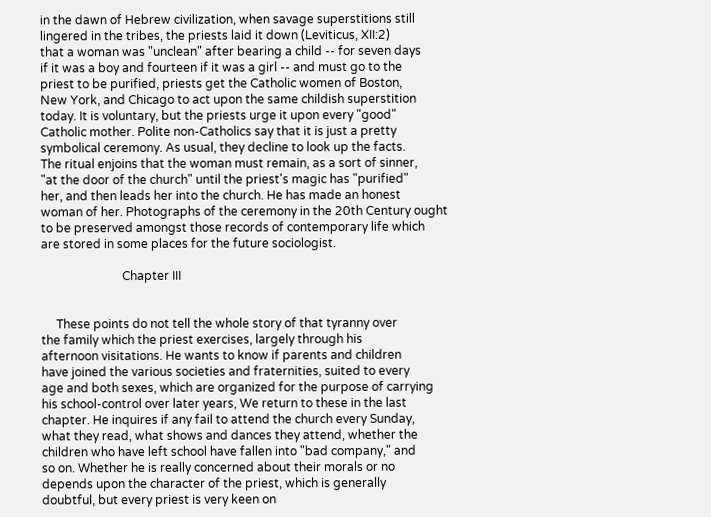in the dawn of Hebrew civilization, when savage superstitions still
lingered in the tribes, the priests laid it down (Leviticus, XII:2)
that a woman was "unclean" after bearing a child -- for seven days
if it was a boy and fourteen if it was a girl -- and must go to the
priest to be purified, priests get the Catholic women of Boston,
New York, and Chicago to act upon the same childish superstition
today. It is voluntary, but the priests urge it upon every "good"
Catholic mother. Polite non-Catholics say that it is just a pretty
symbolical ceremony. As usual, they decline to look up the facts.
The ritual enjoins that the woman must remain, as a sort of sinner,
"at the door of the church" until the priest's magic has "purified"
her, and then leads her into the church. He has made an honest
woman of her. Photographs of the ceremony in the 20th Century ought
to be preserved amongst those records of contemporary life which
are stored in some places for the future sociologist.

                           Chapter III


     These points do not tell the whole story of that tyranny over
the family which the priest exercises, largely through his
afternoon visitations. He wants to know if parents and children
have joined the various societies and fraternities, suited to every
age and both sexes, which are organized for the purpose of carrying
his school-control over later years, We return to these in the last
chapter. He inquires if any fail to attend the church every Sunday,
what they read, what shows and dances they attend, whether the
children who have left school have fallen into "bad company," and
so on. Whether he is really concerned about their morals or no
depends upon the character of the priest, which is generally
doubtful, but every priest is very keen on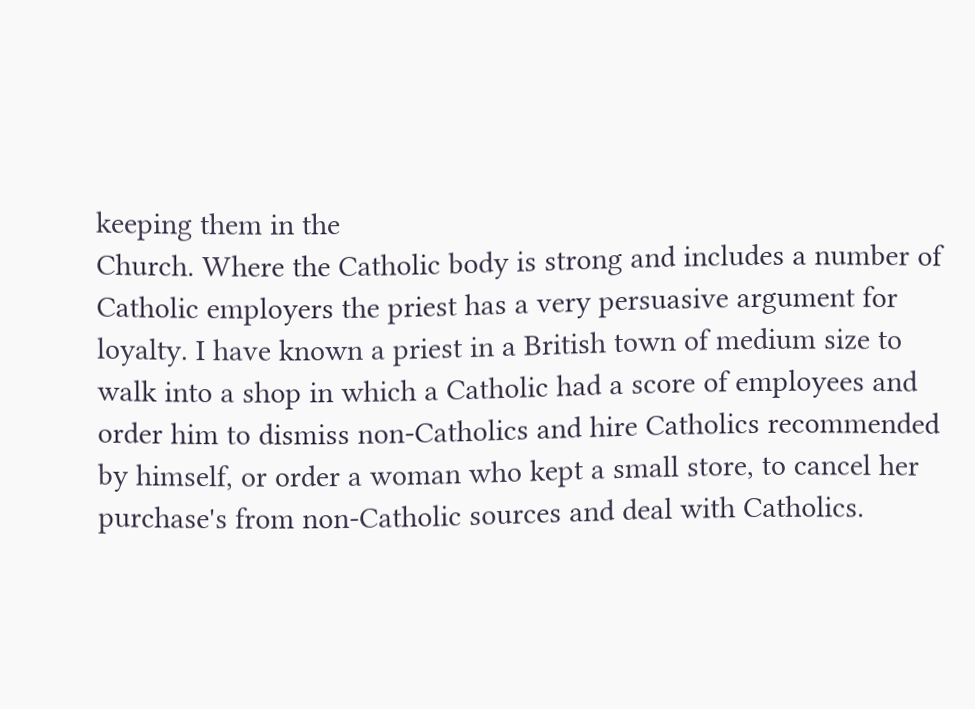keeping them in the
Church. Where the Catholic body is strong and includes a number of
Catholic employers the priest has a very persuasive argument for
loyalty. I have known a priest in a British town of medium size to
walk into a shop in which a Catholic had a score of employees and
order him to dismiss non-Catholics and hire Catholics recommended
by himself, or order a woman who kept a small store, to cancel her
purchase's from non-Catholic sources and deal with Catholics.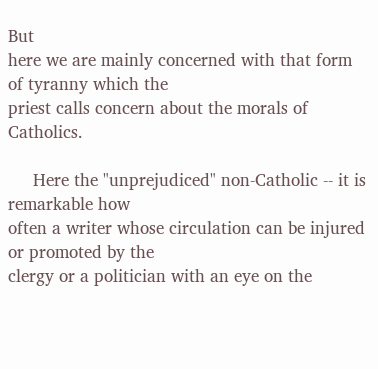But
here we are mainly concerned with that form of tyranny which the
priest calls concern about the morals of Catholics.

     Here the "unprejudiced" non-Catholic -- it is remarkable how
often a writer whose circulation can be injured or promoted by the
clergy or a politician with an eye on the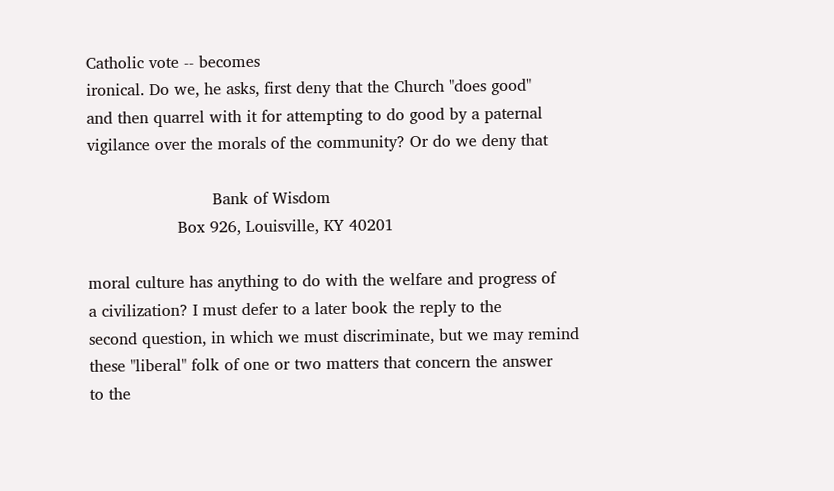Catholic vote -- becomes
ironical. Do we, he asks, first deny that the Church "does good"
and then quarrel with it for attempting to do good by a paternal
vigilance over the morals of the community? Or do we deny that

                         Bank of Wisdom
                  Box 926, Louisville, KY 40201

moral culture has anything to do with the welfare and progress of
a civilization? I must defer to a later book the reply to the
second question, in which we must discriminate, but we may remind
these "liberal" folk of one or two matters that concern the answer
to the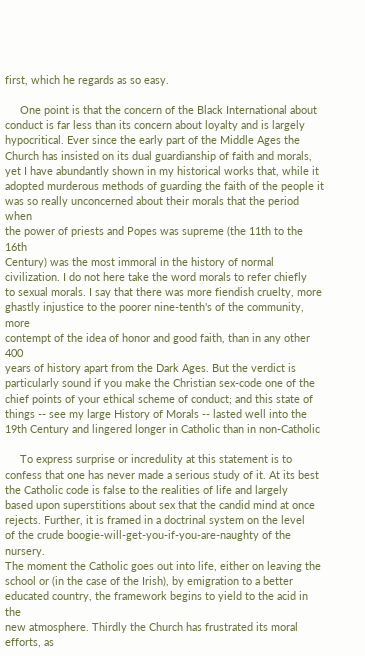first, which he regards as so easy.

     One point is that the concern of the Black International about
conduct is far less than its concern about loyalty and is largely
hypocritical. Ever since the early part of the Middle Ages the
Church has insisted on its dual guardianship of faith and morals,
yet I have abundantly shown in my historical works that, while it
adopted murderous methods of guarding the faith of the people it
was so really unconcerned about their morals that the period when
the power of priests and Popes was supreme (the 11th to the 16th
Century) was the most immoral in the history of normal
civilization. I do not here take the word morals to refer chiefly
to sexual morals. I say that there was more fiendish cruelty, more
ghastly injustice to the poorer nine-tenth's of the community, more
contempt of the idea of honor and good faith, than in any other 400
years of history apart from the Dark Ages. But the verdict is
particularly sound if you make the Christian sex-code one of the
chief points of your ethical scheme of conduct; and this state of
things -- see my large History of Morals -- lasted well into the
19th Century and lingered longer in Catholic than in non-Catholic

     To express surprise or incredulity at this statement is to
confess that one has never made a serious study of it. At its best
the Catholic code is false to the realities of life and largely
based upon superstitions about sex that the candid mind at once
rejects. Further, it is framed in a doctrinal system on the level
of the crude boogie-will-get-you-if-you-are-naughty of the nursery.
The moment the Catholic goes out into life, either on leaving the
school or (in the case of the Irish), by emigration to a better
educated country, the framework begins to yield to the acid in the
new atmosphere. Thirdly the Church has frustrated its moral
efforts, as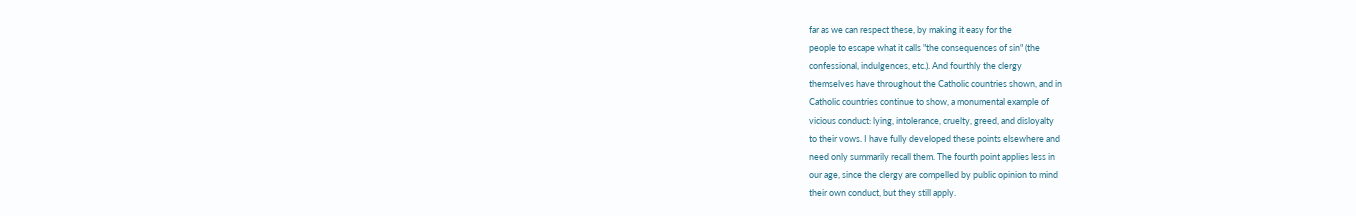far as we can respect these, by making it easy for the
people to escape what it calls "the consequences of sin" (the
confessional, indulgences, etc.). And fourthly the clergy
themselves have throughout the Catholic countries shown, and in
Catholic countries continue to show, a monumental example of
vicious conduct: lying, intolerance, cruelty, greed, and disloyalty
to their vows. I have fully developed these points elsewhere and
need only summarily recall them. The fourth point applies less in
our age, since the clergy are compelled by public opinion to mind
their own conduct, but they still apply.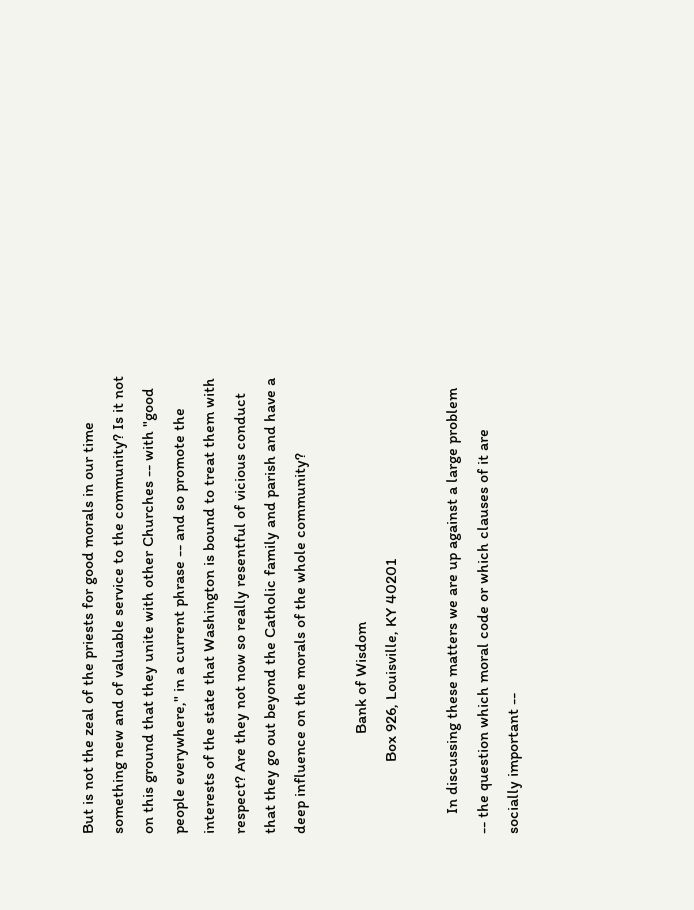But is not the zeal of the priests for good morals in our time
something new and of valuable service to the community? Is it not
on this ground that they unite with other Churches -- with "good
people everywhere," in a current phrase -- and so promote the
interests of the state that Washington is bound to treat them with
respect? Are they not now so really resentful of vicious conduct
that they go out beyond the Catholic family and parish and have a
deep influence on the morals of the whole community?

                         Bank of Wisdom
                  Box 926, Louisville, KY 40201

     In discussing these matters we are up against a large problem
-- the question which moral code or which clauses of it are
socially important --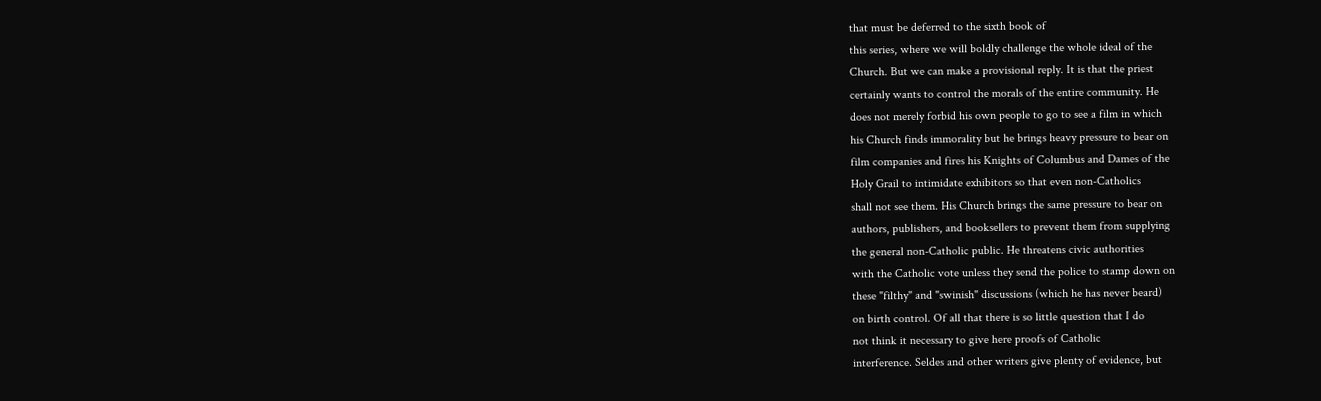that must be deferred to the sixth book of
this series, where we will boldly challenge the whole ideal of the
Church. But we can make a provisional reply. It is that the priest
certainly wants to control the morals of the entire community. He
does not merely forbid his own people to go to see a film in which
his Church finds immorality but he brings heavy pressure to bear on
film companies and fires his Knights of Columbus and Dames of the
Holy Grail to intimidate exhibitors so that even non-Catholics
shall not see them. His Church brings the same pressure to bear on
authors, publishers, and booksellers to prevent them from supplying
the general non-Catholic public. He threatens civic authorities
with the Catholic vote unless they send the police to stamp down on
these "filthy" and "swinish" discussions (which he has never beard)
on birth control. Of all that there is so little question that I do
not think it necessary to give here proofs of Catholic
interference. Seldes and other writers give plenty of evidence, but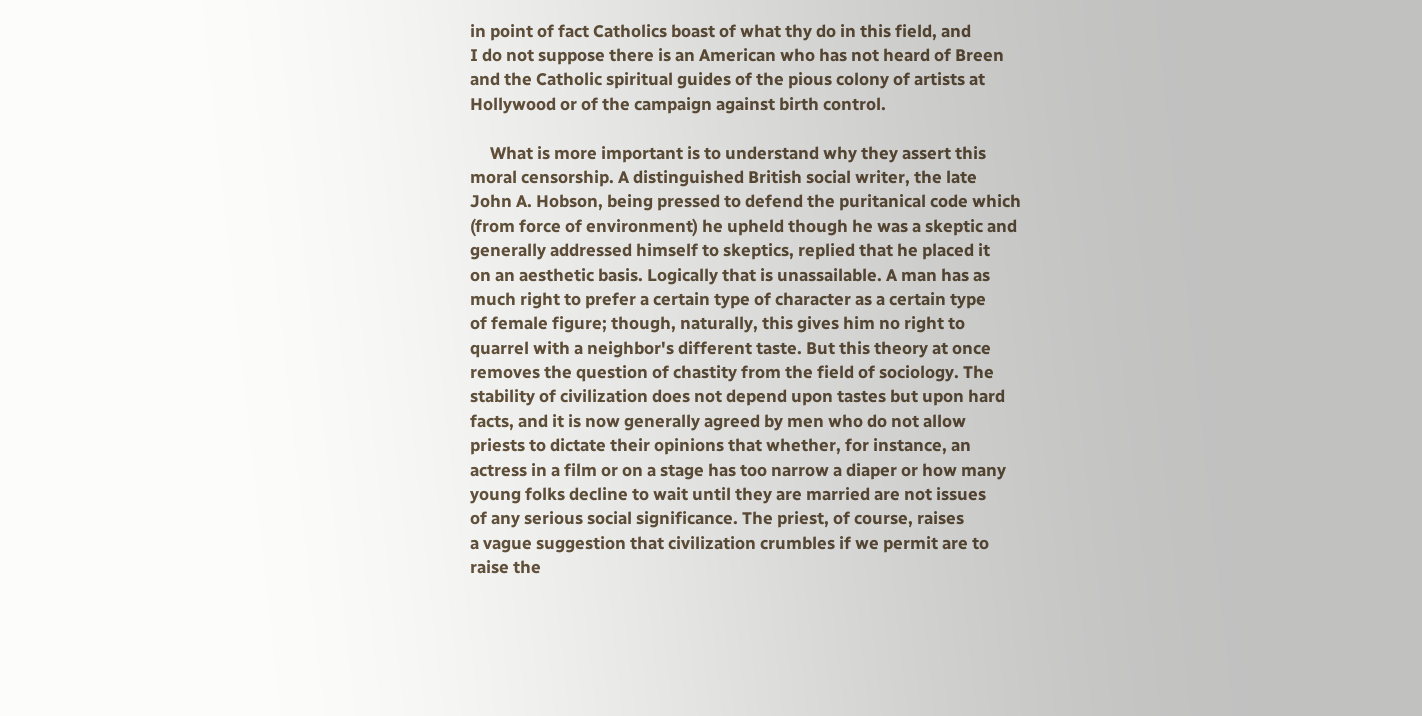in point of fact Catholics boast of what thy do in this field, and
I do not suppose there is an American who has not heard of Breen
and the Catholic spiritual guides of the pious colony of artists at
Hollywood or of the campaign against birth control.

     What is more important is to understand why they assert this
moral censorship. A distinguished British social writer, the late
John A. Hobson, being pressed to defend the puritanical code which
(from force of environment) he upheld though he was a skeptic and
generally addressed himself to skeptics, replied that he placed it
on an aesthetic basis. Logically that is unassailable. A man has as
much right to prefer a certain type of character as a certain type
of female figure; though, naturally, this gives him no right to
quarrel with a neighbor's different taste. But this theory at once
removes the question of chastity from the field of sociology. The
stability of civilization does not depend upon tastes but upon hard
facts, and it is now generally agreed by men who do not allow
priests to dictate their opinions that whether, for instance, an
actress in a film or on a stage has too narrow a diaper or how many
young folks decline to wait until they are married are not issues
of any serious social significance. The priest, of course, raises
a vague suggestion that civilization crumbles if we permit are to
raise the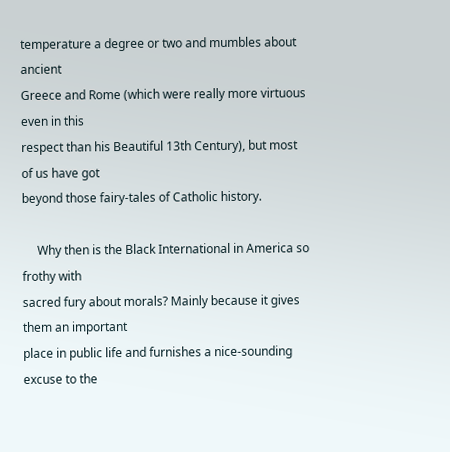temperature a degree or two and mumbles about ancient
Greece and Rome (which were really more virtuous even in this
respect than his Beautiful 13th Century), but most of us have got
beyond those fairy-tales of Catholic history.

     Why then is the Black International in America so frothy with
sacred fury about morals? Mainly because it gives them an important
place in public life and furnishes a nice-sounding excuse to the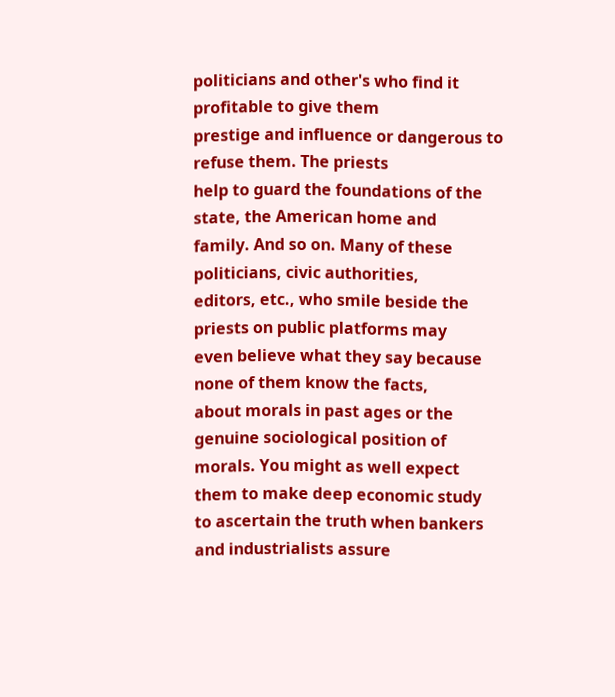politicians and other's who find it profitable to give them
prestige and influence or dangerous to refuse them. The priests
help to guard the foundations of the state, the American home and
family. And so on. Many of these politicians, civic authorities,
editors, etc., who smile beside the priests on public platforms may
even believe what they say because none of them know the facts,
about morals in past ages or the genuine sociological position of
morals. You might as well expect them to make deep economic study
to ascertain the truth when bankers and industrialists assure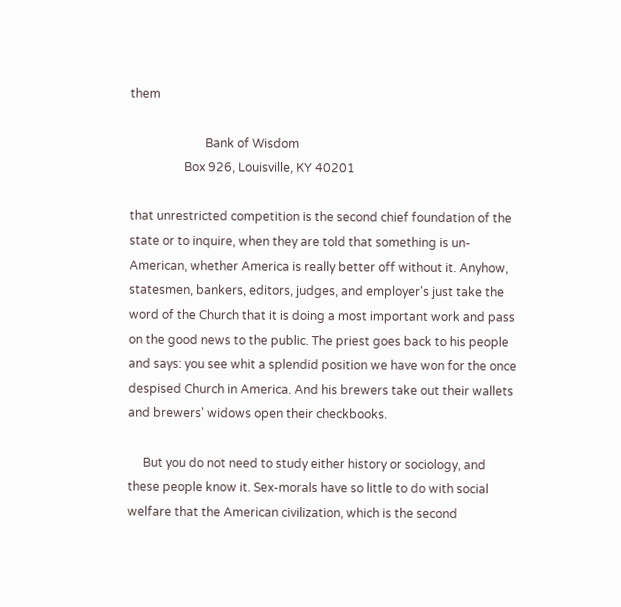them

                         Bank of Wisdom
                  Box 926, Louisville, KY 40201

that unrestricted competition is the second chief foundation of the
state or to inquire, when they are told that something is un-
American, whether America is really better off without it. Anyhow,
statesmen, bankers, editors, judges, and employer's just take the
word of the Church that it is doing a most important work and pass
on the good news to the public. The priest goes back to his people
and says: you see whit a splendid position we have won for the once
despised Church in America. And his brewers take out their wallets
and brewers' widows open their checkbooks.

     But you do not need to study either history or sociology, and
these people know it. Sex-morals have so little to do with social
welfare that the American civilization, which is the second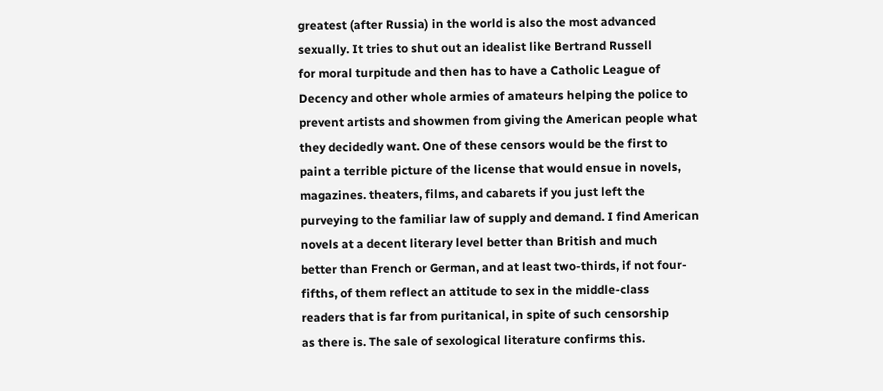greatest (after Russia) in the world is also the most advanced
sexually. It tries to shut out an idealist like Bertrand Russell
for moral turpitude and then has to have a Catholic League of
Decency and other whole armies of amateurs helping the police to
prevent artists and showmen from giving the American people what
they decidedly want. One of these censors would be the first to
paint a terrible picture of the license that would ensue in novels,
magazines. theaters, films, and cabarets if you just left the
purveying to the familiar law of supply and demand. I find American
novels at a decent literary level better than British and much
better than French or German, and at least two-thirds, if not four-
fifths, of them reflect an attitude to sex in the middle-class
readers that is far from puritanical, in spite of such censorship
as there is. The sale of sexological literature confirms this.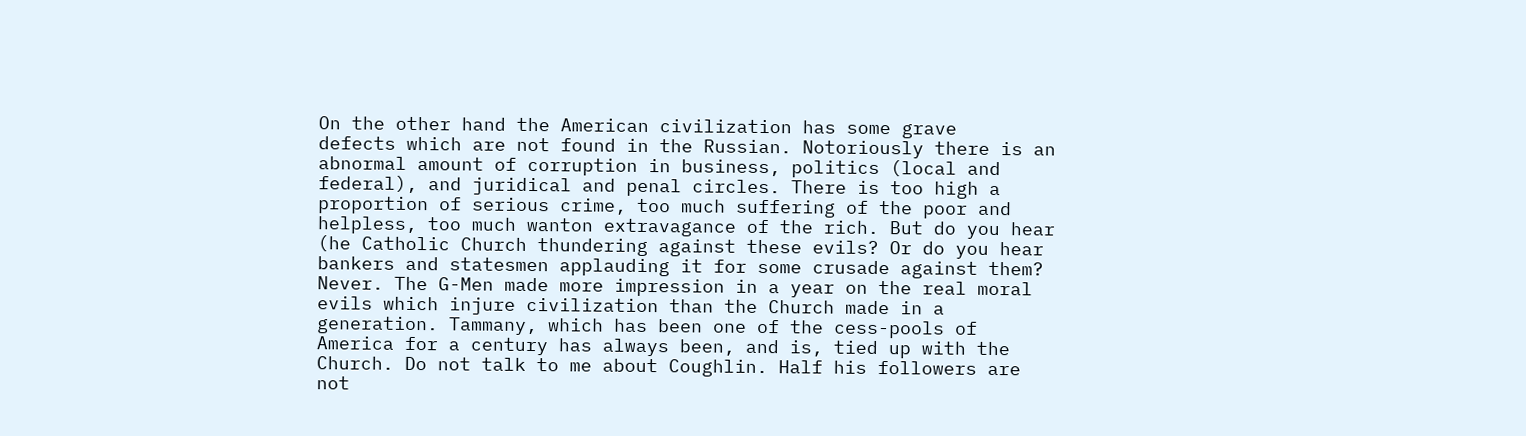On the other hand the American civilization has some grave
defects which are not found in the Russian. Notoriously there is an
abnormal amount of corruption in business, politics (local and
federal), and juridical and penal circles. There is too high a
proportion of serious crime, too much suffering of the poor and
helpless, too much wanton extravagance of the rich. But do you hear
(he Catholic Church thundering against these evils? Or do you hear
bankers and statesmen applauding it for some crusade against them?
Never. The G-Men made more impression in a year on the real moral
evils which injure civilization than the Church made in a
generation. Tammany, which has been one of the cess-pools of
America for a century has always been, and is, tied up with the
Church. Do not talk to me about Coughlin. Half his followers are
not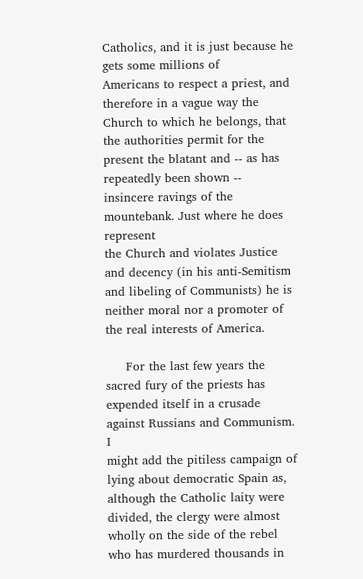Catholics, and it is just because he gets some millions of
Americans to respect a priest, and therefore in a vague way the
Church to which he belongs, that the authorities permit for the
present the blatant and -- as has repeatedly been shown --
insincere ravings of the mountebank. Just where he does represent
the Church and violates Justice and decency (in his anti-Semitism
and libeling of Communists) he is neither moral nor a promoter of
the real interests of America.

     For the last few years the sacred fury of the priests has
expended itself in a crusade against Russians and Communism. I
might add the pitiless campaign of lying about democratic Spain as,
although the Catholic laity were divided, the clergy were almost
wholly on the side of the rebel who has murdered thousands in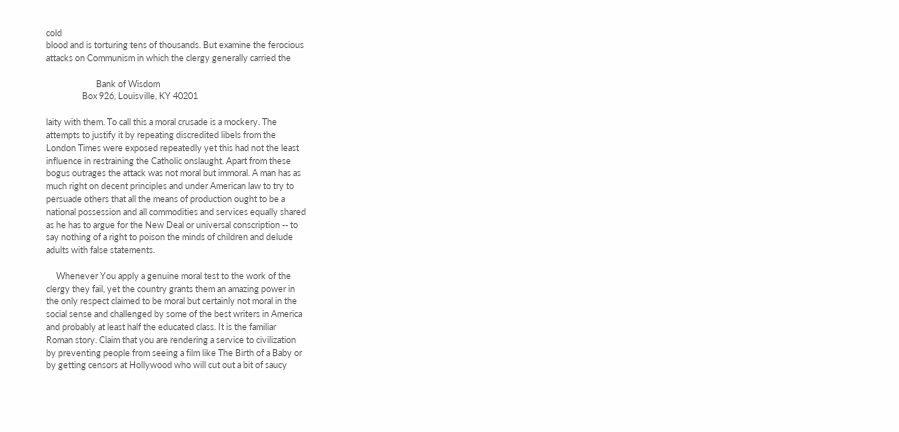cold
blood and is torturing tens of thousands. But examine the ferocious
attacks on Communism in which the clergy generally carried the

                         Bank of Wisdom
                  Box 926, Louisville, KY 40201

laity with them. To call this a moral crusade is a mockery. The
attempts to justify it by repeating discredited libels from the
London Times were exposed repeatedly yet this had not the least
influence in restraining the Catholic onslaught. Apart from these
bogus outrages the attack was not moral but immoral. A man has as
much right on decent principles and under American law to try to
persuade others that all the means of production ought to be a
national possession and all commodities and services equally shared
as he has to argue for the New Deal or universal conscription -- to
say nothing of a right to poison the minds of children and delude
adults with false statements.

     Whenever You apply a genuine moral test to the work of the
clergy they fail, yet the country grants them an amazing power in
the only respect claimed to be moral but certainly not moral in the
social sense and challenged by some of the best writers in America
and probably at least half the educated class. It is the familiar
Roman story. Claim that you are rendering a service to civilization
by preventing people from seeing a film like The Birth of a Baby or
by getting censors at Hollywood who will cut out a bit of saucy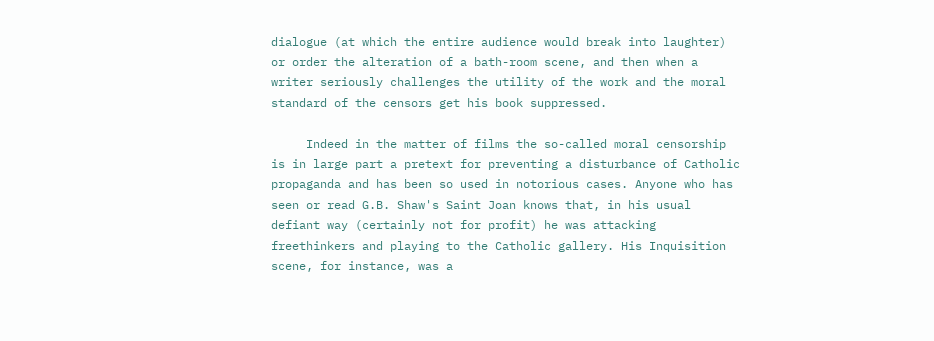dialogue (at which the entire audience would break into laughter)
or order the alteration of a bath-room scene, and then when a
writer seriously challenges the utility of the work and the moral
standard of the censors get his book suppressed.

     Indeed in the matter of films the so-called moral censorship
is in large part a pretext for preventing a disturbance of Catholic
propaganda and has been so used in notorious cases. Anyone who has
seen or read G.B. Shaw's Saint Joan knows that, in his usual
defiant way (certainly not for profit) he was attacking
freethinkers and playing to the Catholic gallery. His Inquisition
scene, for instance, was a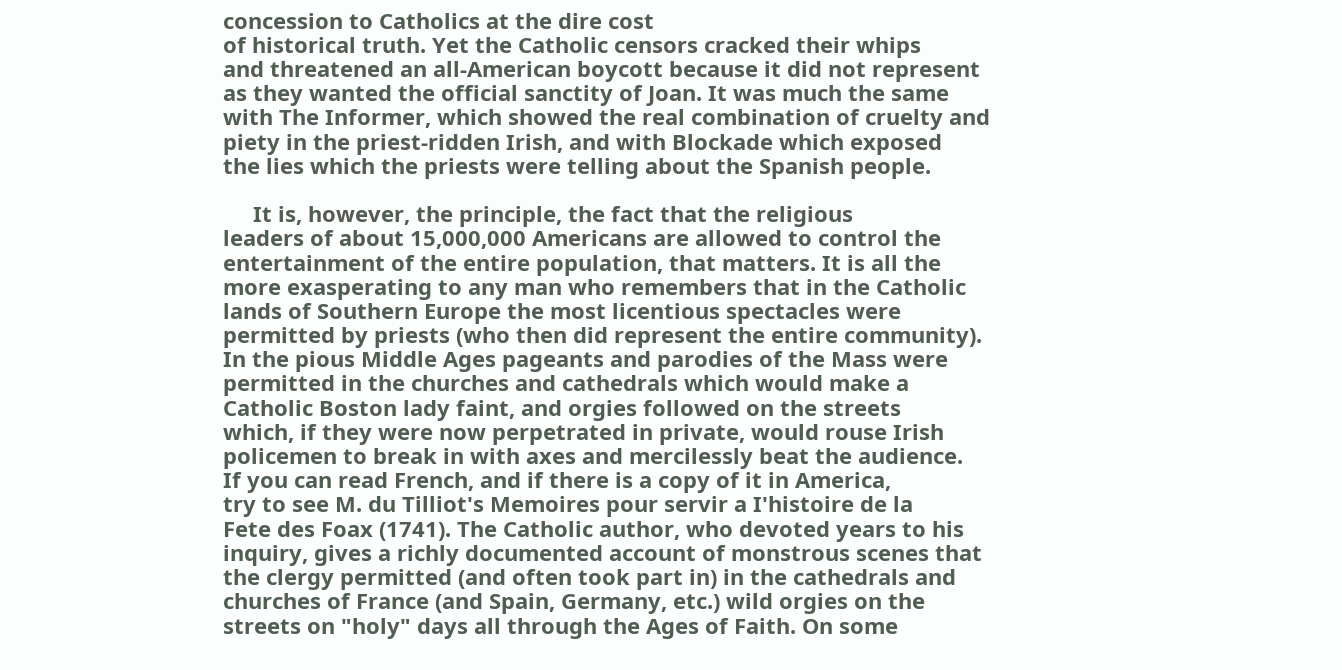concession to Catholics at the dire cost
of historical truth. Yet the Catholic censors cracked their whips
and threatened an all-American boycott because it did not represent
as they wanted the official sanctity of Joan. It was much the same
with The Informer, which showed the real combination of cruelty and
piety in the priest-ridden Irish, and with Blockade which exposed
the lies which the priests were telling about the Spanish people.

     It is, however, the principle, the fact that the religious
leaders of about 15,000,000 Americans are allowed to control the
entertainment of the entire population, that matters. It is all the
more exasperating to any man who remembers that in the Catholic
lands of Southern Europe the most licentious spectacles were
permitted by priests (who then did represent the entire community).
In the pious Middle Ages pageants and parodies of the Mass were
permitted in the churches and cathedrals which would make a
Catholic Boston lady faint, and orgies followed on the streets
which, if they were now perpetrated in private, would rouse Irish
policemen to break in with axes and mercilessly beat the audience.
If you can read French, and if there is a copy of it in America,
try to see M. du Tilliot's Memoires pour servir a I'histoire de la
Fete des Foax (1741). The Catholic author, who devoted years to his
inquiry, gives a richly documented account of monstrous scenes that
the clergy permitted (and often took part in) in the cathedrals and
churches of France (and Spain, Germany, etc.) wild orgies on the
streets on "holy" days all through the Ages of Faith. On some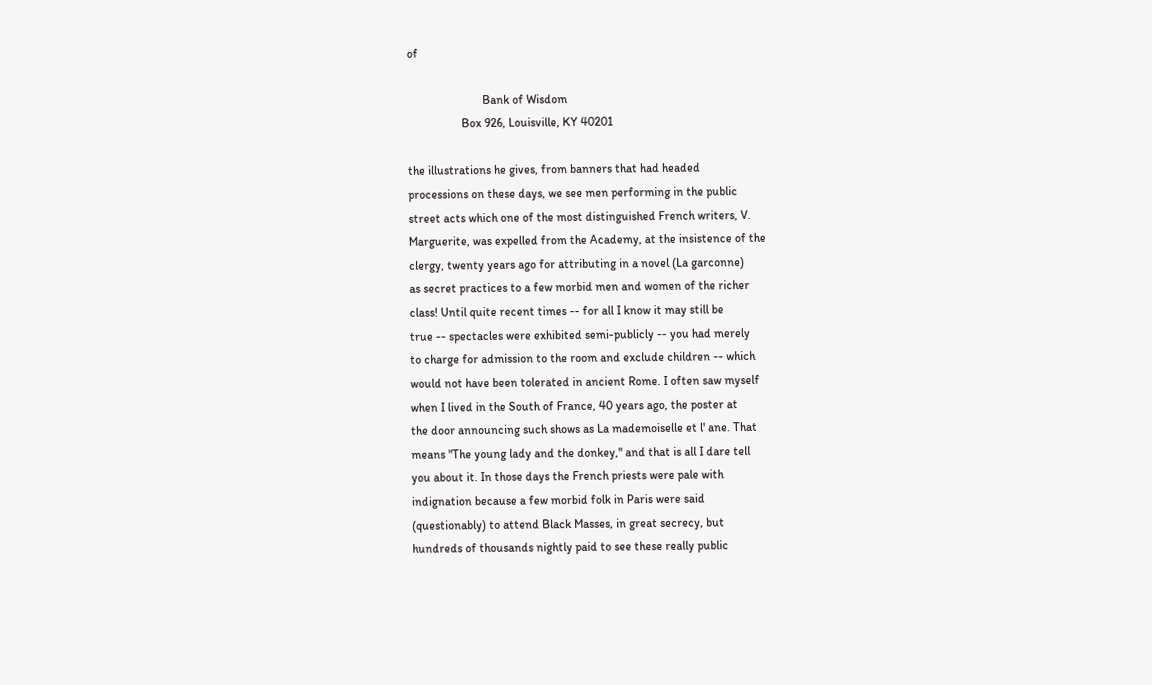of

                         Bank of Wisdom
                  Box 926, Louisville, KY 40201

the illustrations he gives, from banners that had headed
processions on these days, we see men performing in the public
street acts which one of the most distinguished French writers, V.
Marguerite, was expelled from the Academy, at the insistence of the
clergy, twenty years ago for attributing in a novel (La garconne)
as secret practices to a few morbid men and women of the richer
class! Until quite recent times -- for all I know it may still be
true -- spectacles were exhibited semi-publicly -- you had merely
to charge for admission to the room and exclude children -- which
would not have been tolerated in ancient Rome. I often saw myself
when I lived in the South of France, 40 years ago, the poster at
the door announcing such shows as La mademoiselle et l' ane. That
means "The young lady and the donkey," and that is all I dare tell
you about it. In those days the French priests were pale with
indignation because a few morbid folk in Paris were said
(questionably) to attend Black Masses, in great secrecy, but
hundreds of thousands nightly paid to see these really public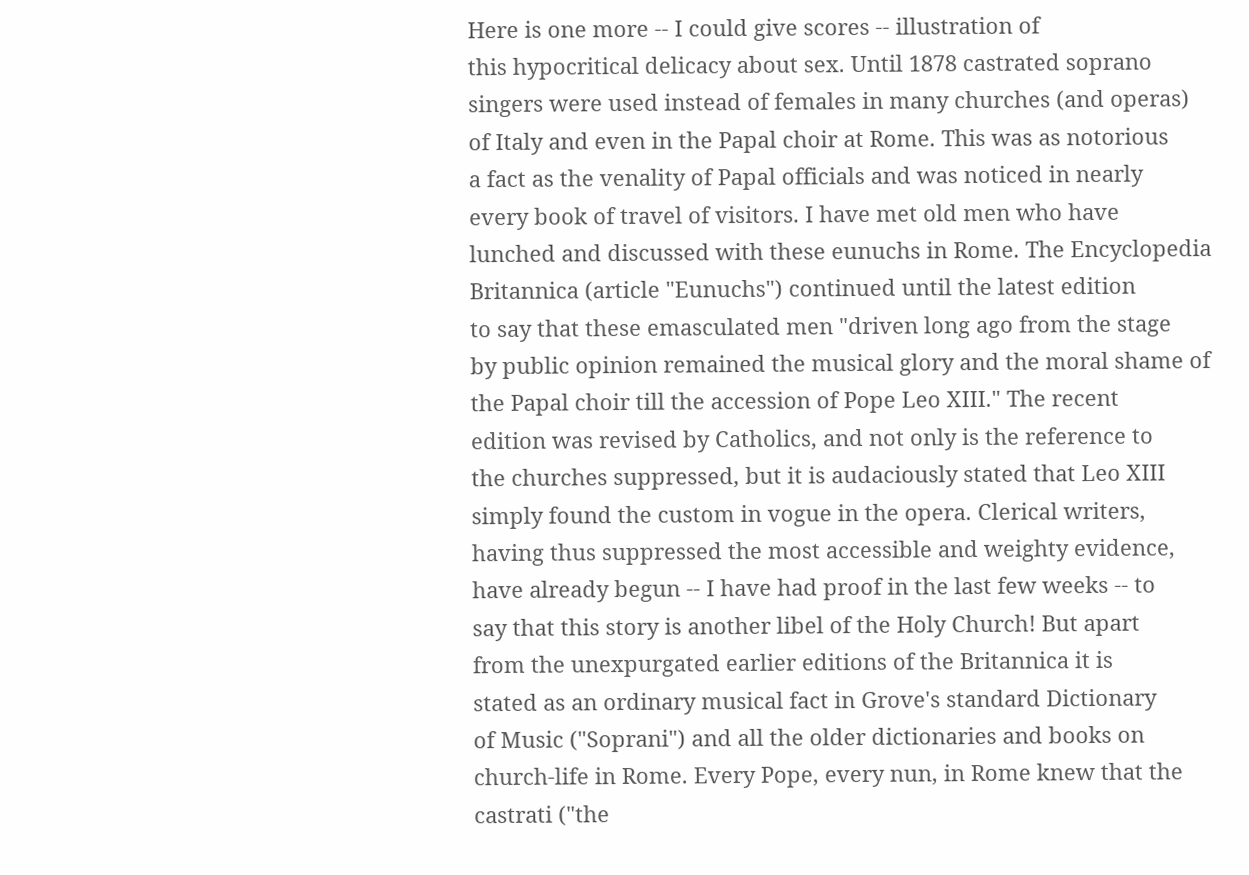Here is one more -- I could give scores -- illustration of
this hypocritical delicacy about sex. Until 1878 castrated soprano
singers were used instead of females in many churches (and operas)
of Italy and even in the Papal choir at Rome. This was as notorious
a fact as the venality of Papal officials and was noticed in nearly
every book of travel of visitors. I have met old men who have
lunched and discussed with these eunuchs in Rome. The Encyclopedia
Britannica (article "Eunuchs") continued until the latest edition
to say that these emasculated men "driven long ago from the stage
by public opinion remained the musical glory and the moral shame of
the Papal choir till the accession of Pope Leo XIII." The recent
edition was revised by Catholics, and not only is the reference to
the churches suppressed, but it is audaciously stated that Leo XIII
simply found the custom in vogue in the opera. Clerical writers,
having thus suppressed the most accessible and weighty evidence,
have already begun -- I have had proof in the last few weeks -- to
say that this story is another libel of the Holy Church! But apart
from the unexpurgated earlier editions of the Britannica it is
stated as an ordinary musical fact in Grove's standard Dictionary
of Music ("Soprani") and all the older dictionaries and books on
church-life in Rome. Every Pope, every nun, in Rome knew that the
castrati ("the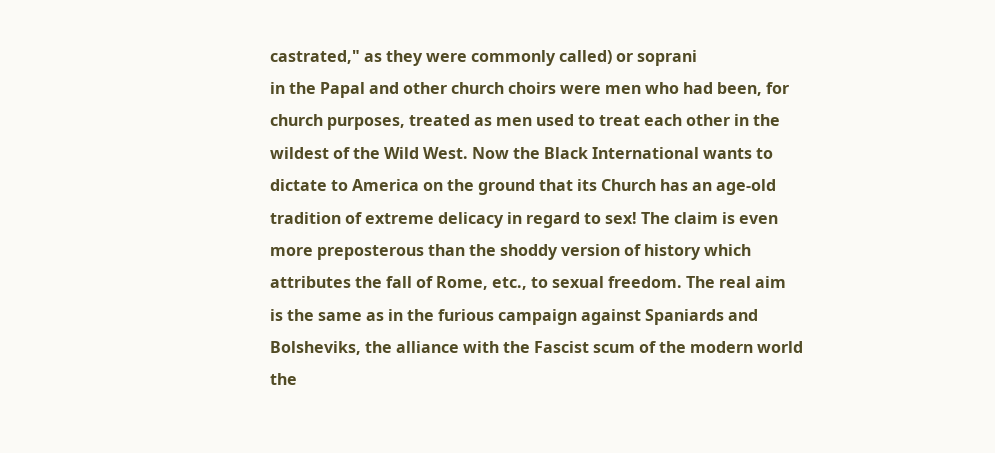castrated," as they were commonly called) or soprani
in the Papal and other church choirs were men who had been, for
church purposes, treated as men used to treat each other in the
wildest of the Wild West. Now the Black International wants to
dictate to America on the ground that its Church has an age-old
tradition of extreme delicacy in regard to sex! The claim is even
more preposterous than the shoddy version of history which
attributes the fall of Rome, etc., to sexual freedom. The real aim
is the same as in the furious campaign against Spaniards and
Bolsheviks, the alliance with the Fascist scum of the modern world
the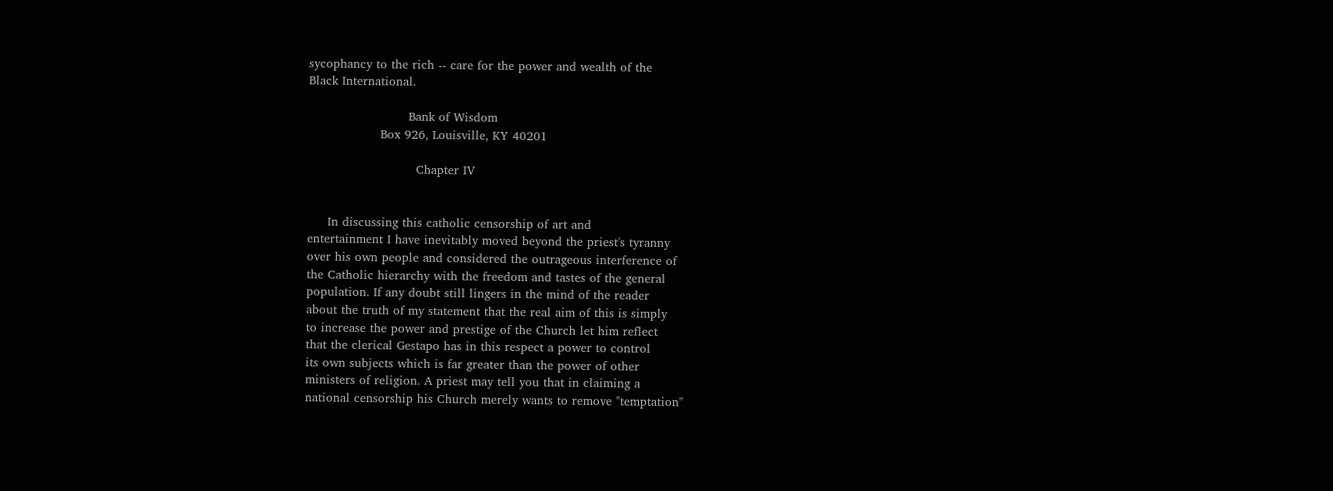sycophancy to the rich -- care for the power and wealth of the
Black International.

                         Bank of Wisdom
                  Box 926, Louisville, KY 40201

                           Chapter IV


     In discussing this catholic censorship of art and
entertainment I have inevitably moved beyond the priest's tyranny
over his own people and considered the outrageous interference of
the Catholic hierarchy with the freedom and tastes of the general
population. If any doubt still lingers in the mind of the reader
about the truth of my statement that the real aim of this is simply
to increase the power and prestige of the Church let him reflect
that the clerical Gestapo has in this respect a power to control
its own subjects which is far greater than the power of other
ministers of religion. A priest may tell you that in claiming a
national censorship his Church merely wants to remove "temptation"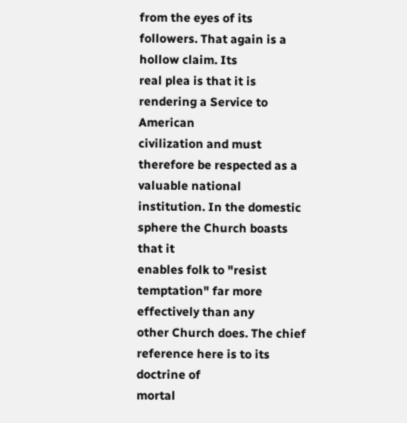from the eyes of its followers. That again is a hollow claim. Its
real plea is that it is rendering a Service to American
civilization and must therefore be respected as a valuable national
institution. In the domestic sphere the Church boasts that it
enables folk to "resist temptation" far more effectively than any
other Church does. The chief reference here is to its doctrine of
mortal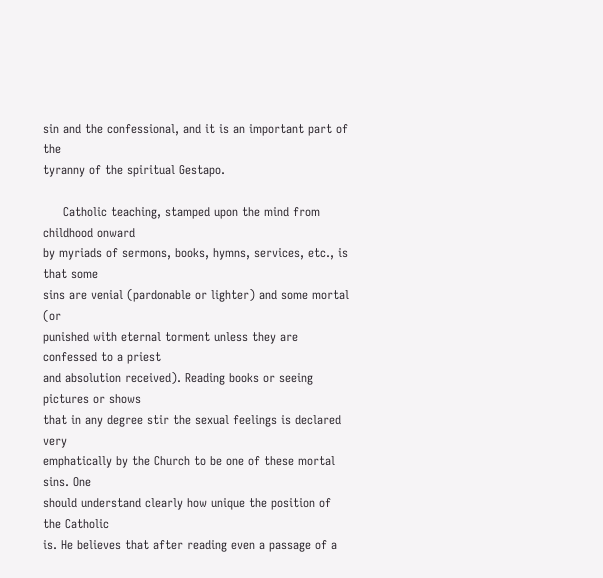sin and the confessional, and it is an important part of the
tyranny of the spiritual Gestapo.

     Catholic teaching, stamped upon the mind from childhood onward
by myriads of sermons, books, hymns, services, etc., is that some
sins are venial (pardonable or lighter) and some mortal (or
punished with eternal torment unless they are confessed to a priest
and absolution received). Reading books or seeing pictures or shows
that in any degree stir the sexual feelings is declared very
emphatically by the Church to be one of these mortal sins. One
should understand clearly how unique the position of the Catholic
is. He believes that after reading even a passage of a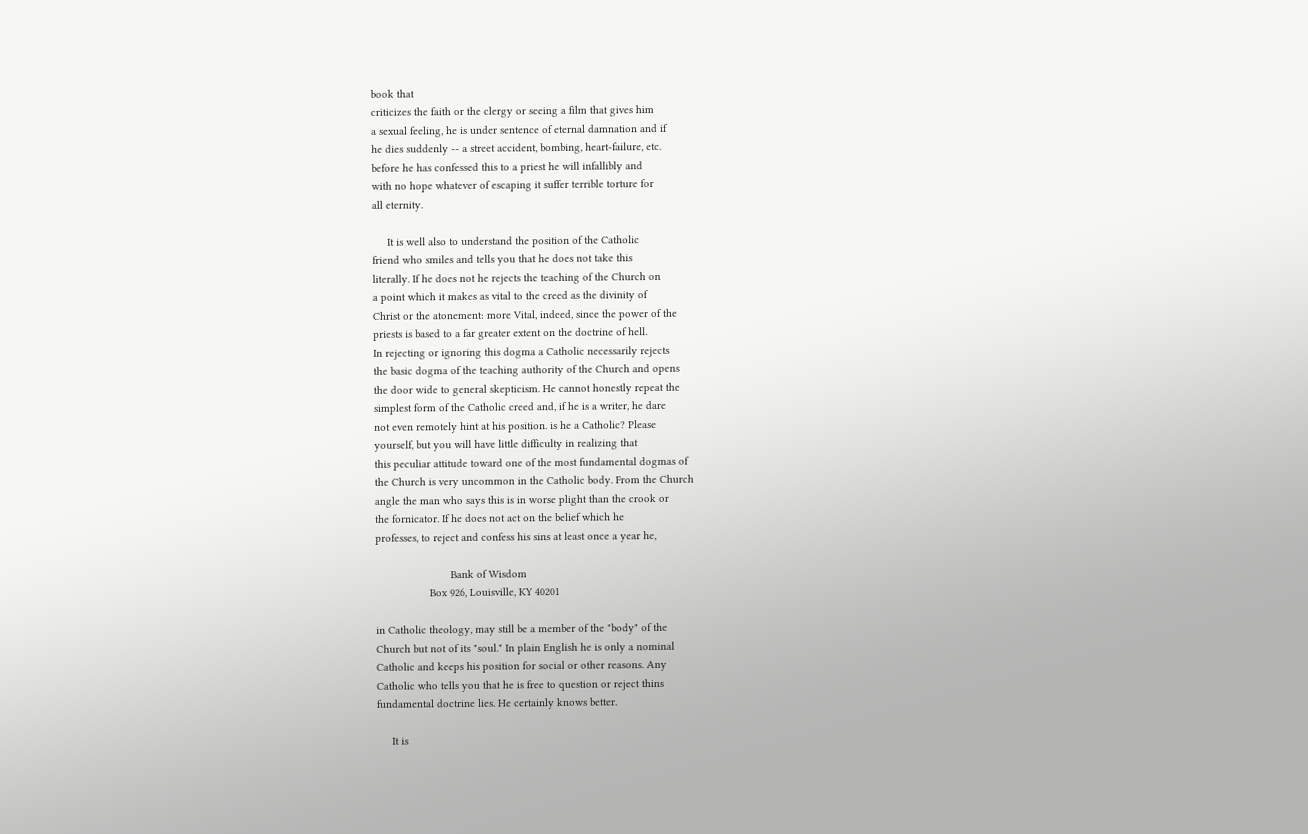book that
criticizes the faith or the clergy or seeing a film that gives him
a sexual feeling, he is under sentence of eternal damnation and if
he dies suddenly -- a street accident, bombing, heart-failure, etc.
before he has confessed this to a priest he will infallibly and
with no hope whatever of escaping it suffer terrible torture for
all eternity.

     It is well also to understand the position of the Catholic
friend who smiles and tells you that he does not take this
literally. If he does not he rejects the teaching of the Church on
a point which it makes as vital to the creed as the divinity of
Christ or the atonement: more Vital, indeed, since the power of the
priests is based to a far greater extent on the doctrine of hell.
In rejecting or ignoring this dogma a Catholic necessarily rejects
the basic dogma of the teaching authority of the Church and opens
the door wide to general skepticism. He cannot honestly repeat the
simplest form of the Catholic creed and, if he is a writer, he dare
not even remotely hint at his position. is he a Catholic? Please
yourself, but you will have little difficulty in realizing that
this peculiar attitude toward one of the most fundamental dogmas of
the Church is very uncommon in the Catholic body. From the Church
angle the man who says this is in worse plight than the crook or
the fornicator. If he does not act on the belief which he
professes, to reject and confess his sins at least once a year he,

                         Bank of Wisdom
                  Box 926, Louisville, KY 40201

in Catholic theology, may still be a member of the "body" of the
Church but not of its "soul." In plain English he is only a nominal
Catholic and keeps his position for social or other reasons. Any
Catholic who tells you that he is free to question or reject thins
fundamental doctrine lies. He certainly knows better.

     It is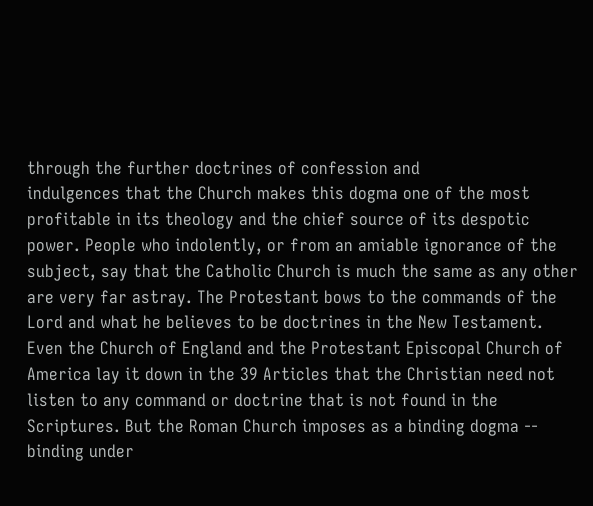through the further doctrines of confession and
indulgences that the Church makes this dogma one of the most
profitable in its theology and the chief source of its despotic
power. People who indolently, or from an amiable ignorance of the
subject, say that the Catholic Church is much the same as any other
are very far astray. The Protestant bows to the commands of the
Lord and what he believes to be doctrines in the New Testament.
Even the Church of England and the Protestant Episcopal Church of
America lay it down in the 39 Articles that the Christian need not
listen to any command or doctrine that is not found in the
Scriptures. But the Roman Church imposes as a binding dogma --
binding under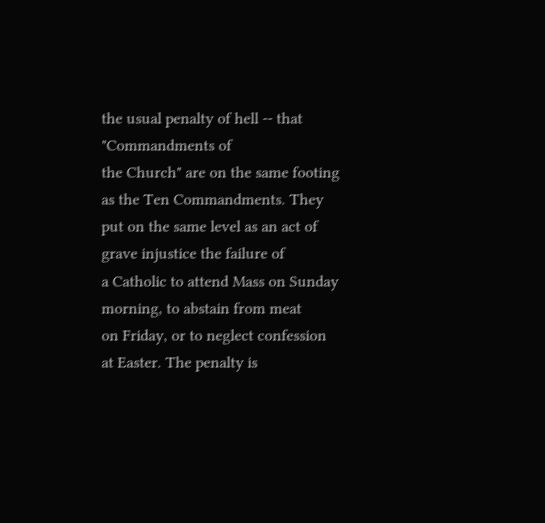the usual penalty of hell -- that "Commandments of
the Church" are on the same footing as the Ten Commandments. They
put on the same level as an act of grave injustice the failure of
a Catholic to attend Mass on Sunday morning, to abstain from meat
on Friday, or to neglect confession at Easter. The penalty is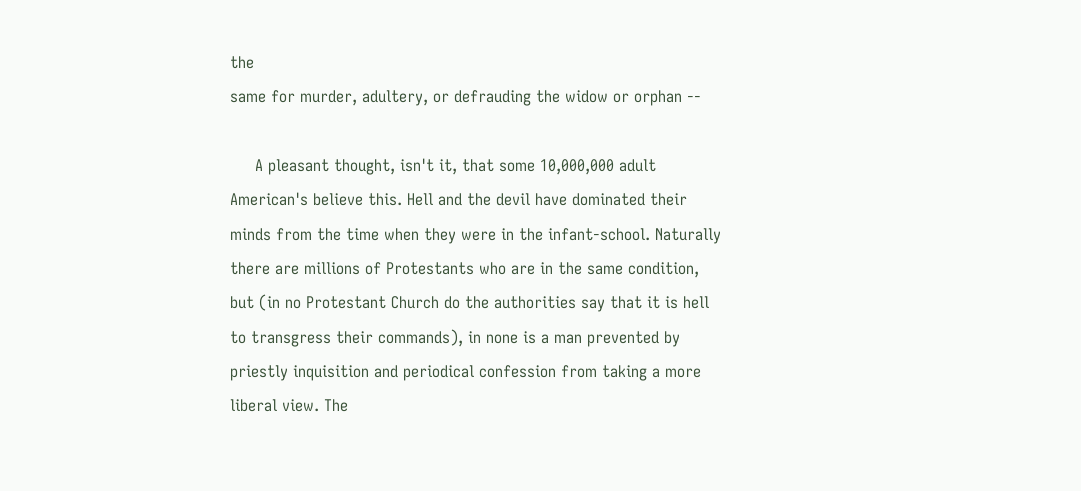the
same for murder, adultery, or defrauding the widow or orphan --

     A pleasant thought, isn't it, that some 10,000,000 adult
American's believe this. Hell and the devil have dominated their
minds from the time when they were in the infant-school. Naturally
there are millions of Protestants who are in the same condition,
but (in no Protestant Church do the authorities say that it is hell
to transgress their commands), in none is a man prevented by
priestly inquisition and periodical confession from taking a more
liberal view. The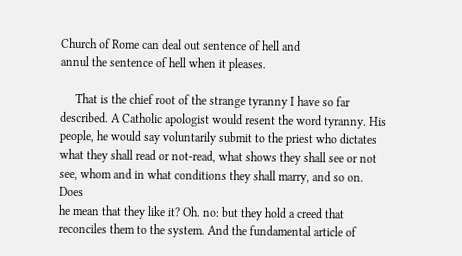Church of Rome can deal out sentence of hell and
annul the sentence of hell when it pleases.

     That is the chief root of the strange tyranny I have so far
described. A Catholic apologist would resent the word tyranny. His
people, he would say voluntarily submit to the priest who dictates
what they shall read or not-read, what shows they shall see or not
see, whom and in what conditions they shall marry, and so on. Does
he mean that they like it? Oh. no: but they hold a creed that
reconciles them to the system. And the fundamental article of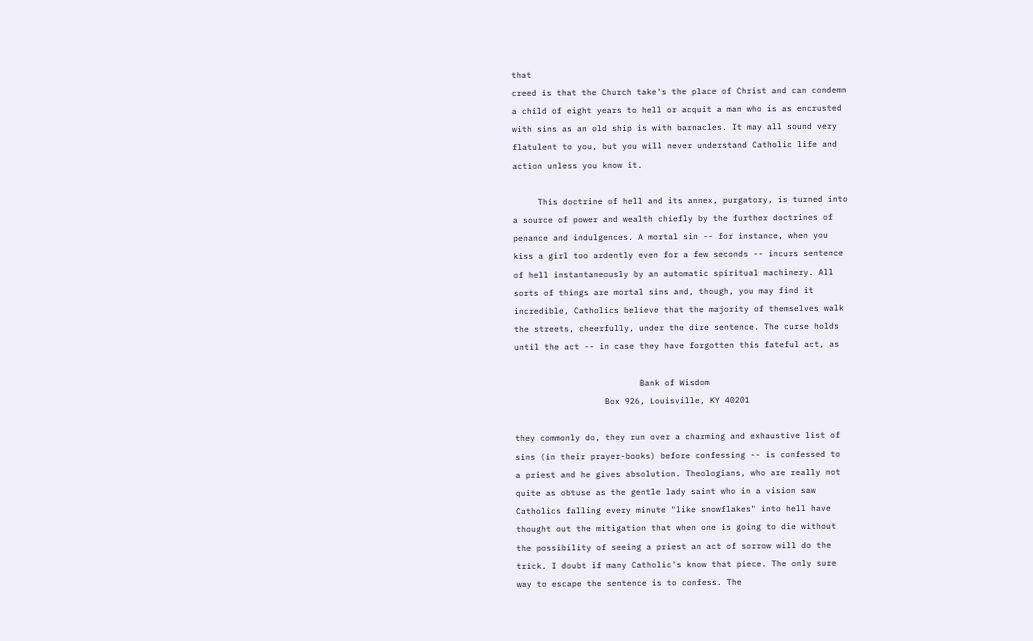that
creed is that the Church take's the place of Christ and can condemn
a child of eight years to hell or acquit a man who is as encrusted
with sins as an old ship is with barnacles. It may all sound very
flatulent to you, but you will never understand Catholic life and
action unless you know it.

     This doctrine of hell and its annex, purgatory, is turned into
a source of power and wealth chiefly by the further doctrines of
penance and indulgences. A mortal sin -- for instance, when you
kiss a girl too ardently even for a few seconds -- incurs sentence
of hell instantaneously by an automatic spiritual machinery. All
sorts of things are mortal sins and, though, you may find it
incredible, Catholics believe that the majority of themselves walk
the streets, cheerfully, under the dire sentence. The curse holds
until the act -- in case they have forgotten this fateful act, as

                         Bank of Wisdom
                  Box 926, Louisville, KY 40201

they commonly do, they run over a charming and exhaustive list of
sins (in their prayer-books) before confessing -- is confessed to
a priest and he gives absolution. Theologians, who are really not
quite as obtuse as the gentle lady saint who in a vision saw
Catholics falling every minute "like snowflakes" into hell have
thought out the mitigation that when one is going to die without
the possibility of seeing a priest an act of sorrow will do the
trick. I doubt if many Catholic's know that piece. The only sure
way to escape the sentence is to confess. The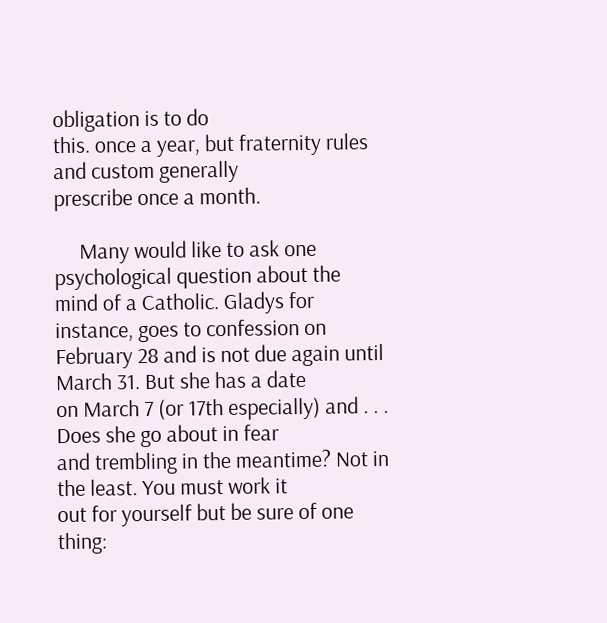obligation is to do
this. once a year, but fraternity rules and custom generally
prescribe once a month.

     Many would like to ask one psychological question about the
mind of a Catholic. Gladys for instance, goes to confession on
February 28 and is not due again until March 31. But she has a date
on March 7 (or 17th especially) and . . . Does she go about in fear
and trembling in the meantime? Not in the least. You must work it
out for yourself but be sure of one thing: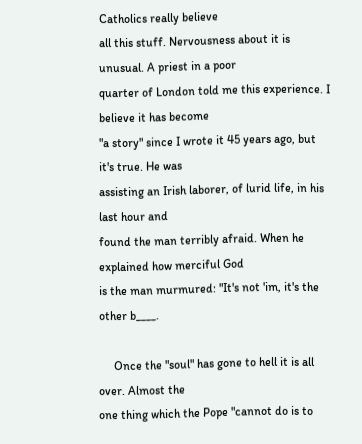Catholics really believe
all this stuff. Nervousness about it is unusual. A priest in a poor
quarter of London told me this experience. I believe it has become
"a story" since I wrote it 45 years ago, but it's true. He was
assisting an Irish laborer, of lurid life, in his last hour and
found the man terribly afraid. When he explained how merciful God
is the man murmured: "It's not 'im, it's the other b____.

     Once the "soul" has gone to hell it is all over. Almost the
one thing which the Pope "cannot do is to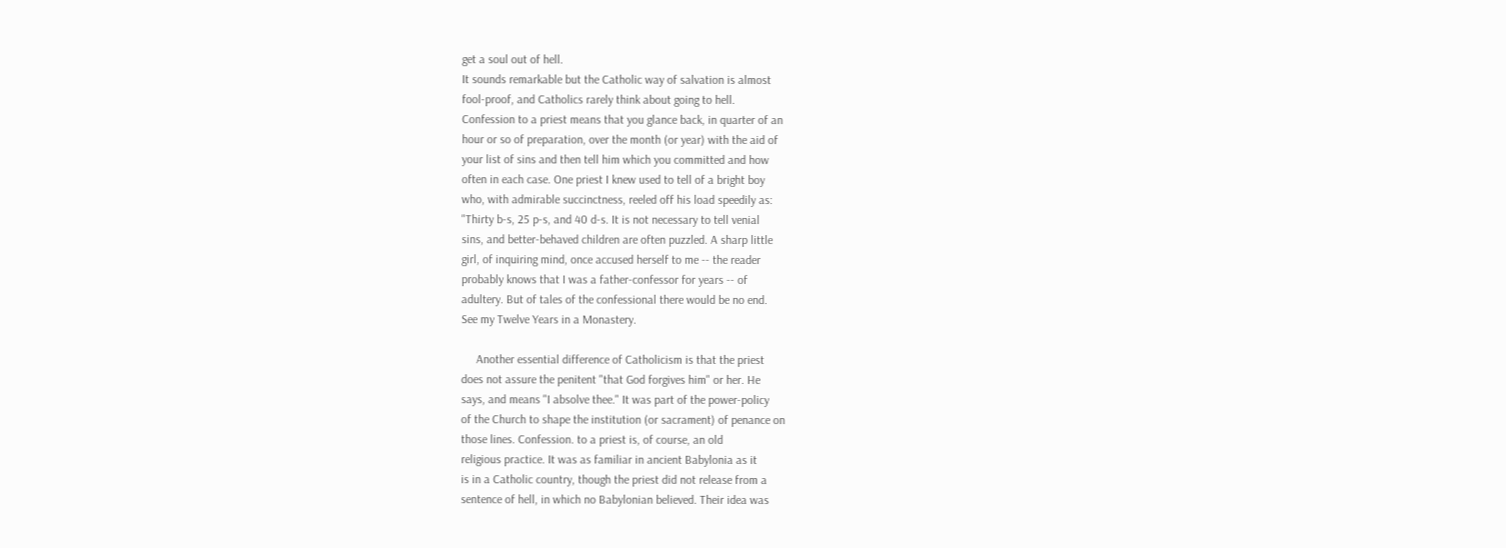get a soul out of hell.
It sounds remarkable but the Catholic way of salvation is almost
fool-proof, and Catholics rarely think about going to hell.
Confession to a priest means that you glance back, in quarter of an
hour or so of preparation, over the month (or year) with the aid of
your list of sins and then tell him which you committed and how
often in each case. One priest I knew used to tell of a bright boy
who, with admirable succinctness, reeled off his load speedily as:
"Thirty b-s, 25 p-s, and 40 d-s. It is not necessary to tell venial
sins, and better-behaved children are often puzzled. A sharp little
girl, of inquiring mind, once accused herself to me -- the reader
probably knows that I was a father-confessor for years -- of
adultery. But of tales of the confessional there would be no end.
See my Twelve Years in a Monastery.

     Another essential difference of Catholicism is that the priest
does not assure the penitent "that God forgives him" or her. He
says, and means "I absolve thee." It was part of the power-policy
of the Church to shape the institution (or sacrament) of penance on
those lines. Confession. to a priest is, of course, an old
religious practice. It was as familiar in ancient Babylonia as it
is in a Catholic country, though the priest did not release from a
sentence of hell, in which no Babylonian believed. Their idea was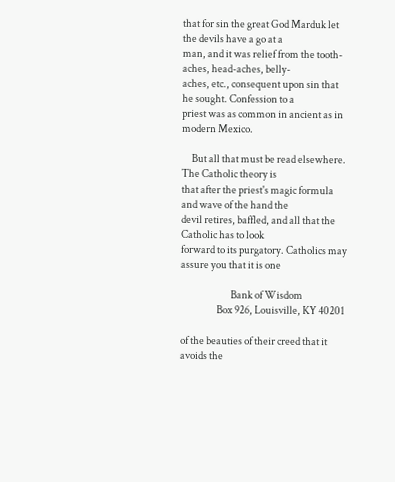that for sin the great God Marduk let the devils have a go at a
man, and it was relief from the tooth-aches, head-aches, belly-
aches, etc., consequent upon sin that he sought. Confession to a
priest was as common in ancient as in modern Mexico.

     But all that must be read elsewhere. The Catholic theory is
that after the priest's magic formula and wave of the hand the
devil retires, baffled, and all that the Catholic has to look
forward to its purgatory. Catholics may assure you that it is one

                         Bank of Wisdom
                  Box 926, Louisville, KY 40201

of the beauties of their creed that it avoids the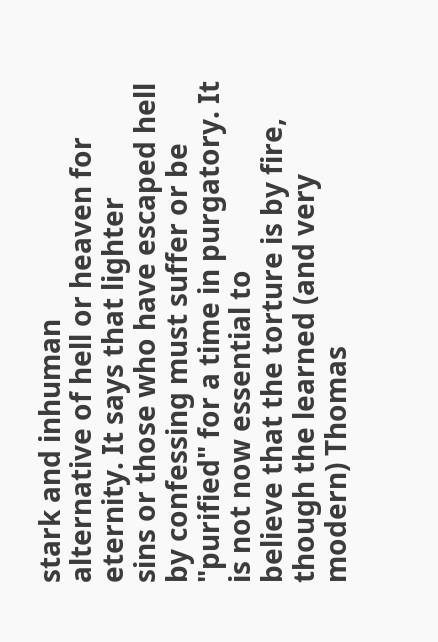stark and inhuman
alternative of hell or heaven for eternity. It says that lighter
sins or those who have escaped hell by confessing must suffer or be
"purified" for a time in purgatory. It is not now essential to
believe that the torture is by fire, though the learned (and very
modern) Thomas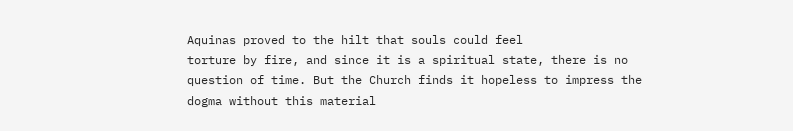Aquinas proved to the hilt that souls could feel
torture by fire, and since it is a spiritual state, there is no
question of time. But the Church finds it hopeless to impress the
dogma without this material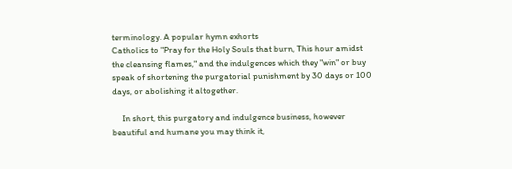terminology. A popular hymn exhorts
Catholics to "Pray for the Holy Souls that burn, This hour amidst
the cleansing flames," and the indulgences which they "win" or buy
speak of shortening the purgatorial punishment by 30 days or 100
days, or abolishing it altogether.

     In short, this purgatory and indulgence business, however
beautiful and humane you may think it,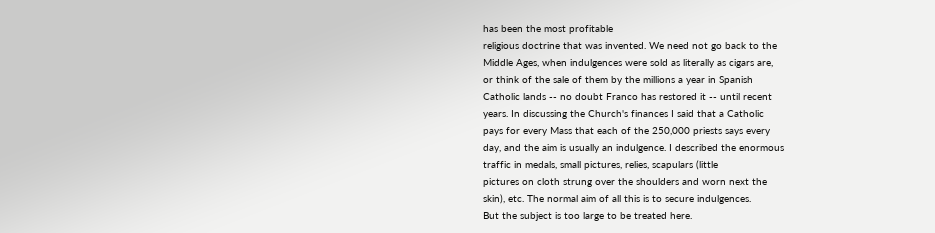has been the most profitable
religious doctrine that was invented. We need not go back to the
Middle Ages, when indulgences were sold as literally as cigars are,
or think of the sale of them by the millions a year in Spanish
Catholic lands -- no doubt Franco has restored it -- until recent
years. In discussing the Church's finances I said that a Catholic
pays for every Mass that each of the 250,000 priests says every
day, and the aim is usually an indulgence. I described the enormous
traffic in medals, small pictures, relies, scapulars (little
pictures on cloth strung over the shoulders and worn next the
skin), etc. The normal aim of all this is to secure indulgences.
But the subject is too large to be treated here.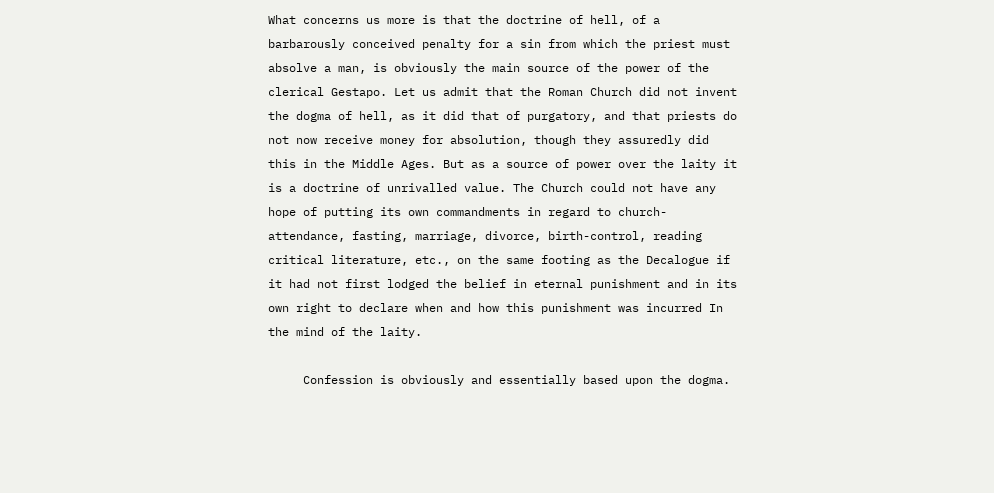What concerns us more is that the doctrine of hell, of a
barbarously conceived penalty for a sin from which the priest must
absolve a man, is obviously the main source of the power of the
clerical Gestapo. Let us admit that the Roman Church did not invent
the dogma of hell, as it did that of purgatory, and that priests do
not now receive money for absolution, though they assuredly did
this in the Middle Ages. But as a source of power over the laity it
is a doctrine of unrivalled value. The Church could not have any
hope of putting its own commandments in regard to church-
attendance, fasting, marriage, divorce, birth-control, reading
critical literature, etc., on the same footing as the Decalogue if
it had not first lodged the belief in eternal punishment and in its
own right to declare when and how this punishment was incurred In
the mind of the laity.

     Confession is obviously and essentially based upon the dogma.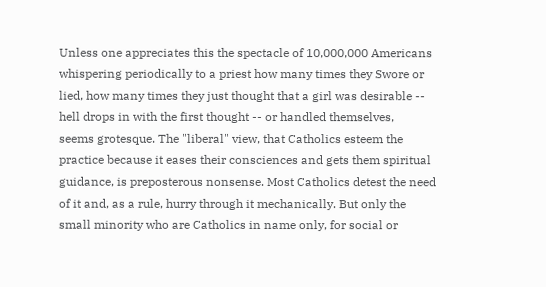Unless one appreciates this the spectacle of 10,000,000 Americans
whispering periodically to a priest how many times they Swore or
lied, how many times they just thought that a girl was desirable --
hell drops in with the first thought -- or handled themselves,
seems grotesque. The "liberal" view, that Catholics esteem the
practice because it eases their consciences and gets them spiritual
guidance, is preposterous nonsense. Most Catholics detest the need
of it and, as a rule, hurry through it mechanically. But only the
small minority who are Catholics in name only, for social or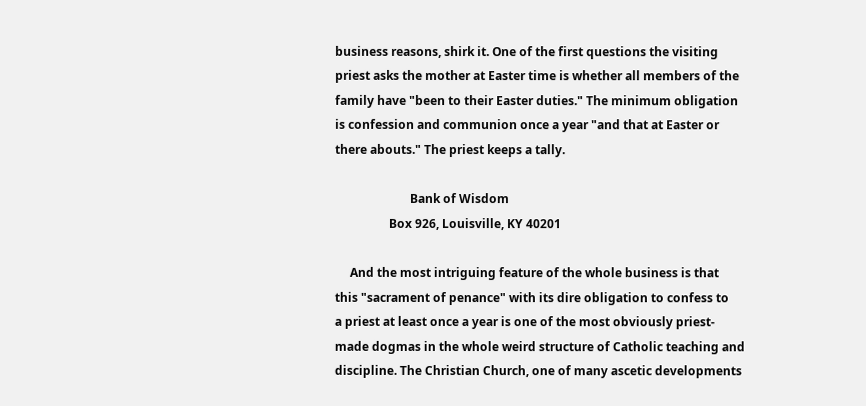business reasons, shirk it. One of the first questions the visiting
priest asks the mother at Easter time is whether all members of the
family have "been to their Easter duties." The minimum obligation
is confession and communion once a year "and that at Easter or
there abouts." The priest keeps a tally.

                         Bank of Wisdom
                  Box 926, Louisville, KY 40201

     And the most intriguing feature of the whole business is that
this "sacrament of penance" with its dire obligation to confess to
a priest at least once a year is one of the most obviously priest-
made dogmas in the whole weird structure of Catholic teaching and
discipline. The Christian Church, one of many ascetic developments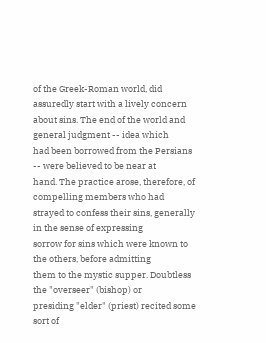of the Greek-Roman world, did assuredly start with a lively concern
about sins. The end of the world and general judgment -- idea which
had been borrowed from the Persians -- were believed to be near at
hand. The practice arose, therefore, of compelling members who had
strayed to confess their sins, generally in the sense of expressing
sorrow for sins which were known to the others, before admitting
them to the mystic supper. Doubtless the "overseer" (bishop) or
presiding "elder" (priest) recited some sort of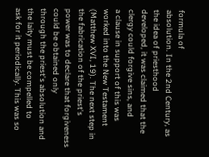formula of
absolution. In the 2nd Century, as the idea of priesthood
developed, it was claimed that the clergy could forgive sins, and
a clause in support of this was worked into the New Testament
(Matthew XVI, 19). The next step in the fabrication of the priest's
power was to declare that forgiveness could be obtained only
through the priest's absolution and the laity must be compelled to
ask for it periodically. This was so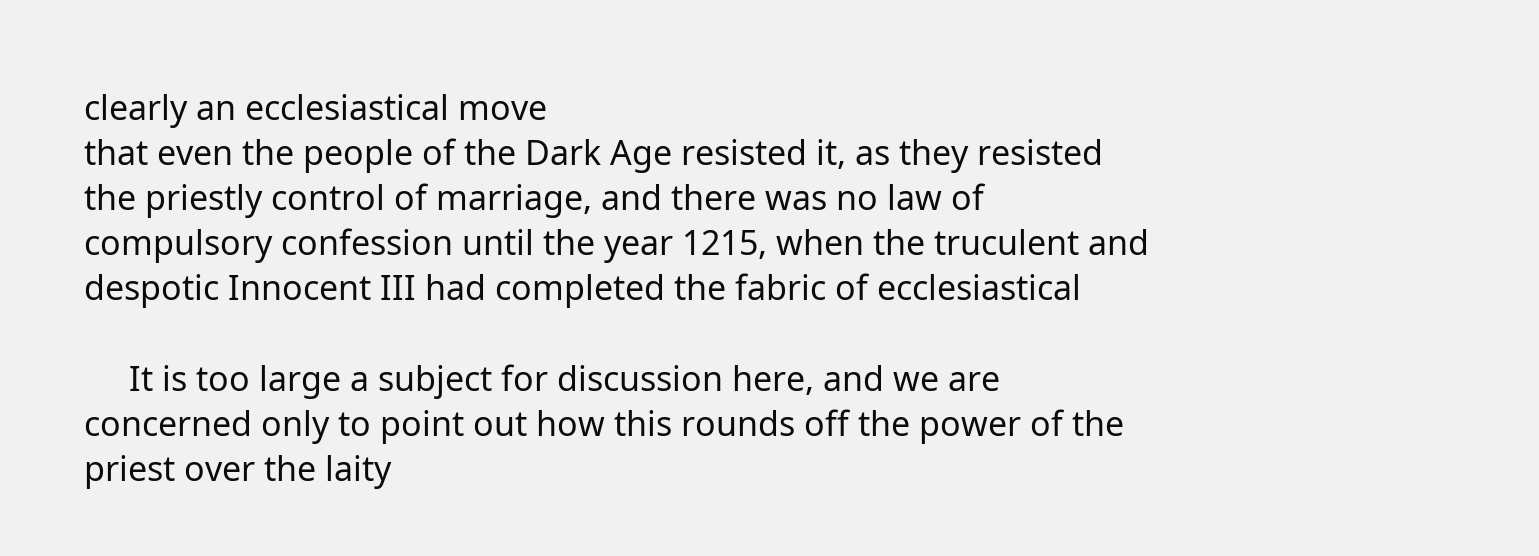clearly an ecclesiastical move
that even the people of the Dark Age resisted it, as they resisted
the priestly control of marriage, and there was no law of
compulsory confession until the year 1215, when the truculent and
despotic Innocent III had completed the fabric of ecclesiastical

     It is too large a subject for discussion here, and we are
concerned only to point out how this rounds off the power of the
priest over the laity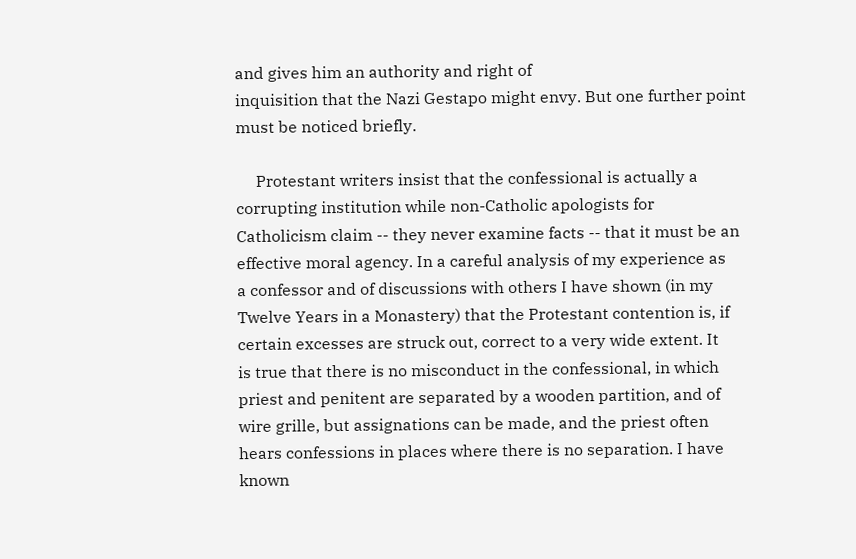and gives him an authority and right of
inquisition that the Nazi Gestapo might envy. But one further point
must be noticed briefly.

     Protestant writers insist that the confessional is actually a
corrupting institution while non-Catholic apologists for
Catholicism claim -- they never examine facts -- that it must be an
effective moral agency. In a careful analysis of my experience as
a confessor and of discussions with others I have shown (in my
Twelve Years in a Monastery) that the Protestant contention is, if
certain excesses are struck out, correct to a very wide extent. It
is true that there is no misconduct in the confessional, in which
priest and penitent are separated by a wooden partition, and of
wire grille, but assignations can be made, and the priest often
hears confessions in places where there is no separation. I have
known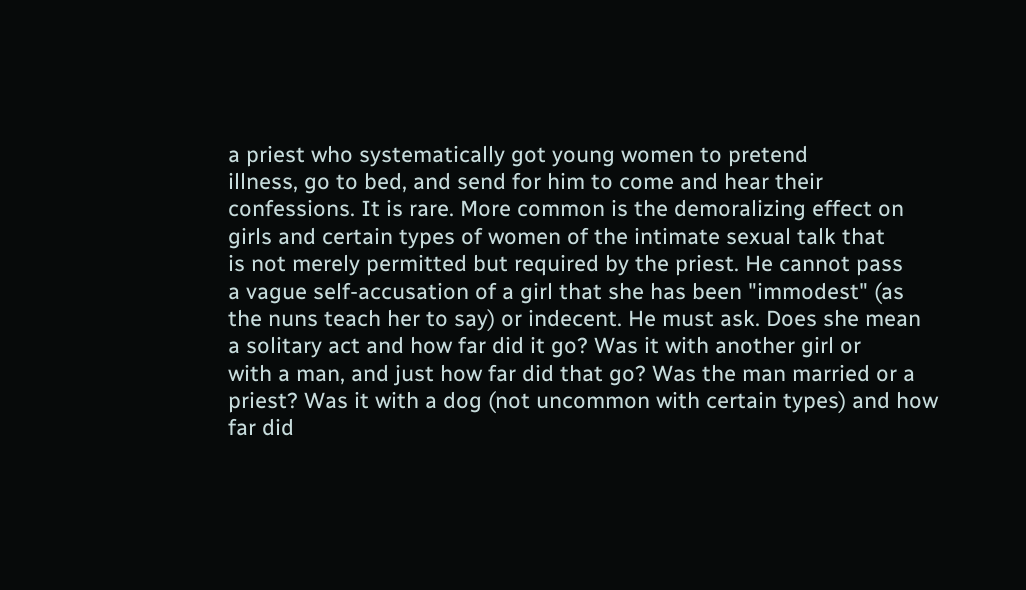a priest who systematically got young women to pretend
illness, go to bed, and send for him to come and hear their
confessions. It is rare. More common is the demoralizing effect on
girls and certain types of women of the intimate sexual talk that
is not merely permitted but required by the priest. He cannot pass
a vague self-accusation of a girl that she has been "immodest" (as
the nuns teach her to say) or indecent. He must ask. Does she mean
a solitary act and how far did it go? Was it with another girl or
with a man, and just how far did that go? Was the man married or a
priest? Was it with a dog (not uncommon with certain types) and how
far did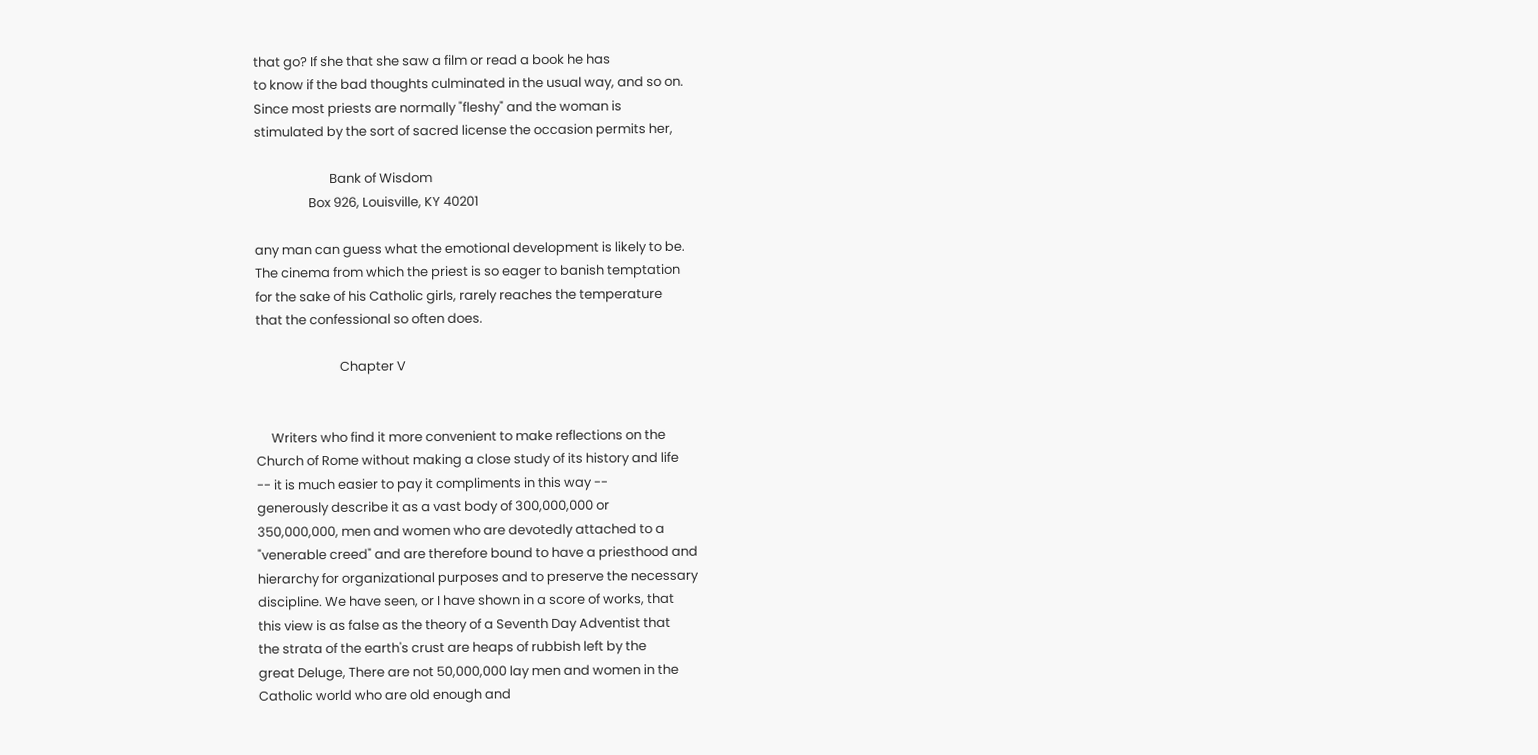that go? If she that she saw a film or read a book he has
to know if the bad thoughts culminated in the usual way, and so on.
Since most priests are normally "fleshy" and the woman is
stimulated by the sort of sacred license the occasion permits her,

                         Bank of Wisdom
                  Box 926, Louisville, KY 40201

any man can guess what the emotional development is likely to be.
The cinema from which the priest is so eager to banish temptation
for the sake of his Catholic girls, rarely reaches the temperature
that the confessional so often does.

                            Chapter V


     Writers who find it more convenient to make reflections on the
Church of Rome without making a close study of its history and life
-- it is much easier to pay it compliments in this way --
generously describe it as a vast body of 300,000,000 or
350,000,000, men and women who are devotedly attached to a
"venerable creed" and are therefore bound to have a priesthood and
hierarchy for organizational purposes and to preserve the necessary
discipline. We have seen, or I have shown in a score of works, that
this view is as false as the theory of a Seventh Day Adventist that
the strata of the earth's crust are heaps of rubbish left by the
great Deluge, There are not 50,000,000 lay men and women in the
Catholic world who are old enough and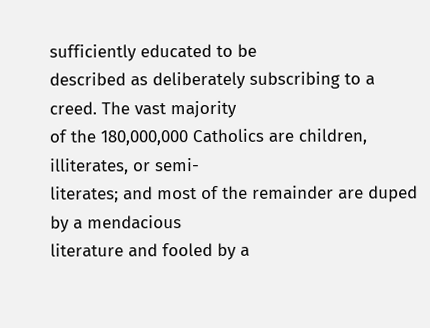sufficiently educated to be
described as deliberately subscribing to a creed. The vast majority
of the 180,000,000 Catholics are children, illiterates, or semi-
literates; and most of the remainder are duped by a mendacious
literature and fooled by a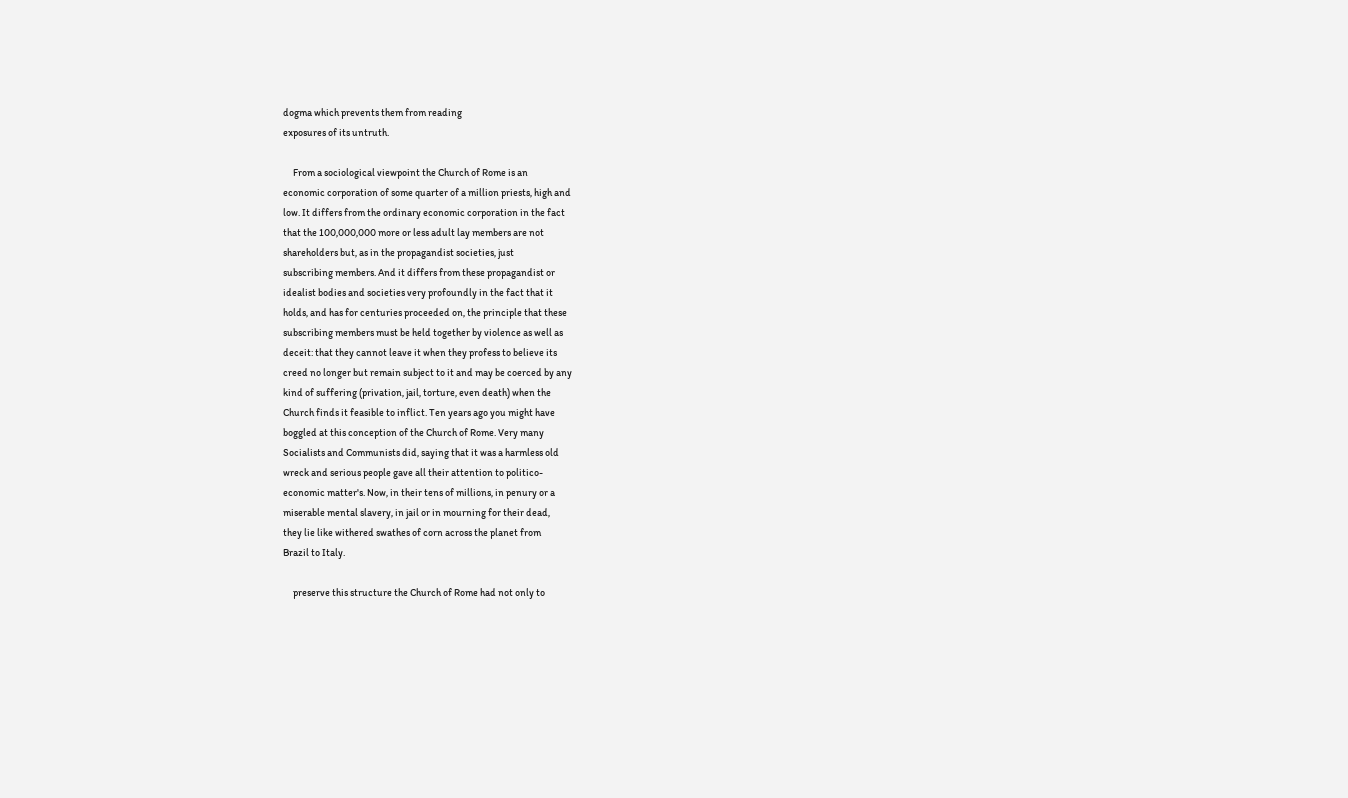dogma which prevents them from reading
exposures of its untruth.

     From a sociological viewpoint the Church of Rome is an
economic corporation of some quarter of a million priests, high and
low. It differs from the ordinary economic corporation in the fact
that the 100,000,000 more or less adult lay members are not
shareholders but, as in the propagandist societies, just
subscribing members. And it differs from these propagandist or
idealist bodies and societies very profoundly in the fact that it
holds, and has for centuries proceeded on, the principle that these
subscribing members must be held together by violence as well as
deceit: that they cannot leave it when they profess to believe its
creed no longer but remain subject to it and may be coerced by any
kind of suffering (privation, jail, torture, even death) when the
Church finds it feasible to inflict. Ten years ago you might have
boggled at this conception of the Church of Rome. Very many
Socialists and Communists did, saying that it was a harmless old
wreck and serious people gave all their attention to politico-
economic matter's. Now, in their tens of millions, in penury or a
miserable mental slavery, in jail or in mourning for their dead,
they lie like withered swathes of corn across the planet from
Brazil to Italy.

     preserve this structure the Church of Rome had not only to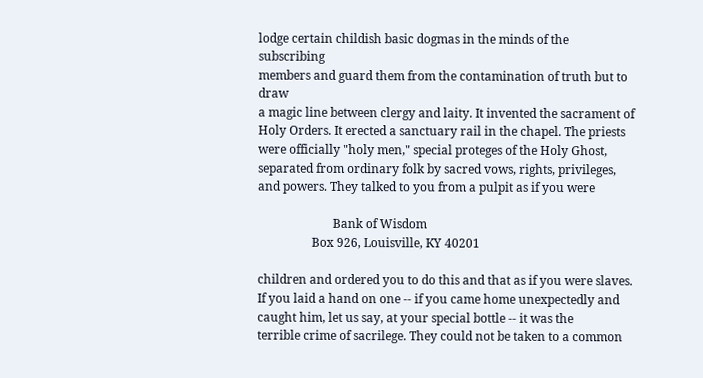lodge certain childish basic dogmas in the minds of the subscribing
members and guard them from the contamination of truth but to draw
a magic line between clergy and laity. It invented the sacrament of
Holy Orders. It erected a sanctuary rail in the chapel. The priests
were officially "holy men," special proteges of the Holy Ghost,
separated from ordinary folk by sacred vows, rights, privileges,
and powers. They talked to you from a pulpit as if you were

                         Bank of Wisdom
                  Box 926, Louisville, KY 40201

children and ordered you to do this and that as if you were slaves.
If you laid a hand on one -- if you came home unexpectedly and
caught him, let us say, at your special bottle -- it was the
terrible crime of sacrilege. They could not be taken to a common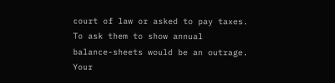court of law or asked to pay taxes. To ask them to show annual
balance-sheets would be an outrage. Your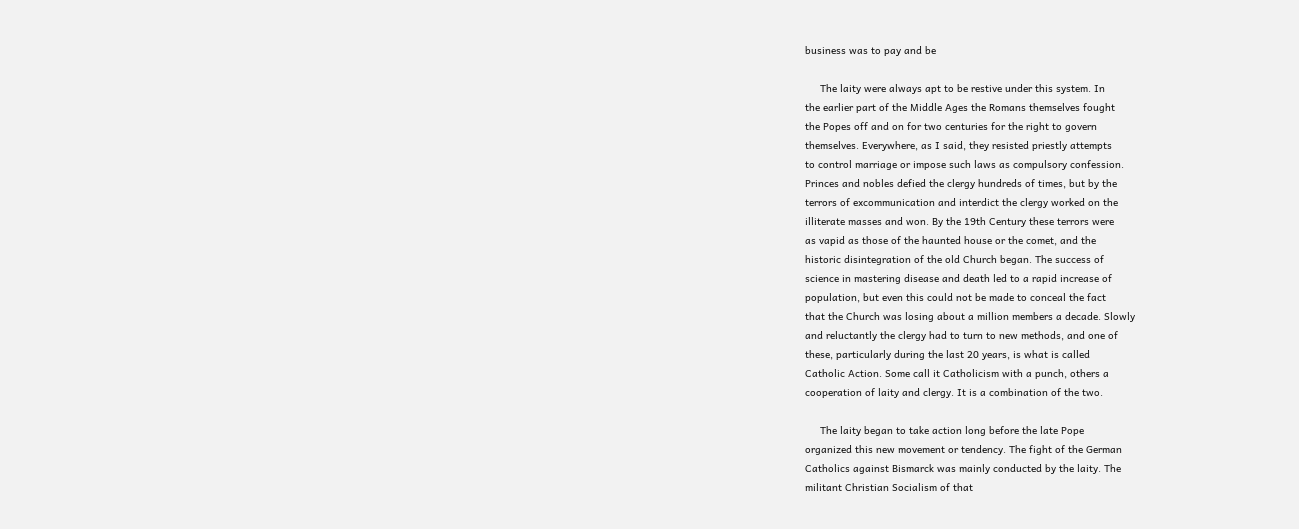business was to pay and be

     The laity were always apt to be restive under this system. In
the earlier part of the Middle Ages the Romans themselves fought
the Popes off and on for two centuries for the right to govern
themselves. Everywhere, as I said, they resisted priestly attempts
to control marriage or impose such laws as compulsory confession.
Princes and nobles defied the clergy hundreds of times, but by the
terrors of excommunication and interdict the clergy worked on the
illiterate masses and won. By the 19th Century these terrors were
as vapid as those of the haunted house or the comet, and the
historic disintegration of the old Church began. The success of
science in mastering disease and death led to a rapid increase of
population, but even this could not be made to conceal the fact
that the Church was losing about a million members a decade. Slowly
and reluctantly the clergy had to turn to new methods, and one of
these, particularly during the last 20 years, is what is called
Catholic Action. Some call it Catholicism with a punch, others a
cooperation of laity and clergy. It is a combination of the two.

     The laity began to take action long before the late Pope
organized this new movement or tendency. The fight of the German
Catholics against Bismarck was mainly conducted by the laity. The
militant Christian Socialism of that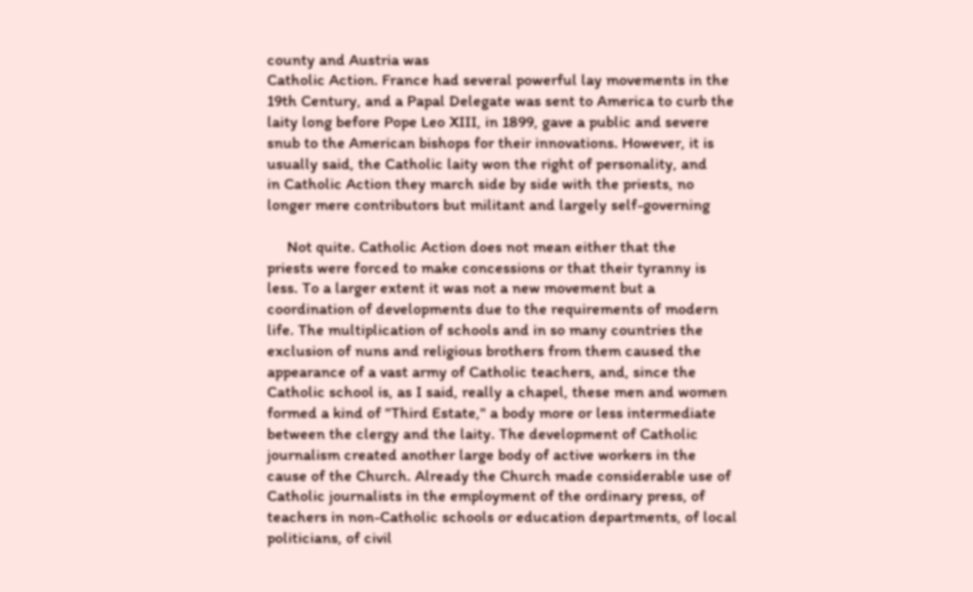county and Austria was
Catholic Action. France had several powerful lay movements in the
19th Century, and a Papal Delegate was sent to America to curb the
laity long before Pope Leo XIII, in 1899, gave a public and severe
snub to the American bishops for their innovations. However, it is
usually said, the Catholic laity won the right of personality, and
in Catholic Action they march side by side with the priests, no
longer mere contributors but militant and largely self-governing

     Not quite. Catholic Action does not mean either that the
priests were forced to make concessions or that their tyranny is
less. To a larger extent it was not a new movement but a
coordination of developments due to the requirements of modern
life. The multiplication of schools and in so many countries the
exclusion of nuns and religious brothers from them caused the
appearance of a vast army of Catholic teachers, and, since the
Catholic school is, as I said, really a chapel, these men and women
formed a kind of "Third Estate," a body more or less intermediate
between the clergy and the laity. The development of Catholic
journalism created another large body of active workers in the
cause of the Church. Already the Church made considerable use of
Catholic journalists in the employment of the ordinary press, of
teachers in non-Catholic schools or education departments, of local
politicians, of civil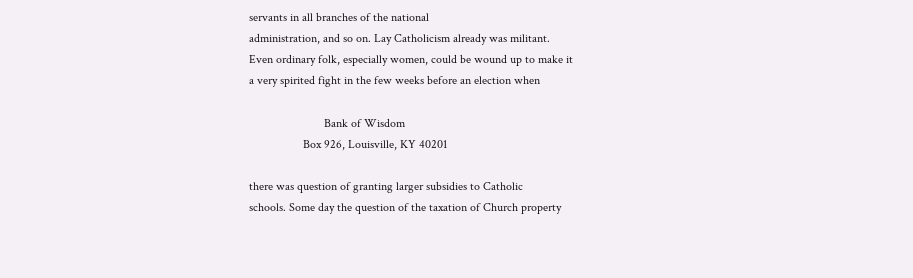servants in all branches of the national
administration, and so on. Lay Catholicism already was militant.
Even ordinary folk, especially women, could be wound up to make it
a very spirited fight in the few weeks before an election when

                         Bank of Wisdom
                  Box 926, Louisville, KY 40201

there was question of granting larger subsidies to Catholic
schools. Some day the question of the taxation of Church property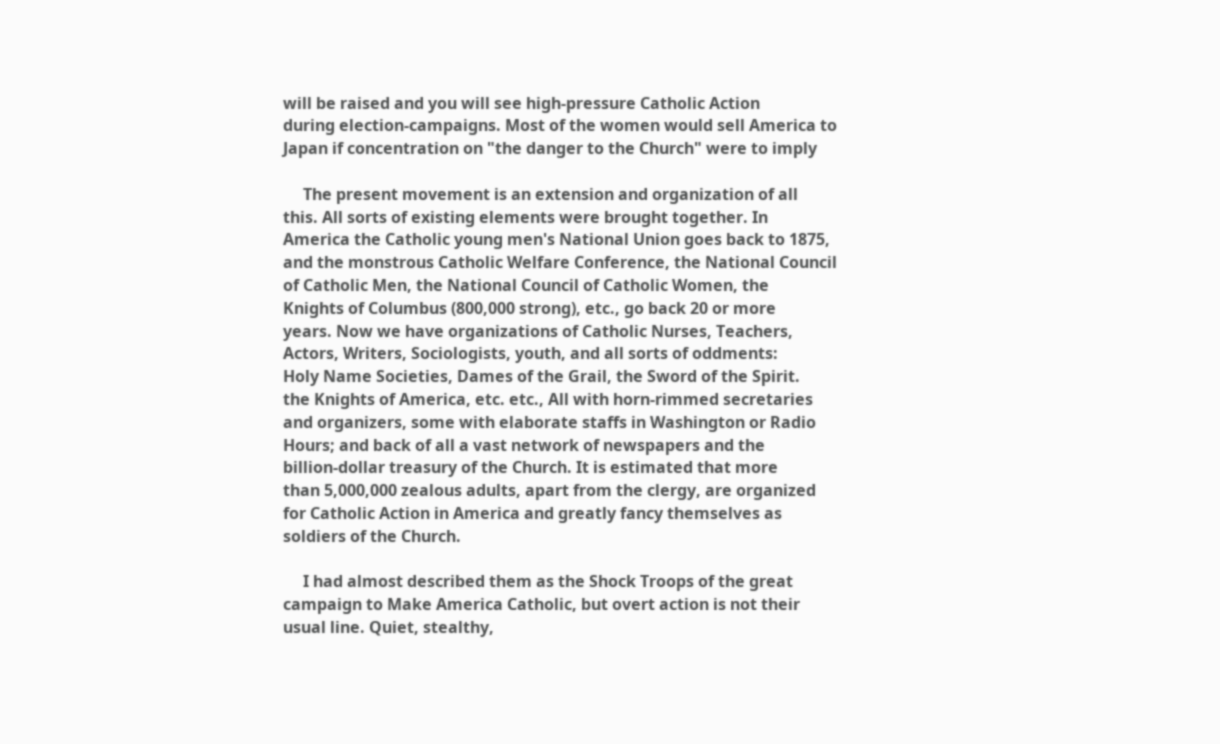will be raised and you will see high-pressure Catholic Action
during election-campaigns. Most of the women would sell America to
Japan if concentration on "the danger to the Church" were to imply

     The present movement is an extension and organization of all
this. All sorts of existing elements were brought together. In
America the Catholic young men's National Union goes back to 1875,
and the monstrous Catholic Welfare Conference, the National Council
of Catholic Men, the National Council of Catholic Women, the
Knights of Columbus (800,000 strong), etc., go back 20 or more
years. Now we have organizations of Catholic Nurses, Teachers,
Actors, Writers, Sociologists, youth, and all sorts of oddments:
Holy Name Societies, Dames of the Grail, the Sword of the Spirit.
the Knights of America, etc. etc., All with horn-rimmed secretaries
and organizers, some with elaborate staffs in Washington or Radio
Hours; and back of all a vast network of newspapers and the
billion-dollar treasury of the Church. It is estimated that more
than 5,000,000 zealous adults, apart from the clergy, are organized
for Catholic Action in America and greatly fancy themselves as
soldiers of the Church.

     I had almost described them as the Shock Troops of the great
campaign to Make America Catholic, but overt action is not their
usual line. Quiet, stealthy,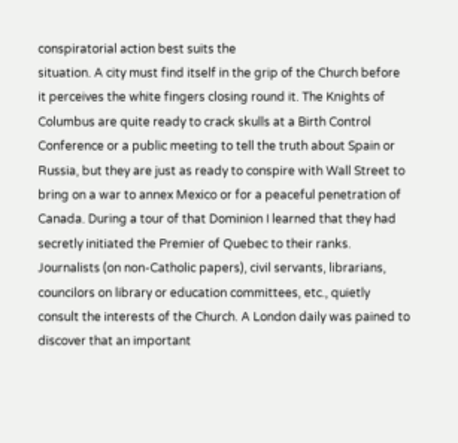conspiratorial action best suits the
situation. A city must find itself in the grip of the Church before
it perceives the white fingers closing round it. The Knights of
Columbus are quite ready to crack skulls at a Birth Control
Conference or a public meeting to tell the truth about Spain or
Russia, but they are just as ready to conspire with Wall Street to
bring on a war to annex Mexico or for a peaceful penetration of
Canada. During a tour of that Dominion I learned that they had
secretly initiated the Premier of Quebec to their ranks.
Journalists (on non-Catholic papers), civil servants, librarians,
councilors on library or education committees, etc., quietly
consult the interests of the Church. A London daily was pained to
discover that an important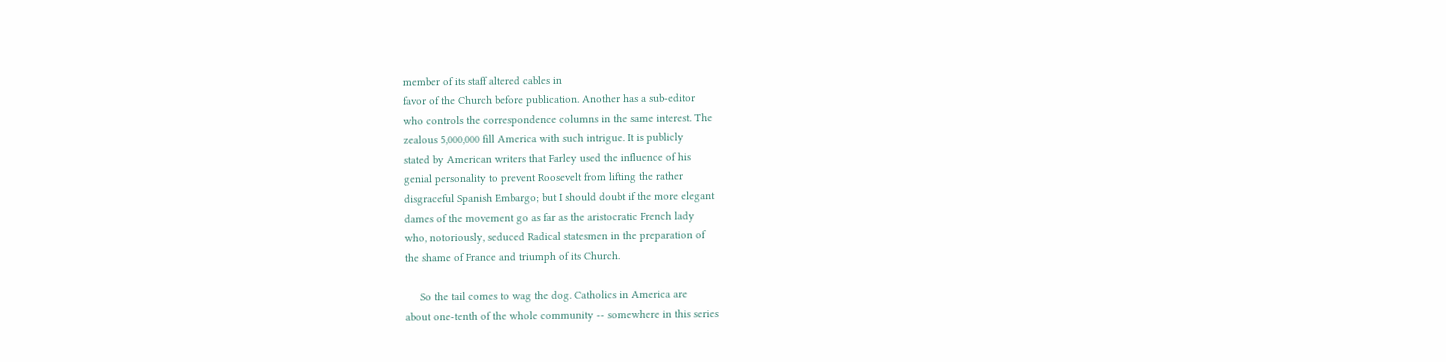member of its staff altered cables in
favor of the Church before publication. Another has a sub-editor
who controls the correspondence columns in the same interest. The
zealous 5,000,000 fill America with such intrigue. It is publicly
stated by American writers that Farley used the influence of his
genial personality to prevent Roosevelt from lifting the rather
disgraceful Spanish Embargo; but I should doubt if the more elegant
dames of the movement go as far as the aristocratic French lady
who, notoriously, seduced Radical statesmen in the preparation of
the shame of France and triumph of its Church.

     So the tail comes to wag the dog. Catholics in America are
about one-tenth of the whole community -- somewhere in this series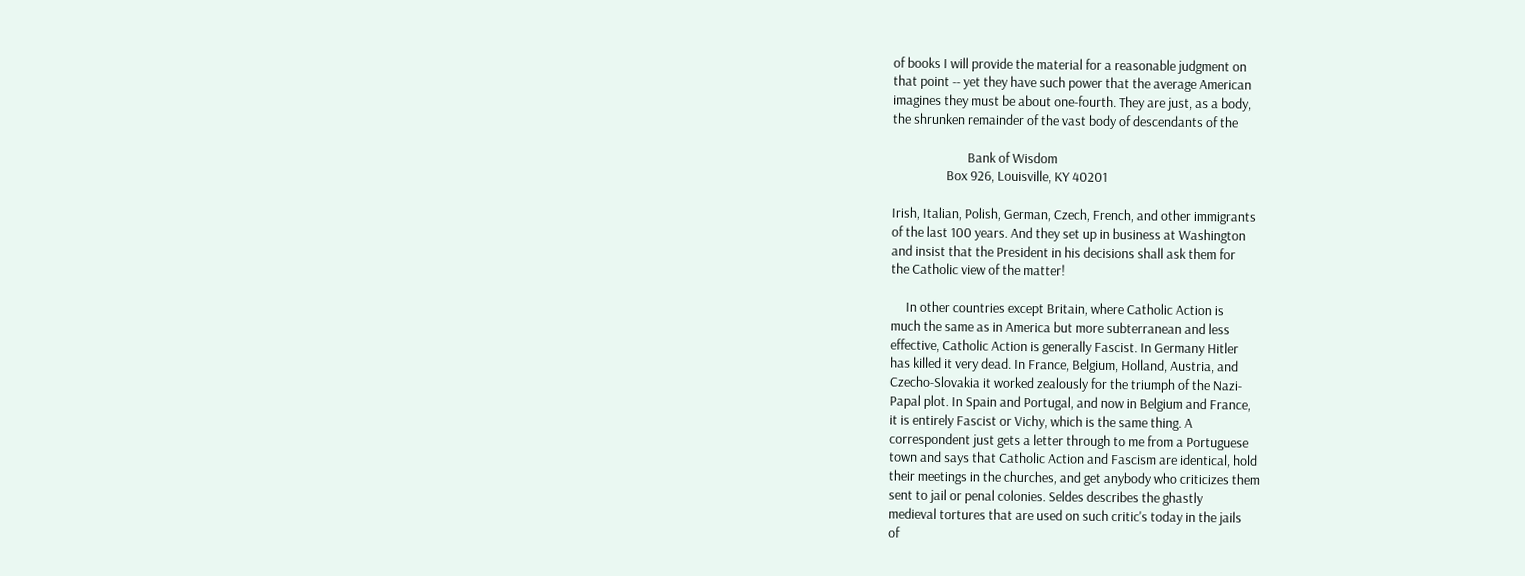of books I will provide the material for a reasonable judgment on
that point -- yet they have such power that the average American
imagines they must be about one-fourth. They are just, as a body,
the shrunken remainder of the vast body of descendants of the

                         Bank of Wisdom
                  Box 926, Louisville, KY 40201

Irish, Italian, Polish, German, Czech, French, and other immigrants
of the last 100 years. And they set up in business at Washington
and insist that the President in his decisions shall ask them for
the Catholic view of the matter!

     In other countries except Britain, where Catholic Action is
much the same as in America but more subterranean and less
effective, Catholic Action is generally Fascist. In Germany Hitler
has killed it very dead. In France, Belgium, Holland, Austria, and
Czecho-Slovakia it worked zealously for the triumph of the Nazi-
Papal plot. In Spain and Portugal, and now in Belgium and France,
it is entirely Fascist or Vichy, which is the same thing. A
correspondent just gets a letter through to me from a Portuguese
town and says that Catholic Action and Fascism are identical, hold
their meetings in the churches, and get anybody who criticizes them
sent to jail or penal colonies. Seldes describes the ghastly
medieval tortures that are used on such critic's today in the jails
of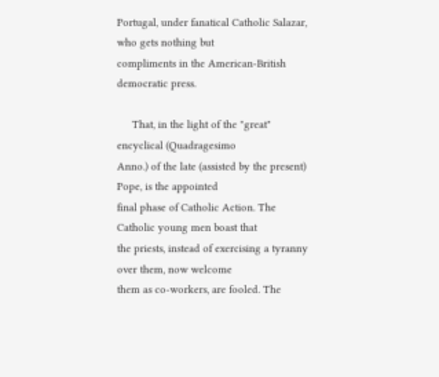Portugal, under fanatical Catholic Salazar, who gets nothing but
compliments in the American-British democratic press.

     That, in the light of the "great" encyclical (Quadragesimo
Anno.) of the late (assisted by the present) Pope, is the appointed
final phase of Catholic Action. The Catholic young men boast that
the priests, instead of exercising a tyranny over them, now welcome
them as co-workers, are fooled. The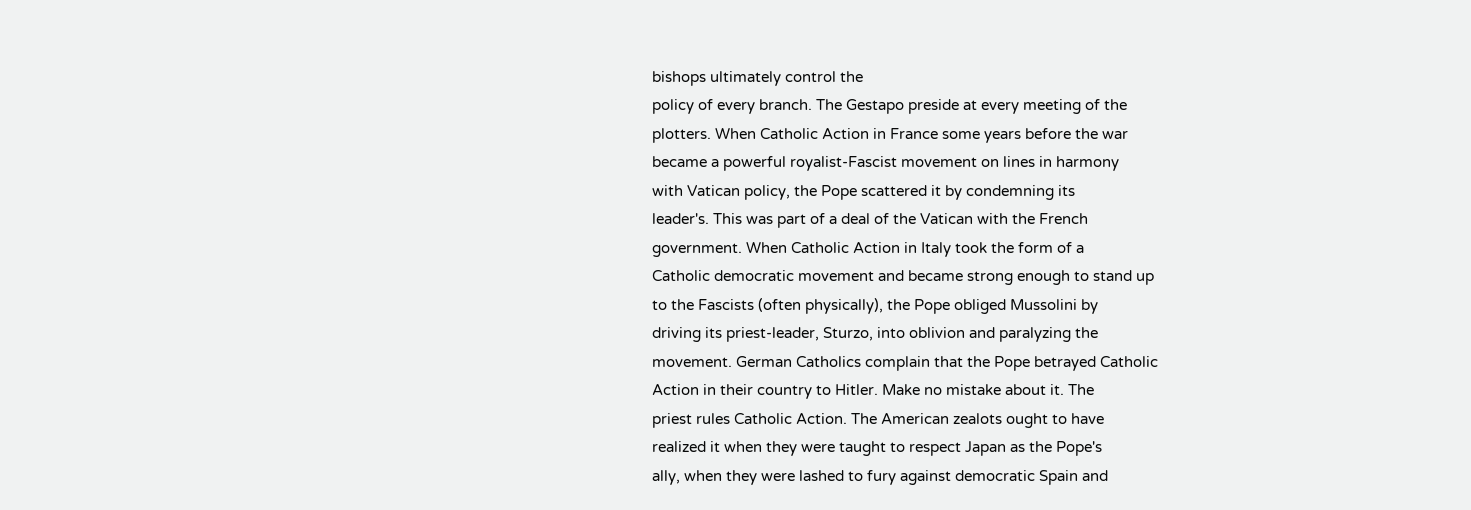bishops ultimately control the
policy of every branch. The Gestapo preside at every meeting of the
plotters. When Catholic Action in France some years before the war
became a powerful royalist-Fascist movement on lines in harmony
with Vatican policy, the Pope scattered it by condemning its
leader's. This was part of a deal of the Vatican with the French
government. When Catholic Action in Italy took the form of a
Catholic democratic movement and became strong enough to stand up
to the Fascists (often physically), the Pope obliged Mussolini by
driving its priest-leader, Sturzo, into oblivion and paralyzing the
movement. German Catholics complain that the Pope betrayed Catholic
Action in their country to Hitler. Make no mistake about it. The
priest rules Catholic Action. The American zealots ought to have
realized it when they were taught to respect Japan as the Pope's
ally, when they were lashed to fury against democratic Spain and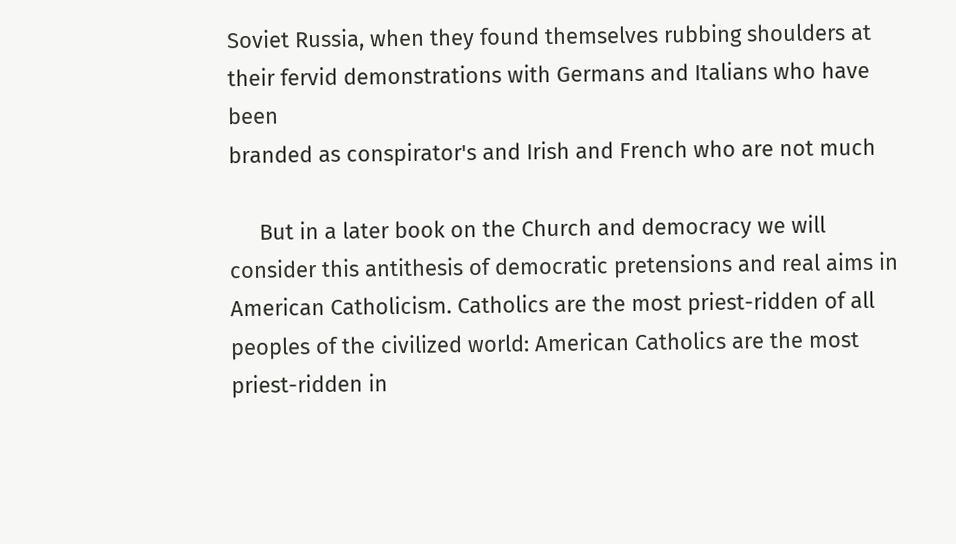Soviet Russia, when they found themselves rubbing shoulders at
their fervid demonstrations with Germans and Italians who have been
branded as conspirator's and Irish and French who are not much

     But in a later book on the Church and democracy we will
consider this antithesis of democratic pretensions and real aims in
American Catholicism. Catholics are the most priest-ridden of all
peoples of the civilized world: American Catholics are the most
priest-ridden in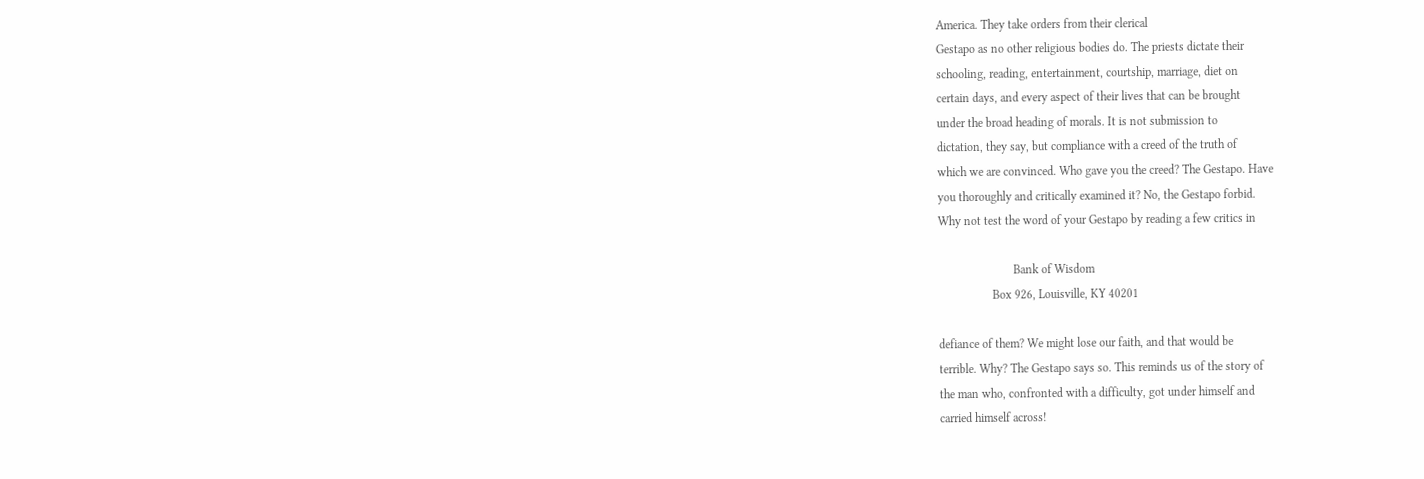America. They take orders from their clerical
Gestapo as no other religious bodies do. The priests dictate their
schooling, reading, entertainment, courtship, marriage, diet on
certain days, and every aspect of their lives that can be brought
under the broad heading of morals. It is not submission to
dictation, they say, but compliance with a creed of the truth of
which we are convinced. Who gave you the creed? The Gestapo. Have
you thoroughly and critically examined it? No, the Gestapo forbid.
Why not test the word of your Gestapo by reading a few critics in

                         Bank of Wisdom
                  Box 926, Louisville, KY 40201

defiance of them? We might lose our faith, and that would be
terrible. Why? The Gestapo says so. This reminds us of the story of
the man who, confronted with a difficulty, got under himself and
carried himself across!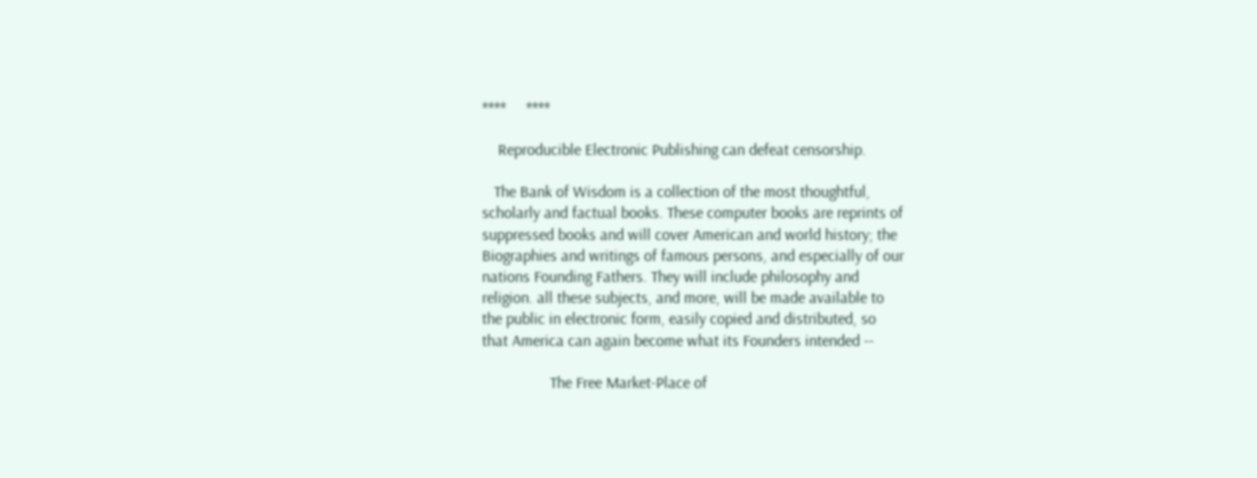****     ****

    Reproducible Electronic Publishing can defeat censorship.

   The Bank of Wisdom is a collection of the most thoughtful,
scholarly and factual books. These computer books are reprints of
suppressed books and will cover American and world history; the
Biographies and writings of famous persons, and especially of our
nations Founding Fathers. They will include philosophy and
religion. all these subjects, and more, will be made available to
the public in electronic form, easily copied and distributed, so
that America can again become what its Founders intended --

                 The Free Market-Place of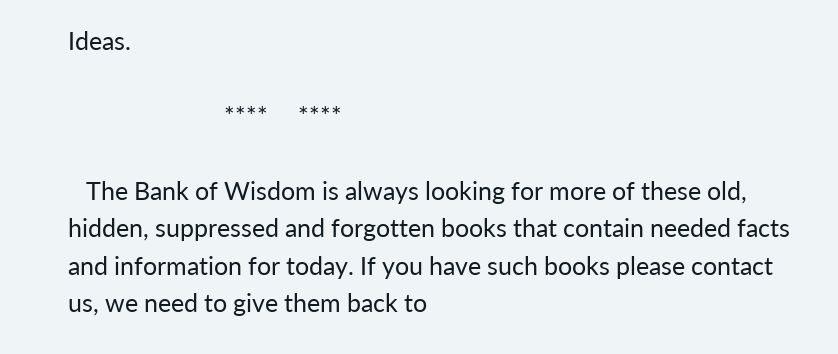Ideas.

                          ****     ****

   The Bank of Wisdom is always looking for more of these old,
hidden, suppressed and forgotten books that contain needed facts
and information for today. If you have such books please contact
us, we need to give them back to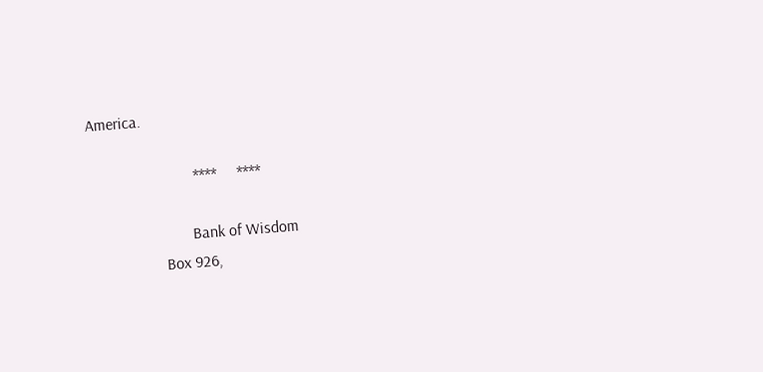America.

                          ****     ****

                         Bank of Wisdom
                  Box 926,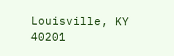Louisville, KY 40201